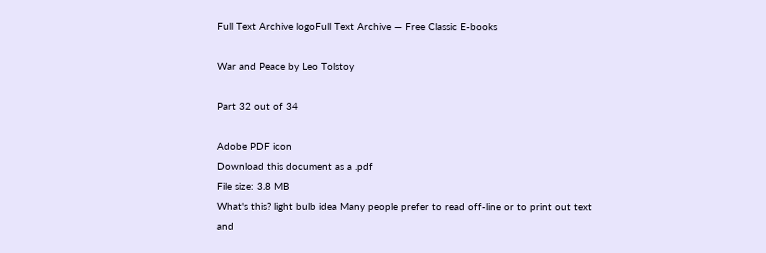Full Text Archive logoFull Text Archive — Free Classic E-books

War and Peace by Leo Tolstoy

Part 32 out of 34

Adobe PDF icon
Download this document as a .pdf
File size: 3.8 MB
What's this? light bulb idea Many people prefer to read off-line or to print out text and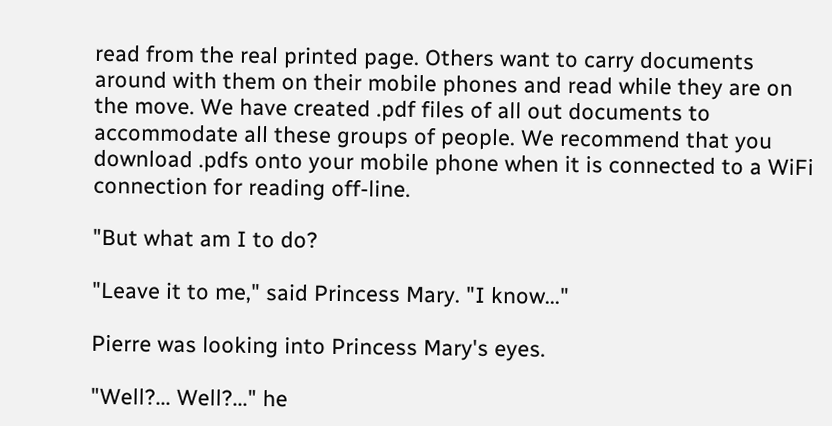read from the real printed page. Others want to carry documents around with them on their mobile phones and read while they are on the move. We have created .pdf files of all out documents to accommodate all these groups of people. We recommend that you download .pdfs onto your mobile phone when it is connected to a WiFi connection for reading off-line.

"But what am I to do?

"Leave it to me," said Princess Mary. "I know..."

Pierre was looking into Princess Mary's eyes.

"Well?... Well?..." he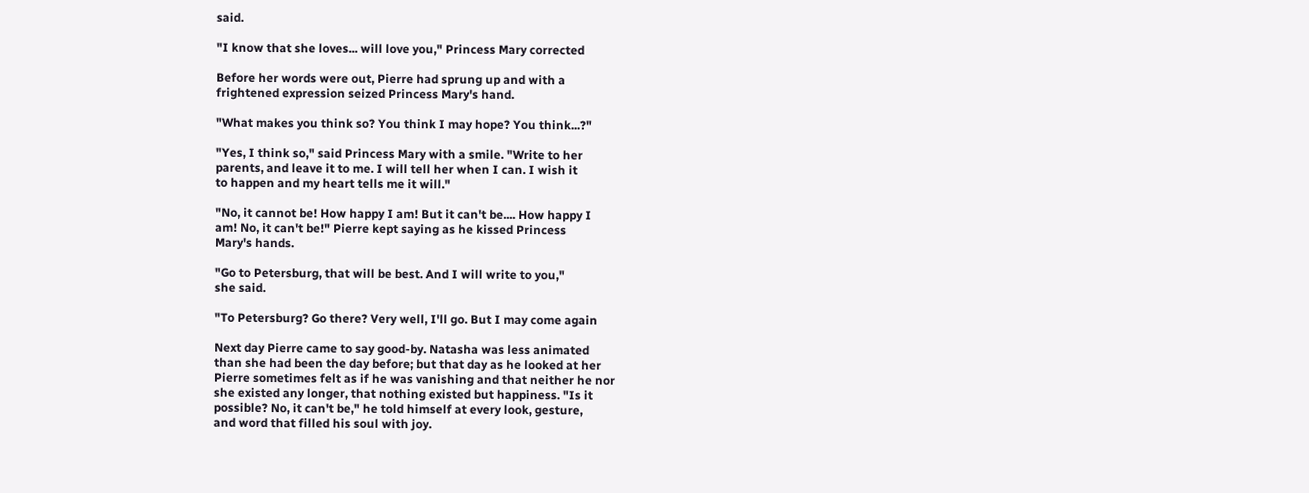said.

"I know that she loves... will love you," Princess Mary corrected

Before her words were out, Pierre had sprung up and with a
frightened expression seized Princess Mary's hand.

"What makes you think so? You think I may hope? You think...?"

"Yes, I think so," said Princess Mary with a smile. "Write to her
parents, and leave it to me. I will tell her when I can. I wish it
to happen and my heart tells me it will."

"No, it cannot be! How happy I am! But it can't be.... How happy I
am! No, it can't be!" Pierre kept saying as he kissed Princess
Mary's hands.

"Go to Petersburg, that will be best. And I will write to you,"
she said.

"To Petersburg? Go there? Very well, I'll go. But I may come again

Next day Pierre came to say good-by. Natasha was less animated
than she had been the day before; but that day as he looked at her
Pierre sometimes felt as if he was vanishing and that neither he nor
she existed any longer, that nothing existed but happiness. "Is it
possible? No, it can't be," he told himself at every look, gesture,
and word that filled his soul with joy.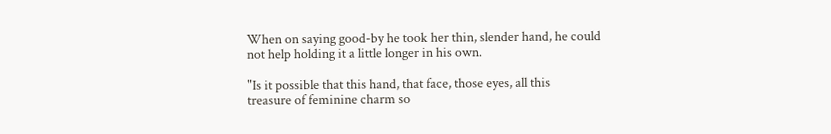When on saying good-by he took her thin, slender hand, he could
not help holding it a little longer in his own.

"Is it possible that this hand, that face, those eyes, all this
treasure of feminine charm so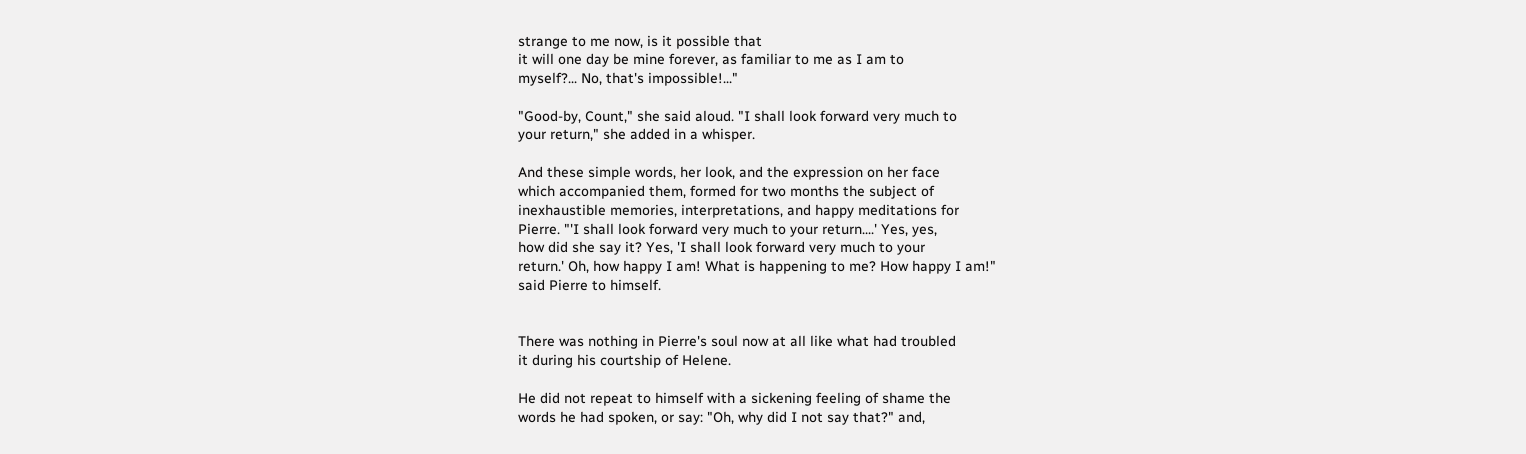strange to me now, is it possible that
it will one day be mine forever, as familiar to me as I am to
myself?... No, that's impossible!..."

"Good-by, Count," she said aloud. "I shall look forward very much to
your return," she added in a whisper.

And these simple words, her look, and the expression on her face
which accompanied them, formed for two months the subject of
inexhaustible memories, interpretations, and happy meditations for
Pierre. "'I shall look forward very much to your return....' Yes, yes,
how did she say it? Yes, 'I shall look forward very much to your
return.' Oh, how happy I am! What is happening to me? How happy I am!"
said Pierre to himself.


There was nothing in Pierre's soul now at all like what had troubled
it during his courtship of Helene.

He did not repeat to himself with a sickening feeling of shame the
words he had spoken, or say: "Oh, why did I not say that?" and,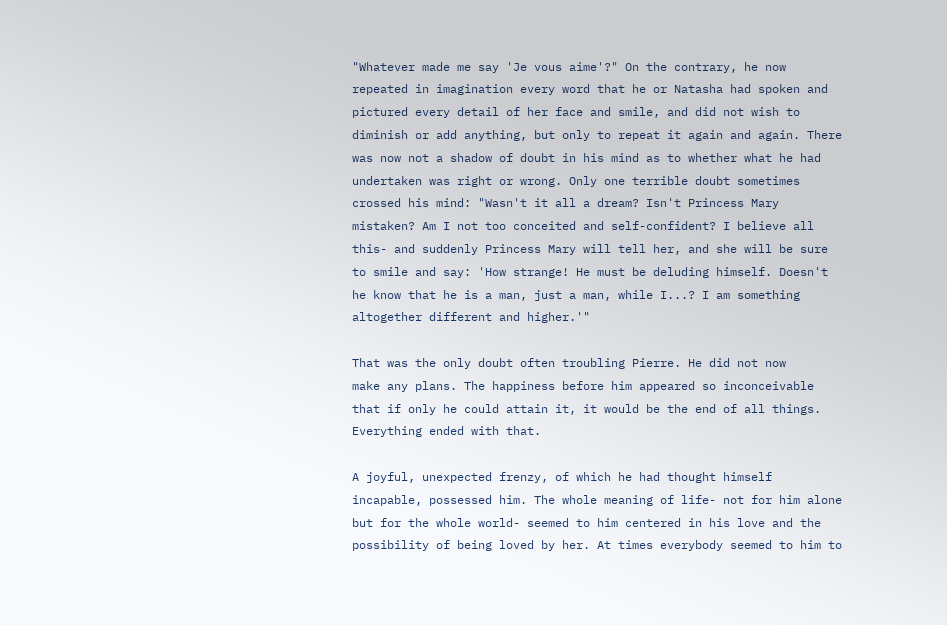"Whatever made me say 'Je vous aime'?" On the contrary, he now
repeated in imagination every word that he or Natasha had spoken and
pictured every detail of her face and smile, and did not wish to
diminish or add anything, but only to repeat it again and again. There
was now not a shadow of doubt in his mind as to whether what he had
undertaken was right or wrong. Only one terrible doubt sometimes
crossed his mind: "Wasn't it all a dream? Isn't Princess Mary
mistaken? Am I not too conceited and self-confident? I believe all
this- and suddenly Princess Mary will tell her, and she will be sure
to smile and say: 'How strange! He must be deluding himself. Doesn't
he know that he is a man, just a man, while I...? I am something
altogether different and higher.'"

That was the only doubt often troubling Pierre. He did not now
make any plans. The happiness before him appeared so inconceivable
that if only he could attain it, it would be the end of all things.
Everything ended with that.

A joyful, unexpected frenzy, of which he had thought himself
incapable, possessed him. The whole meaning of life- not for him alone
but for the whole world- seemed to him centered in his love and the
possibility of being loved by her. At times everybody seemed to him to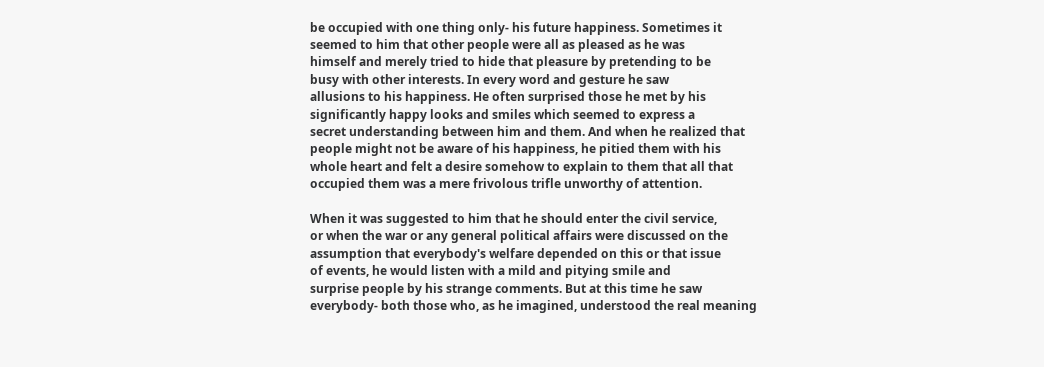be occupied with one thing only- his future happiness. Sometimes it
seemed to him that other people were all as pleased as he was
himself and merely tried to hide that pleasure by pretending to be
busy with other interests. In every word and gesture he saw
allusions to his happiness. He often surprised those he met by his
significantly happy looks and smiles which seemed to express a
secret understanding between him and them. And when he realized that
people might not be aware of his happiness, he pitied them with his
whole heart and felt a desire somehow to explain to them that all that
occupied them was a mere frivolous trifle unworthy of attention.

When it was suggested to him that he should enter the civil service,
or when the war or any general political affairs were discussed on the
assumption that everybody's welfare depended on this or that issue
of events, he would listen with a mild and pitying smile and
surprise people by his strange comments. But at this time he saw
everybody- both those who, as he imagined, understood the real meaning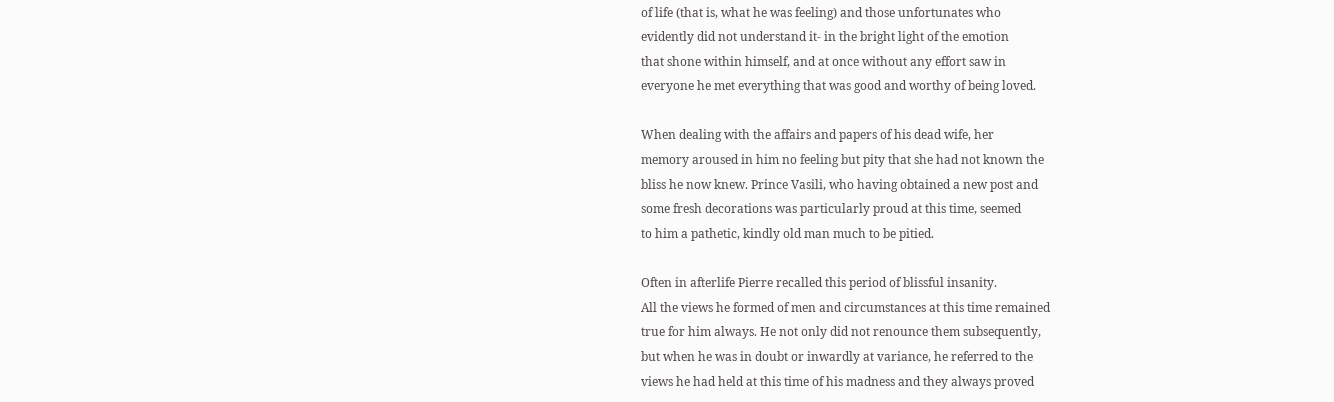of life (that is, what he was feeling) and those unfortunates who
evidently did not understand it- in the bright light of the emotion
that shone within himself, and at once without any effort saw in
everyone he met everything that was good and worthy of being loved.

When dealing with the affairs and papers of his dead wife, her
memory aroused in him no feeling but pity that she had not known the
bliss he now knew. Prince Vasili, who having obtained a new post and
some fresh decorations was particularly proud at this time, seemed
to him a pathetic, kindly old man much to be pitied.

Often in afterlife Pierre recalled this period of blissful insanity.
All the views he formed of men and circumstances at this time remained
true for him always. He not only did not renounce them subsequently,
but when he was in doubt or inwardly at variance, he referred to the
views he had held at this time of his madness and they always proved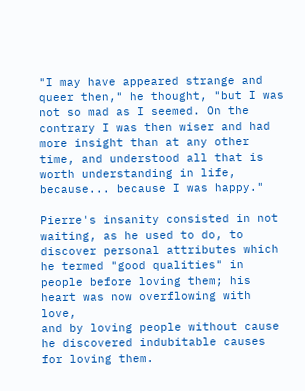"I may have appeared strange and queer then," he thought, "but I was
not so mad as I seemed. On the contrary I was then wiser and had
more insight than at any other time, and understood all that is
worth understanding in life, because... because I was happy."

Pierre's insanity consisted in not waiting, as he used to do, to
discover personal attributes which he termed "good qualities" in
people before loving them; his heart was now overflowing with love,
and by loving people without cause he discovered indubitable causes
for loving them.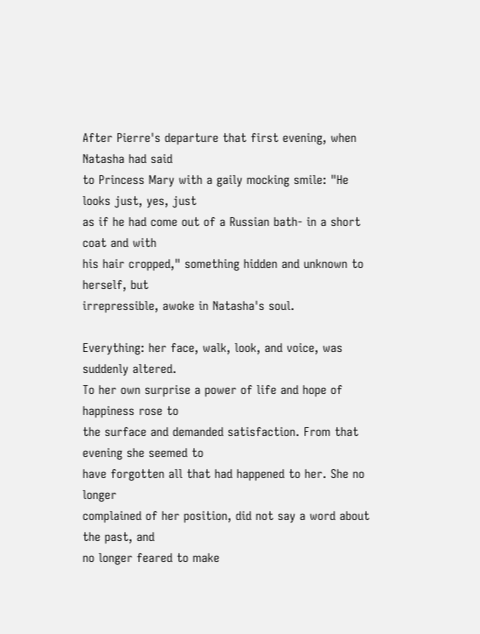After Pierre's departure that first evening, when Natasha had said
to Princess Mary with a gaily mocking smile: "He looks just, yes, just
as if he had come out of a Russian bath- in a short coat and with
his hair cropped," something hidden and unknown to herself, but
irrepressible, awoke in Natasha's soul.

Everything: her face, walk, look, and voice, was suddenly altered.
To her own surprise a power of life and hope of happiness rose to
the surface and demanded satisfaction. From that evening she seemed to
have forgotten all that had happened to her. She no longer
complained of her position, did not say a word about the past, and
no longer feared to make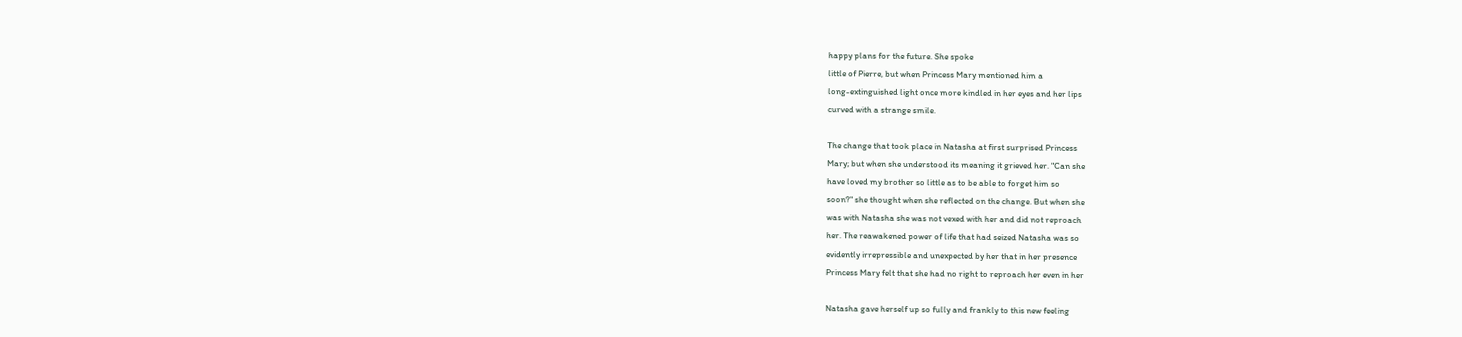happy plans for the future. She spoke
little of Pierre, but when Princess Mary mentioned him a
long-extinguished light once more kindled in her eyes and her lips
curved with a strange smile.

The change that took place in Natasha at first surprised Princess
Mary; but when she understood its meaning it grieved her. "Can she
have loved my brother so little as to be able to forget him so
soon?" she thought when she reflected on the change. But when she
was with Natasha she was not vexed with her and did not reproach
her. The reawakened power of life that had seized Natasha was so
evidently irrepressible and unexpected by her that in her presence
Princess Mary felt that she had no right to reproach her even in her

Natasha gave herself up so fully and frankly to this new feeling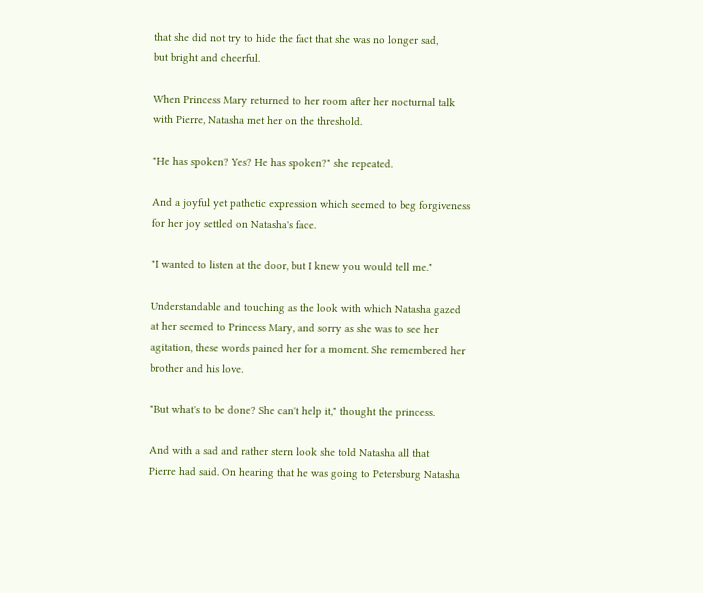that she did not try to hide the fact that she was no longer sad,
but bright and cheerful.

When Princess Mary returned to her room after her nocturnal talk
with Pierre, Natasha met her on the threshold.

"He has spoken? Yes? He has spoken?" she repeated.

And a joyful yet pathetic expression which seemed to beg forgiveness
for her joy settled on Natasha's face.

"I wanted to listen at the door, but I knew you would tell me."

Understandable and touching as the look with which Natasha gazed
at her seemed to Princess Mary, and sorry as she was to see her
agitation, these words pained her for a moment. She remembered her
brother and his love.

"But what's to be done? She can't help it," thought the princess.

And with a sad and rather stern look she told Natasha all that
Pierre had said. On hearing that he was going to Petersburg Natasha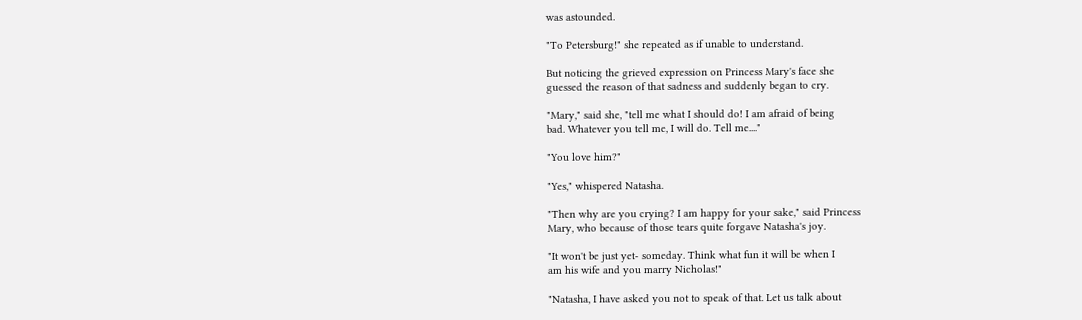was astounded.

"To Petersburg!" she repeated as if unable to understand.

But noticing the grieved expression on Princess Mary's face she
guessed the reason of that sadness and suddenly began to cry.

"Mary," said she, "tell me what I should do! I am afraid of being
bad. Whatever you tell me, I will do. Tell me...."

"You love him?"

"Yes," whispered Natasha.

"Then why are you crying? I am happy for your sake," said Princess
Mary, who because of those tears quite forgave Natasha's joy.

"It won't be just yet- someday. Think what fun it will be when I
am his wife and you marry Nicholas!"

"Natasha, I have asked you not to speak of that. Let us talk about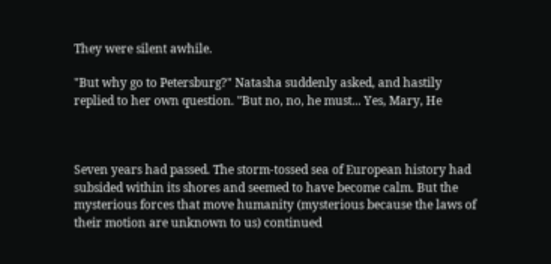They were silent awhile.

"But why go to Petersburg?" Natasha suddenly asked, and hastily
replied to her own question. "But no, no, he must... Yes, Mary, He



Seven years had passed. The storm-tossed sea of European history had
subsided within its shores and seemed to have become calm. But the
mysterious forces that move humanity (mysterious because the laws of
their motion are unknown to us) continued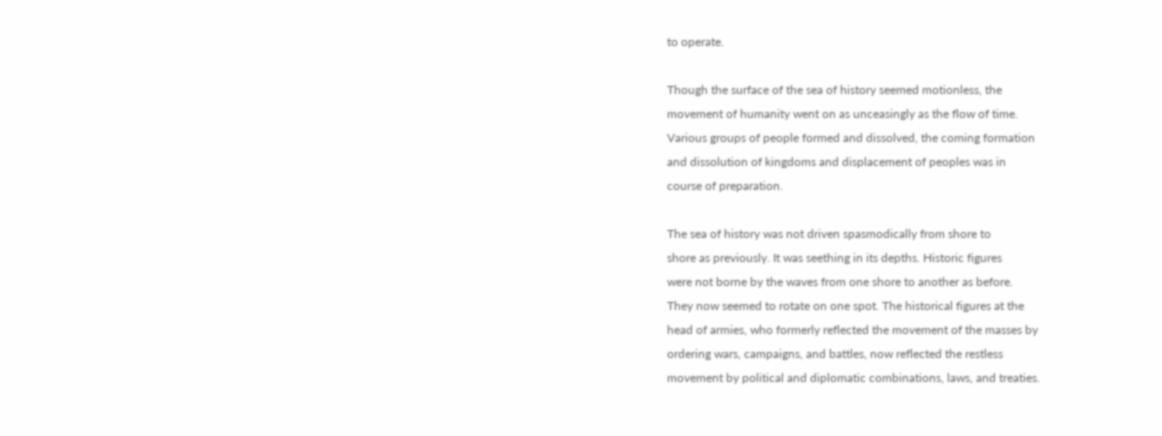to operate.

Though the surface of the sea of history seemed motionless, the
movement of humanity went on as unceasingly as the flow of time.
Various groups of people formed and dissolved, the coming formation
and dissolution of kingdoms and displacement of peoples was in
course of preparation.

The sea of history was not driven spasmodically from shore to
shore as previously. It was seething in its depths. Historic figures
were not borne by the waves from one shore to another as before.
They now seemed to rotate on one spot. The historical figures at the
head of armies, who formerly reflected the movement of the masses by
ordering wars, campaigns, and battles, now reflected the restless
movement by political and diplomatic combinations, laws, and treaties.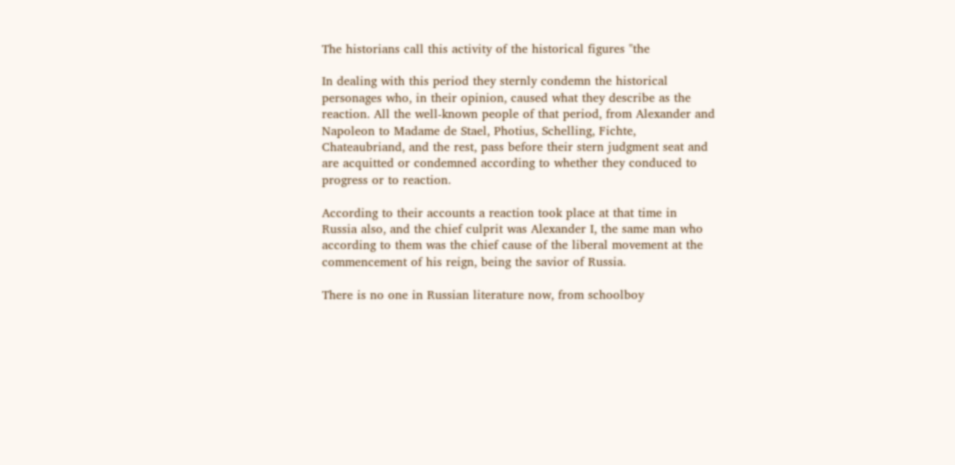The historians call this activity of the historical figures "the

In dealing with this period they sternly condemn the historical
personages who, in their opinion, caused what they describe as the
reaction. All the well-known people of that period, from Alexander and
Napoleon to Madame de Stael, Photius, Schelling, Fichte,
Chateaubriand, and the rest, pass before their stern judgment seat and
are acquitted or condemned according to whether they conduced to
progress or to reaction.

According to their accounts a reaction took place at that time in
Russia also, and the chief culprit was Alexander I, the same man who
according to them was the chief cause of the liberal movement at the
commencement of his reign, being the savior of Russia.

There is no one in Russian literature now, from schoolboy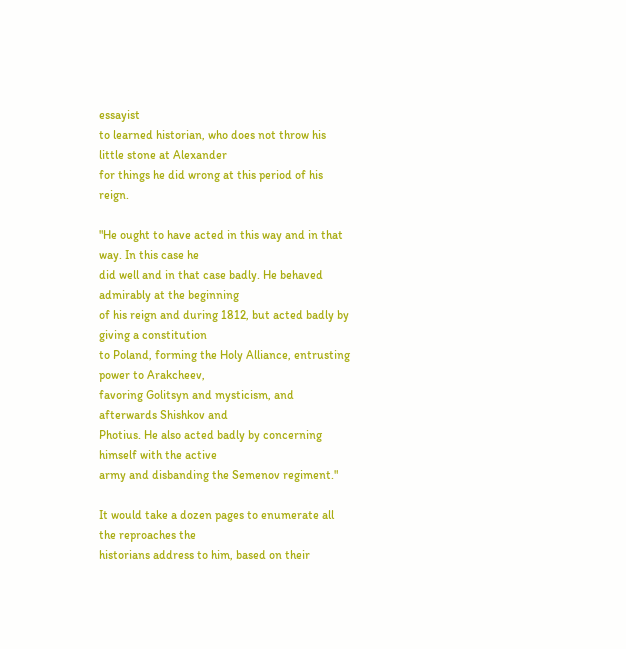essayist
to learned historian, who does not throw his little stone at Alexander
for things he did wrong at this period of his reign.

"He ought to have acted in this way and in that way. In this case he
did well and in that case badly. He behaved admirably at the beginning
of his reign and during 1812, but acted badly by giving a constitution
to Poland, forming the Holy Alliance, entrusting power to Arakcheev,
favoring Golitsyn and mysticism, and afterwards Shishkov and
Photius. He also acted badly by concerning himself with the active
army and disbanding the Semenov regiment."

It would take a dozen pages to enumerate all the reproaches the
historians address to him, based on their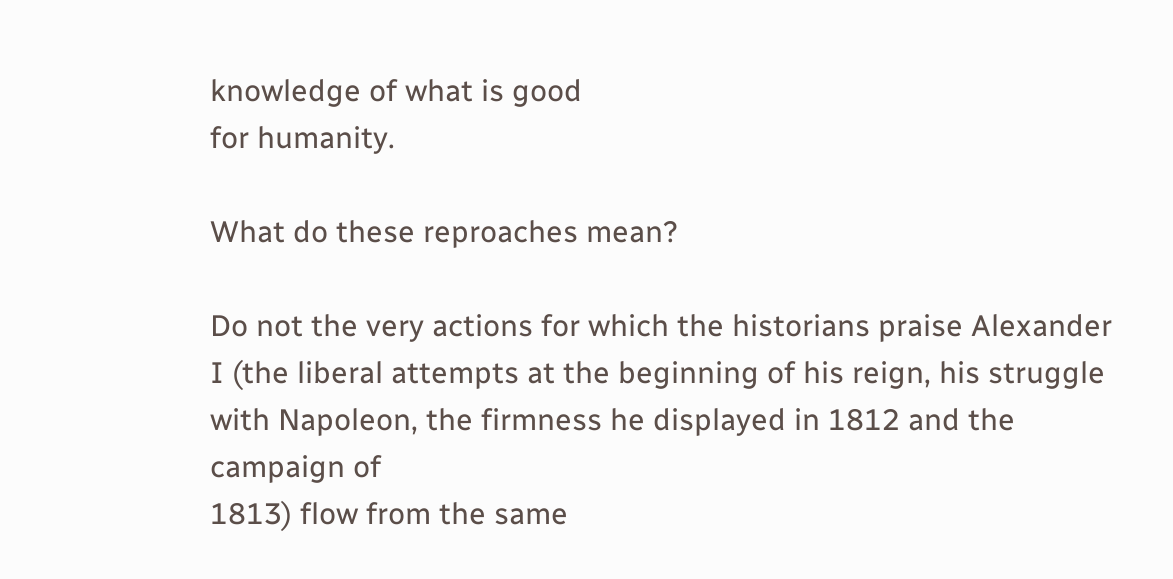knowledge of what is good
for humanity.

What do these reproaches mean?

Do not the very actions for which the historians praise Alexander
I (the liberal attempts at the beginning of his reign, his struggle
with Napoleon, the firmness he displayed in 1812 and the campaign of
1813) flow from the same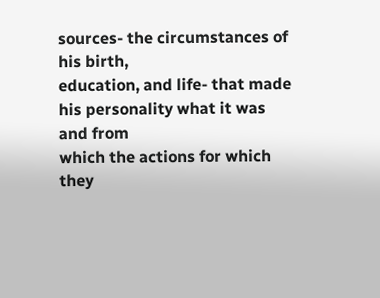sources- the circumstances of his birth,
education, and life- that made his personality what it was and from
which the actions for which they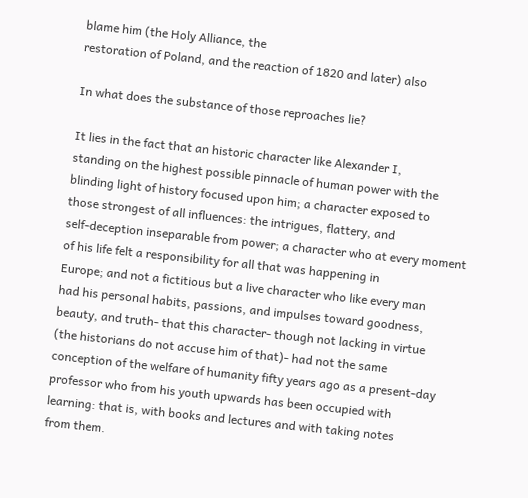blame him (the Holy Alliance, the
restoration of Poland, and the reaction of 1820 and later) also

In what does the substance of those reproaches lie?

It lies in the fact that an historic character like Alexander I,
standing on the highest possible pinnacle of human power with the
blinding light of history focused upon him; a character exposed to
those strongest of all influences: the intrigues, flattery, and
self-deception inseparable from power; a character who at every moment
of his life felt a responsibility for all that was happening in
Europe; and not a fictitious but a live character who like every man
had his personal habits, passions, and impulses toward goodness,
beauty, and truth- that this character- though not lacking in virtue
(the historians do not accuse him of that)- had not the same
conception of the welfare of humanity fifty years ago as a present-day
professor who from his youth upwards has been occupied with
learning: that is, with books and lectures and with taking notes
from them.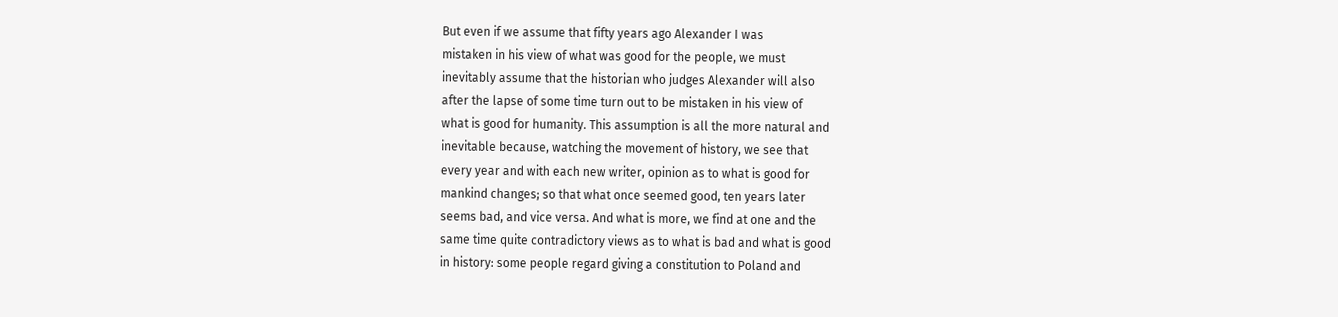But even if we assume that fifty years ago Alexander I was
mistaken in his view of what was good for the people, we must
inevitably assume that the historian who judges Alexander will also
after the lapse of some time turn out to be mistaken in his view of
what is good for humanity. This assumption is all the more natural and
inevitable because, watching the movement of history, we see that
every year and with each new writer, opinion as to what is good for
mankind changes; so that what once seemed good, ten years later
seems bad, and vice versa. And what is more, we find at one and the
same time quite contradictory views as to what is bad and what is good
in history: some people regard giving a constitution to Poland and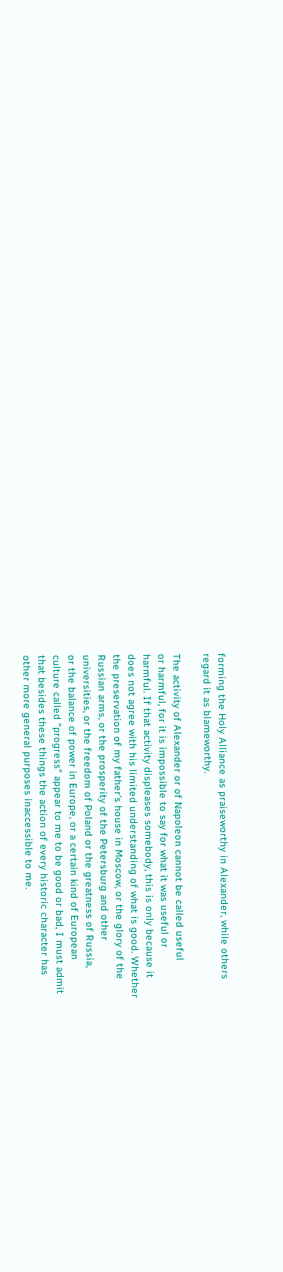forming the Holy Alliance as praiseworthy in Alexander, while others
regard it as blameworthy.

The activity of Alexander or of Napoleon cannot be called useful
or harmful, for it is impossible to say for what it was useful or
harmful. If that activity displeases somebody, this is only because it
does not agree with his limited understanding of what is good. Whether
the preservation of my father's house in Moscow, or the glory of the
Russian arms, or the prosperity of the Petersburg and other
universities, or the freedom of Poland or the greatness of Russia,
or the balance of power in Europe, or a certain kind of European
culture called "progress" appear to me to be good or bad, I must admit
that besides these things the action of every historic character has
other more general purposes inaccessible to me.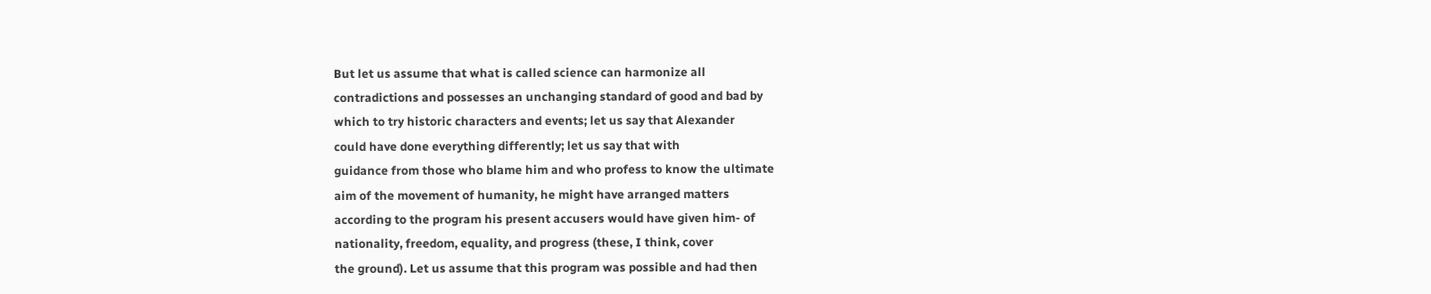But let us assume that what is called science can harmonize all
contradictions and possesses an unchanging standard of good and bad by
which to try historic characters and events; let us say that Alexander
could have done everything differently; let us say that with
guidance from those who blame him and who profess to know the ultimate
aim of the movement of humanity, he might have arranged matters
according to the program his present accusers would have given him- of
nationality, freedom, equality, and progress (these, I think, cover
the ground). Let us assume that this program was possible and had then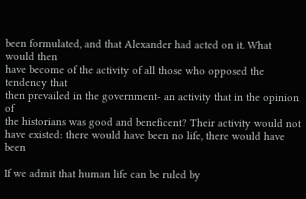been formulated, and that Alexander had acted on it. What would then
have become of the activity of all those who opposed the tendency that
then prevailed in the government- an activity that in the opinion of
the historians was good and beneficent? Their activity would not
have existed: there would have been no life, there would have been

If we admit that human life can be ruled by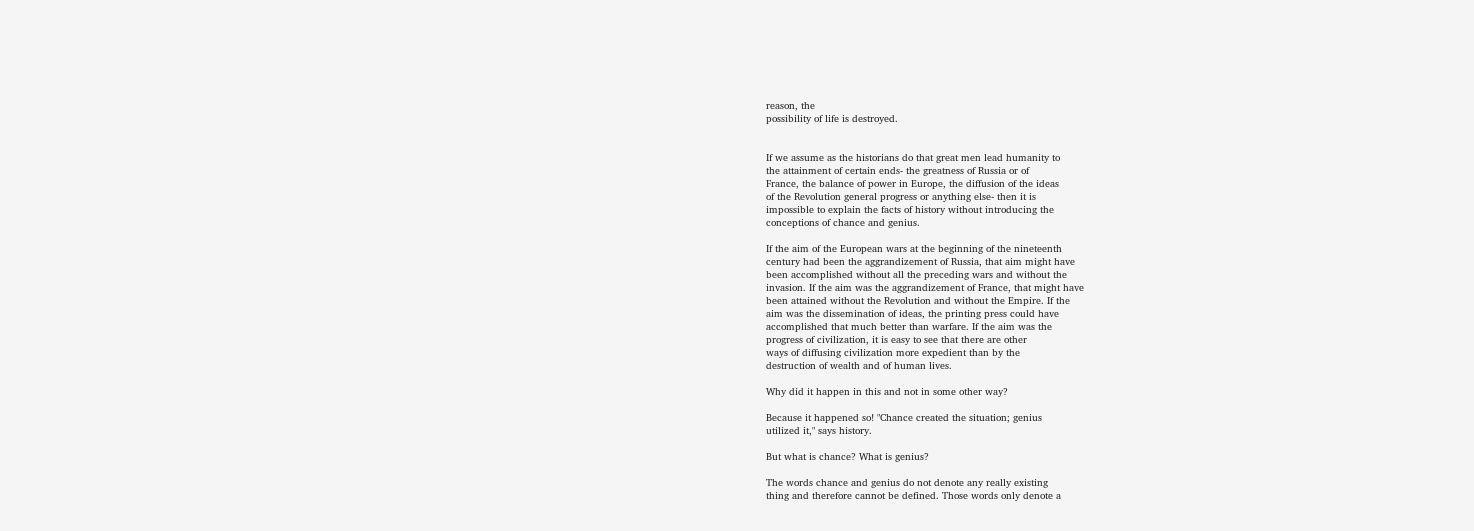reason, the
possibility of life is destroyed.


If we assume as the historians do that great men lead humanity to
the attainment of certain ends- the greatness of Russia or of
France, the balance of power in Europe, the diffusion of the ideas
of the Revolution general progress or anything else- then it is
impossible to explain the facts of history without introducing the
conceptions of chance and genius.

If the aim of the European wars at the beginning of the nineteenth
century had been the aggrandizement of Russia, that aim might have
been accomplished without all the preceding wars and without the
invasion. If the aim was the aggrandizement of France, that might have
been attained without the Revolution and without the Empire. If the
aim was the dissemination of ideas, the printing press could have
accomplished that much better than warfare. If the aim was the
progress of civilization, it is easy to see that there are other
ways of diffusing civilization more expedient than by the
destruction of wealth and of human lives.

Why did it happen in this and not in some other way?

Because it happened so! "Chance created the situation; genius
utilized it," says history.

But what is chance? What is genius?

The words chance and genius do not denote any really existing
thing and therefore cannot be defined. Those words only denote a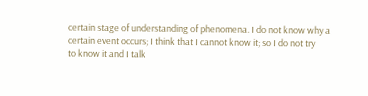certain stage of understanding of phenomena. I do not know why a
certain event occurs; I think that I cannot know it; so I do not try
to know it and I talk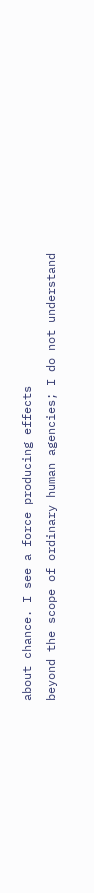about chance. I see a force producing effects
beyond the scope of ordinary human agencies; I do not understand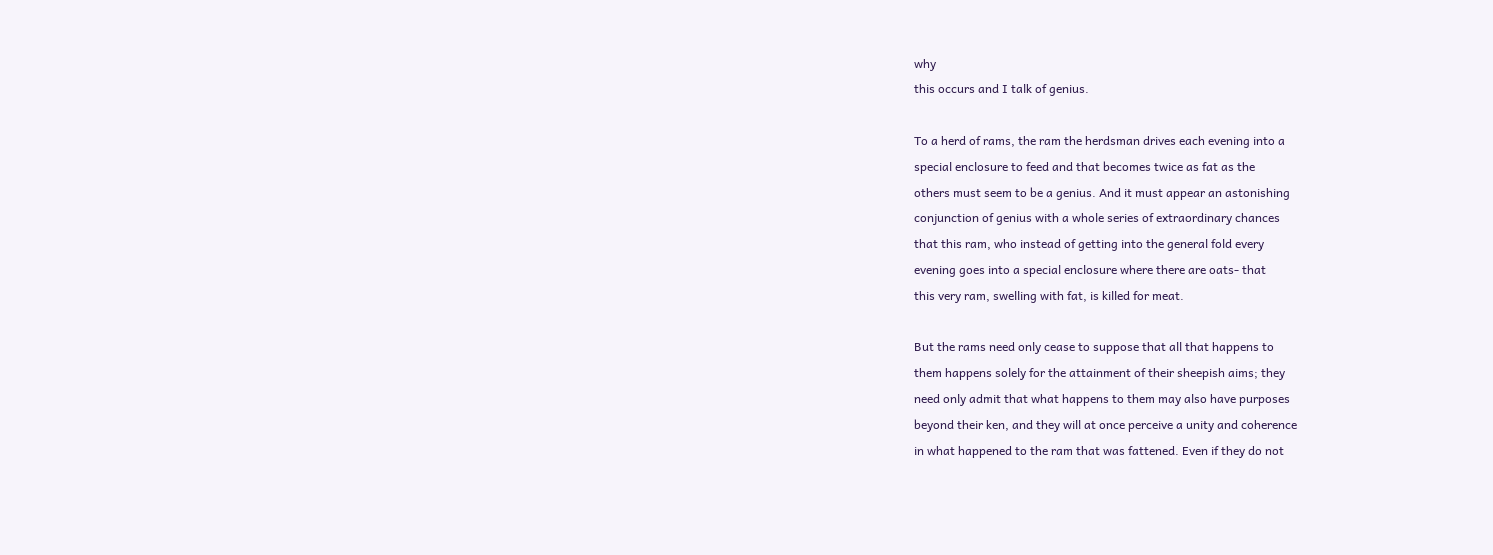why
this occurs and I talk of genius.

To a herd of rams, the ram the herdsman drives each evening into a
special enclosure to feed and that becomes twice as fat as the
others must seem to be a genius. And it must appear an astonishing
conjunction of genius with a whole series of extraordinary chances
that this ram, who instead of getting into the general fold every
evening goes into a special enclosure where there are oats- that
this very ram, swelling with fat, is killed for meat.

But the rams need only cease to suppose that all that happens to
them happens solely for the attainment of their sheepish aims; they
need only admit that what happens to them may also have purposes
beyond their ken, and they will at once perceive a unity and coherence
in what happened to the ram that was fattened. Even if they do not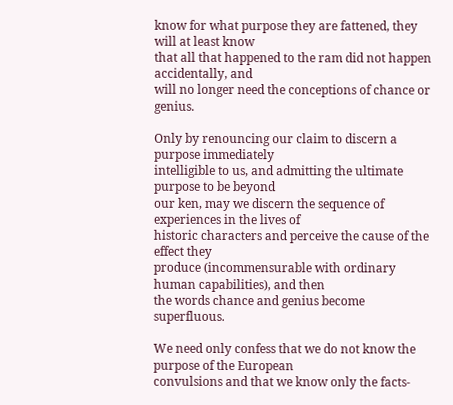know for what purpose they are fattened, they will at least know
that all that happened to the ram did not happen accidentally, and
will no longer need the conceptions of chance or genius.

Only by renouncing our claim to discern a purpose immediately
intelligible to us, and admitting the ultimate purpose to be beyond
our ken, may we discern the sequence of experiences in the lives of
historic characters and perceive the cause of the effect they
produce (incommensurable with ordinary human capabilities), and then
the words chance and genius become superfluous.

We need only confess that we do not know the purpose of the European
convulsions and that we know only the facts-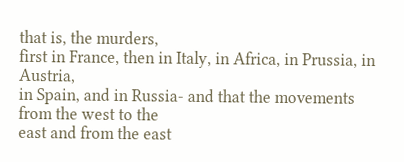that is, the murders,
first in France, then in Italy, in Africa, in Prussia, in Austria,
in Spain, and in Russia- and that the movements from the west to the
east and from the east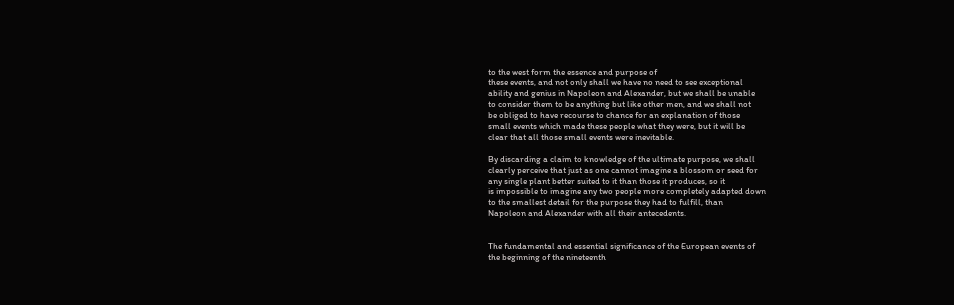to the west form the essence and purpose of
these events, and not only shall we have no need to see exceptional
ability and genius in Napoleon and Alexander, but we shall be unable
to consider them to be anything but like other men, and we shall not
be obliged to have recourse to chance for an explanation of those
small events which made these people what they were, but it will be
clear that all those small events were inevitable.

By discarding a claim to knowledge of the ultimate purpose, we shall
clearly perceive that just as one cannot imagine a blossom or seed for
any single plant better suited to it than those it produces, so it
is impossible to imagine any two people more completely adapted down
to the smallest detail for the purpose they had to fulfill, than
Napoleon and Alexander with all their antecedents.


The fundamental and essential significance of the European events of
the beginning of the nineteenth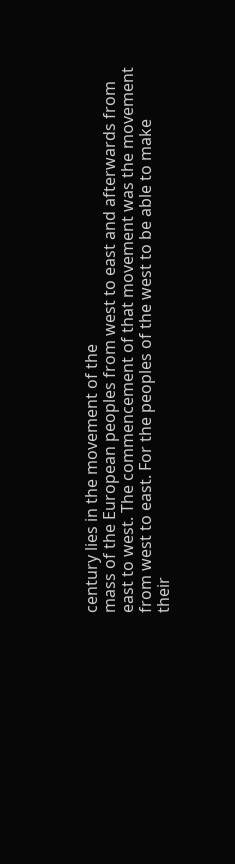century lies in the movement of the
mass of the European peoples from west to east and afterwards from
east to west. The commencement of that movement was the movement
from west to east. For the peoples of the west to be able to make
their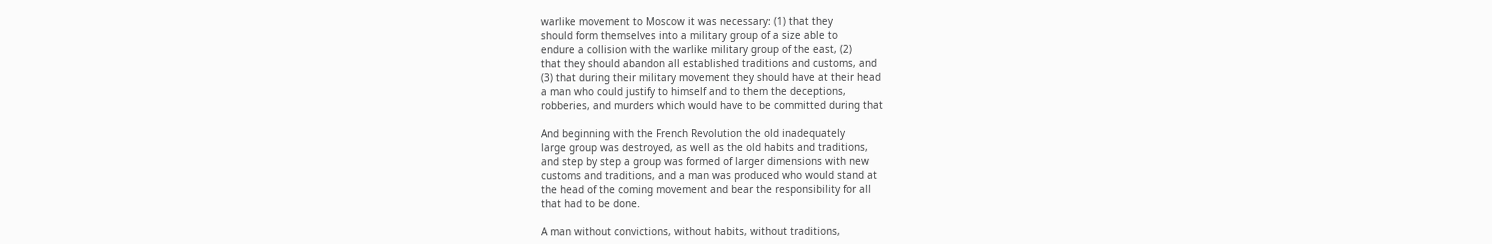warlike movement to Moscow it was necessary: (1) that they
should form themselves into a military group of a size able to
endure a collision with the warlike military group of the east, (2)
that they should abandon all established traditions and customs, and
(3) that during their military movement they should have at their head
a man who could justify to himself and to them the deceptions,
robberies, and murders which would have to be committed during that

And beginning with the French Revolution the old inadequately
large group was destroyed, as well as the old habits and traditions,
and step by step a group was formed of larger dimensions with new
customs and traditions, and a man was produced who would stand at
the head of the coming movement and bear the responsibility for all
that had to be done.

A man without convictions, without habits, without traditions,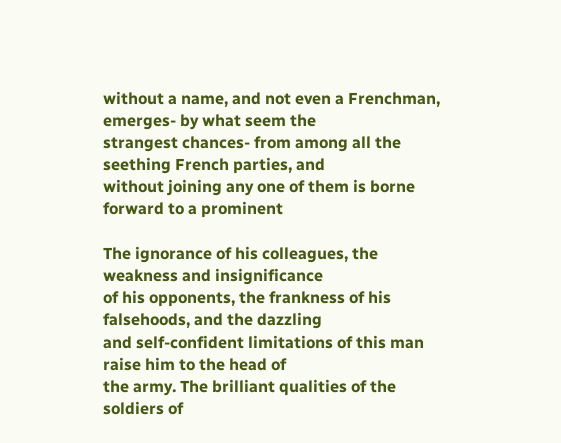without a name, and not even a Frenchman, emerges- by what seem the
strangest chances- from among all the seething French parties, and
without joining any one of them is borne forward to a prominent

The ignorance of his colleagues, the weakness and insignificance
of his opponents, the frankness of his falsehoods, and the dazzling
and self-confident limitations of this man raise him to the head of
the army. The brilliant qualities of the soldiers of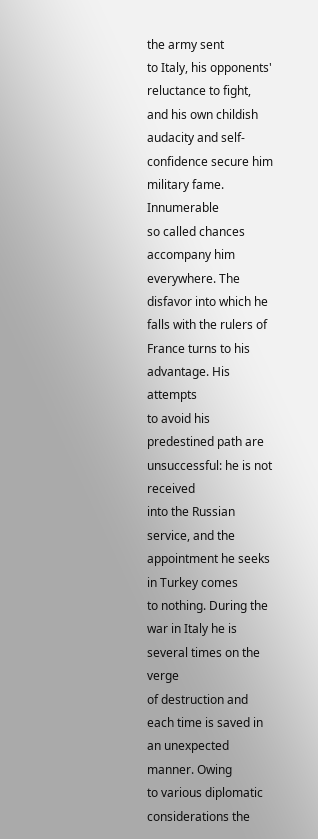the army sent
to Italy, his opponents' reluctance to fight, and his own childish
audacity and self-confidence secure him military fame. Innumerable
so called chances accompany him everywhere. The disfavor into which he
falls with the rulers of France turns to his advantage. His attempts
to avoid his predestined path are unsuccessful: he is not received
into the Russian service, and the appointment he seeks in Turkey comes
to nothing. During the war in Italy he is several times on the verge
of destruction and each time is saved in an unexpected manner. Owing
to various diplomatic considerations the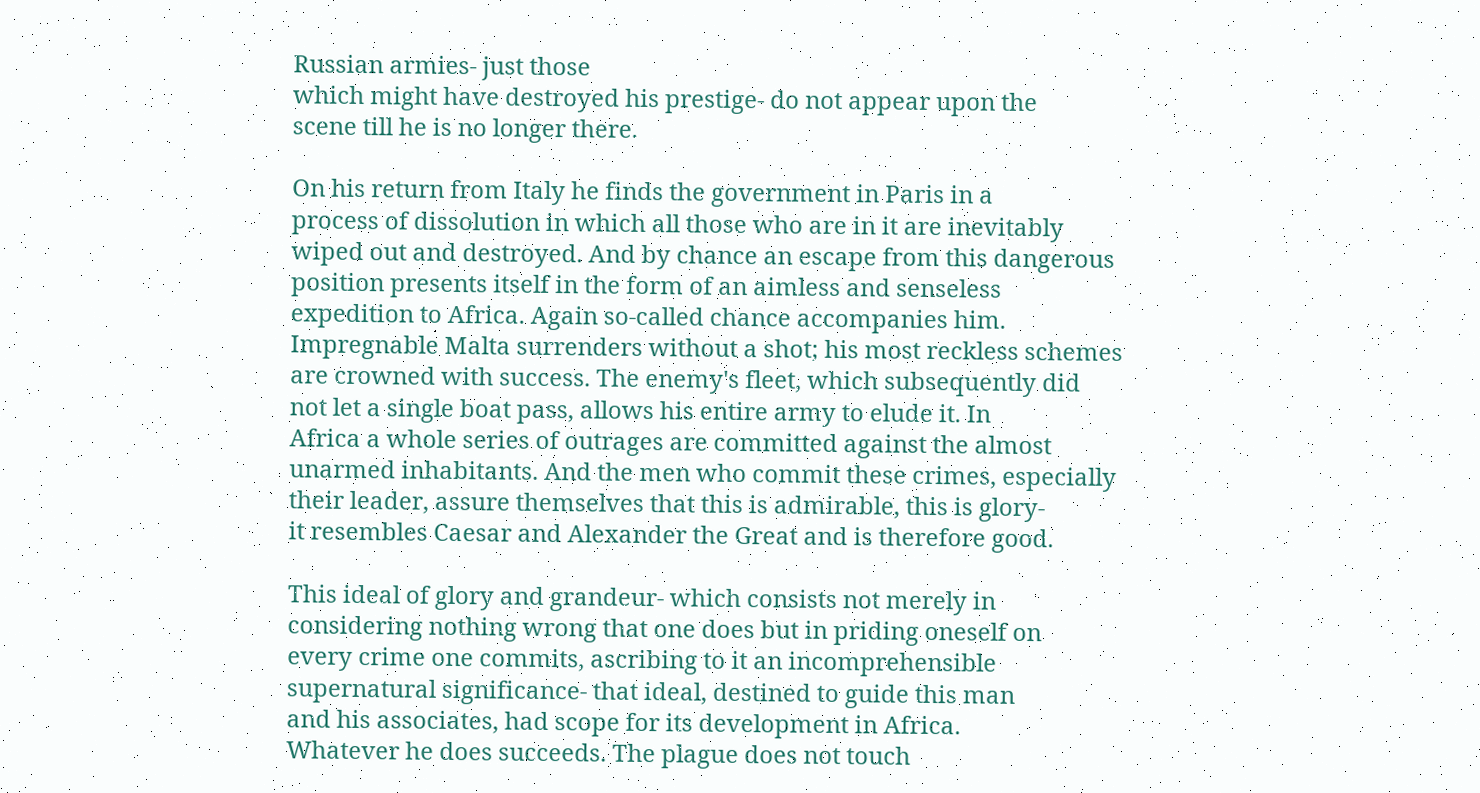Russian armies- just those
which might have destroyed his prestige- do not appear upon the
scene till he is no longer there.

On his return from Italy he finds the government in Paris in a
process of dissolution in which all those who are in it are inevitably
wiped out and destroyed. And by chance an escape from this dangerous
position presents itself in the form of an aimless and senseless
expedition to Africa. Again so-called chance accompanies him.
Impregnable Malta surrenders without a shot; his most reckless schemes
are crowned with success. The enemy's fleet, which subsequently did
not let a single boat pass, allows his entire army to elude it. In
Africa a whole series of outrages are committed against the almost
unarmed inhabitants. And the men who commit these crimes, especially
their leader, assure themselves that this is admirable, this is glory-
it resembles Caesar and Alexander the Great and is therefore good.

This ideal of glory and grandeur- which consists not merely in
considering nothing wrong that one does but in priding oneself on
every crime one commits, ascribing to it an incomprehensible
supernatural significance- that ideal, destined to guide this man
and his associates, had scope for its development in Africa.
Whatever he does succeeds. The plague does not touch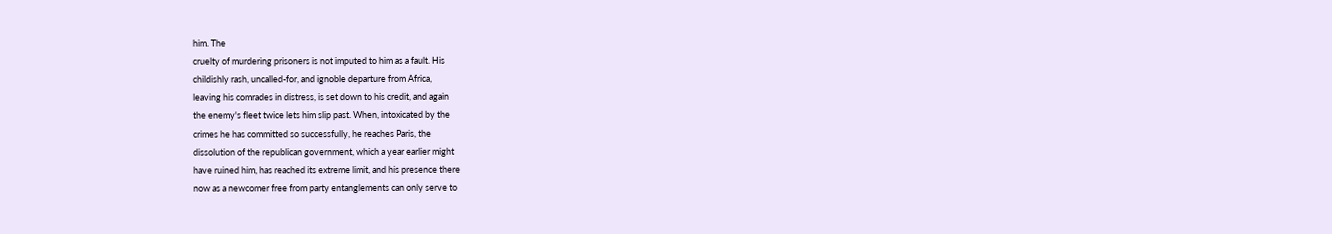him. The
cruelty of murdering prisoners is not imputed to him as a fault. His
childishly rash, uncalled-for, and ignoble departure from Africa,
leaving his comrades in distress, is set down to his credit, and again
the enemy's fleet twice lets him slip past. When, intoxicated by the
crimes he has committed so successfully, he reaches Paris, the
dissolution of the republican government, which a year earlier might
have ruined him, has reached its extreme limit, and his presence there
now as a newcomer free from party entanglements can only serve to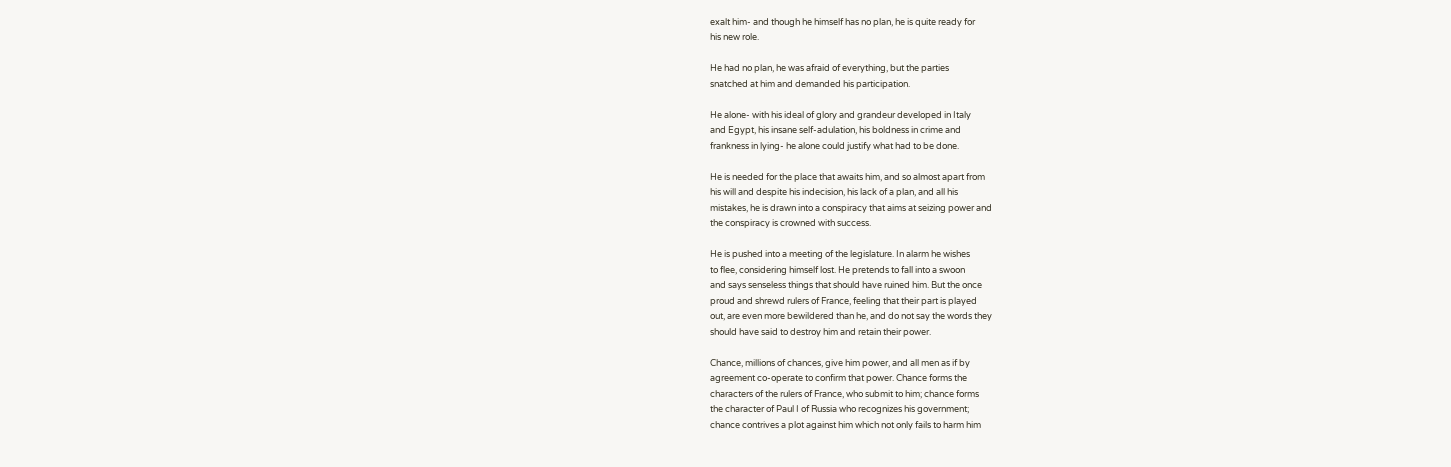exalt him- and though he himself has no plan, he is quite ready for
his new role.

He had no plan, he was afraid of everything, but the parties
snatched at him and demanded his participation.

He alone- with his ideal of glory and grandeur developed in Italy
and Egypt, his insane self-adulation, his boldness in crime and
frankness in lying- he alone could justify what had to be done.

He is needed for the place that awaits him, and so almost apart from
his will and despite his indecision, his lack of a plan, and all his
mistakes, he is drawn into a conspiracy that aims at seizing power and
the conspiracy is crowned with success.

He is pushed into a meeting of the legislature. In alarm he wishes
to flee, considering himself lost. He pretends to fall into a swoon
and says senseless things that should have ruined him. But the once
proud and shrewd rulers of France, feeling that their part is played
out, are even more bewildered than he, and do not say the words they
should have said to destroy him and retain their power.

Chance, millions of chances, give him power, and all men as if by
agreement co-operate to confirm that power. Chance forms the
characters of the rulers of France, who submit to him; chance forms
the character of Paul I of Russia who recognizes his government;
chance contrives a plot against him which not only fails to harm him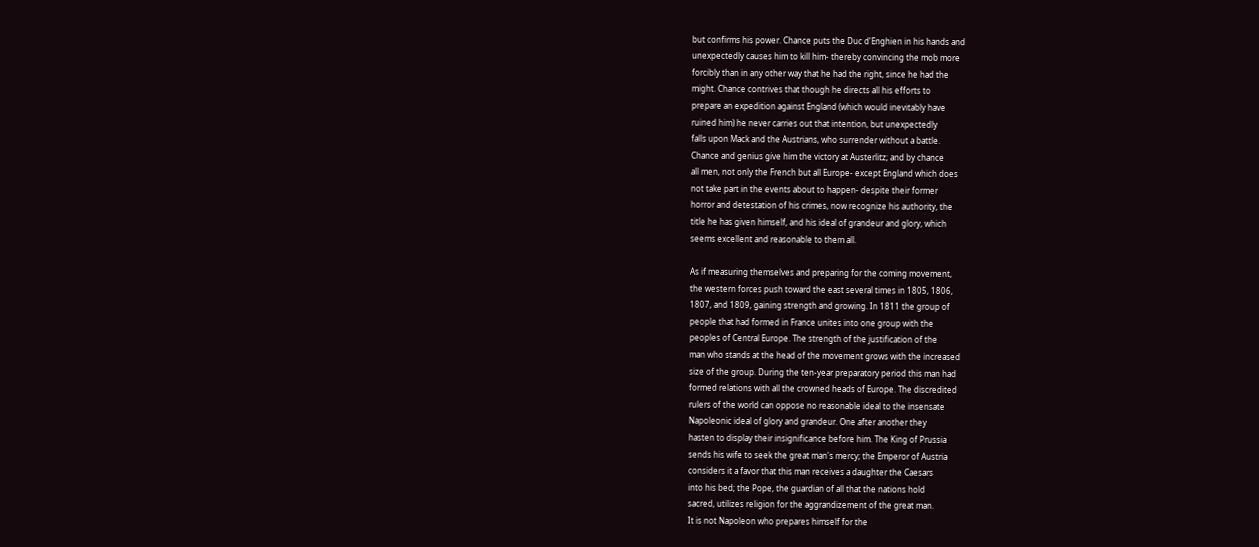but confirms his power. Chance puts the Duc d'Enghien in his hands and
unexpectedly causes him to kill him- thereby convincing the mob more
forcibly than in any other way that he had the right, since he had the
might. Chance contrives that though he directs all his efforts to
prepare an expedition against England (which would inevitably have
ruined him) he never carries out that intention, but unexpectedly
falls upon Mack and the Austrians, who surrender without a battle.
Chance and genius give him the victory at Austerlitz; and by chance
all men, not only the French but all Europe- except England which does
not take part in the events about to happen- despite their former
horror and detestation of his crimes, now recognize his authority, the
title he has given himself, and his ideal of grandeur and glory, which
seems excellent and reasonable to them all.

As if measuring themselves and preparing for the coming movement,
the western forces push toward the east several times in 1805, 1806,
1807, and 1809, gaining strength and growing. In 1811 the group of
people that had formed in France unites into one group with the
peoples of Central Europe. The strength of the justification of the
man who stands at the head of the movement grows with the increased
size of the group. During the ten-year preparatory period this man had
formed relations with all the crowned heads of Europe. The discredited
rulers of the world can oppose no reasonable ideal to the insensate
Napoleonic ideal of glory and grandeur. One after another they
hasten to display their insignificance before him. The King of Prussia
sends his wife to seek the great man's mercy; the Emperor of Austria
considers it a favor that this man receives a daughter the Caesars
into his bed; the Pope, the guardian of all that the nations hold
sacred, utilizes religion for the aggrandizement of the great man.
It is not Napoleon who prepares himself for the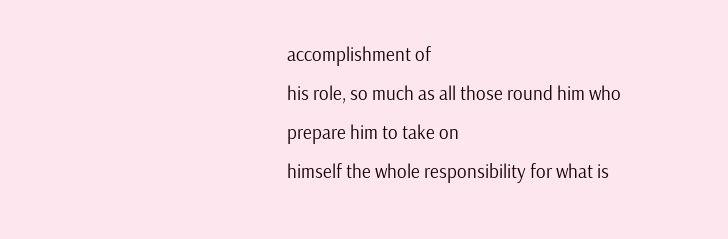accomplishment of
his role, so much as all those round him who prepare him to take on
himself the whole responsibility for what is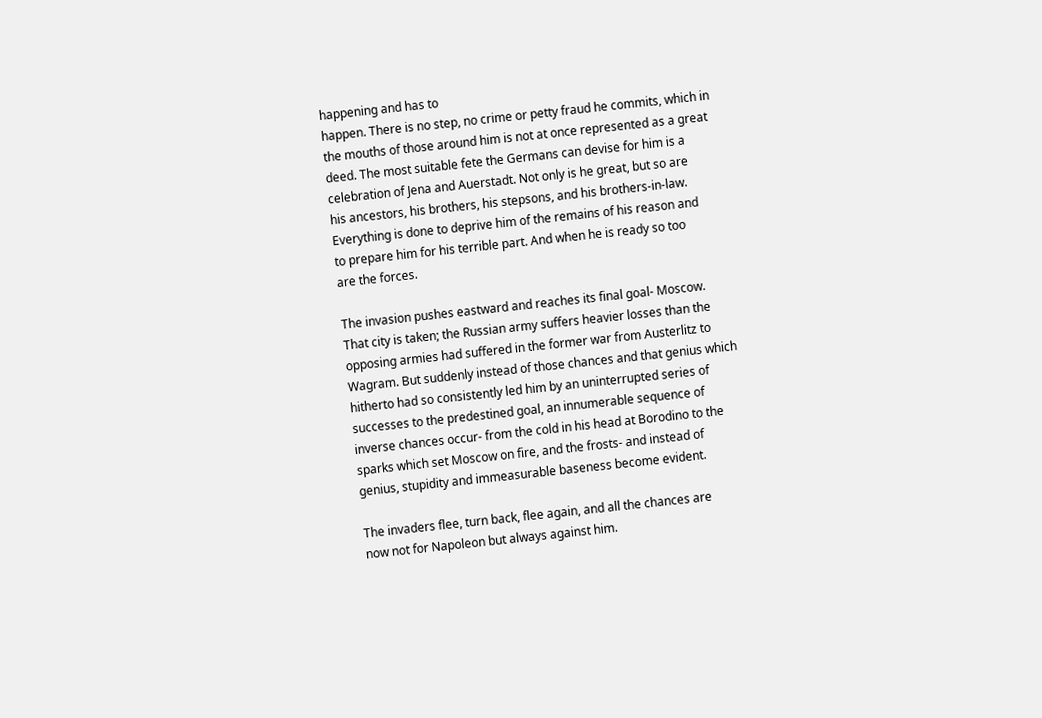happening and has to
happen. There is no step, no crime or petty fraud he commits, which in
the mouths of those around him is not at once represented as a great
deed. The most suitable fete the Germans can devise for him is a
celebration of Jena and Auerstadt. Not only is he great, but so are
his ancestors, his brothers, his stepsons, and his brothers-in-law.
Everything is done to deprive him of the remains of his reason and
to prepare him for his terrible part. And when he is ready so too
are the forces.

The invasion pushes eastward and reaches its final goal- Moscow.
That city is taken; the Russian army suffers heavier losses than the
opposing armies had suffered in the former war from Austerlitz to
Wagram. But suddenly instead of those chances and that genius which
hitherto had so consistently led him by an uninterrupted series of
successes to the predestined goal, an innumerable sequence of
inverse chances occur- from the cold in his head at Borodino to the
sparks which set Moscow on fire, and the frosts- and instead of
genius, stupidity and immeasurable baseness become evident.

The invaders flee, turn back, flee again, and all the chances are
now not for Napoleon but always against him.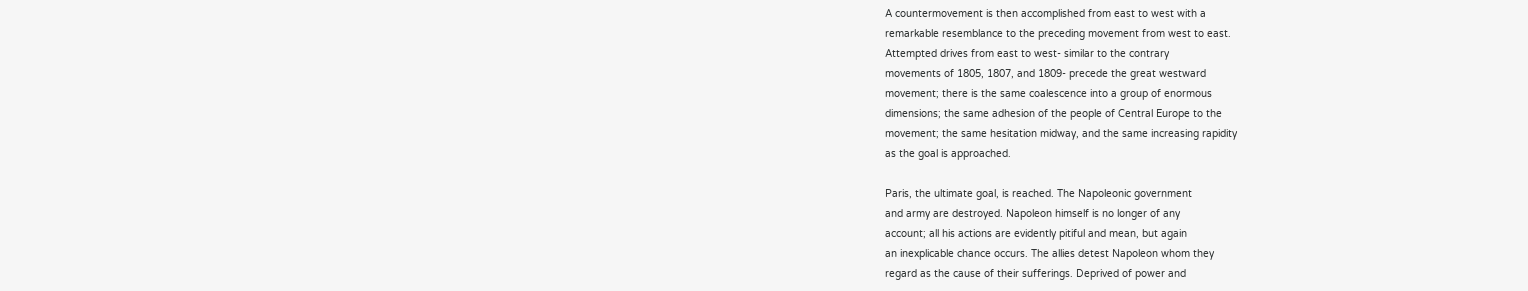A countermovement is then accomplished from east to west with a
remarkable resemblance to the preceding movement from west to east.
Attempted drives from east to west- similar to the contrary
movements of 1805, 1807, and 1809- precede the great westward
movement; there is the same coalescence into a group of enormous
dimensions; the same adhesion of the people of Central Europe to the
movement; the same hesitation midway, and the same increasing rapidity
as the goal is approached.

Paris, the ultimate goal, is reached. The Napoleonic government
and army are destroyed. Napoleon himself is no longer of any
account; all his actions are evidently pitiful and mean, but again
an inexplicable chance occurs. The allies detest Napoleon whom they
regard as the cause of their sufferings. Deprived of power and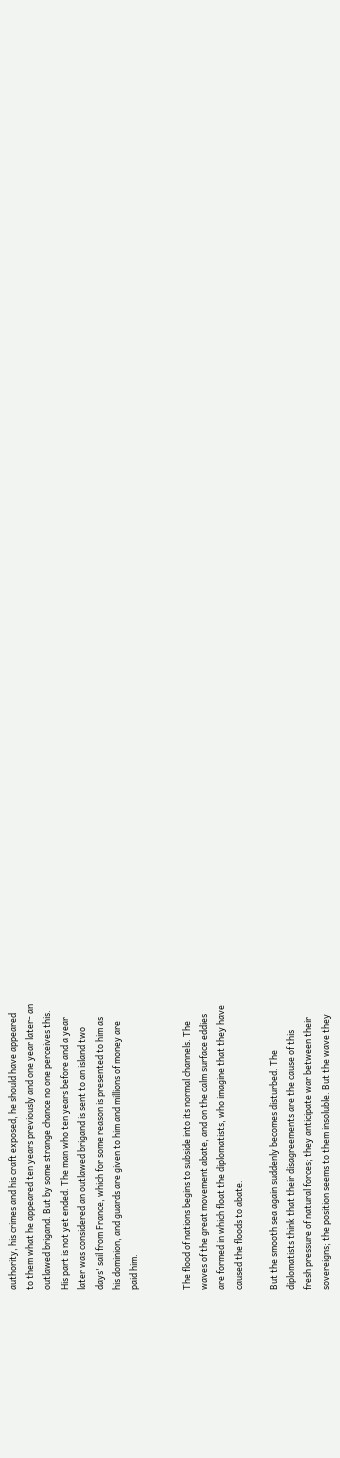authority, his crimes and his craft exposed, he should have appeared
to them what he appeared ten years previously and one year later- an
outlawed brigand. But by some strange chance no one perceives this.
His part is not yet ended. The man who ten years before and a year
later was considered an outlawed brigand is sent to an island two
days' sail from France, which for some reason is presented to him as
his dominion, and guards are given to him and millions of money are
paid him.


The flood of nations begins to subside into its normal channels. The
waves of the great movement abate, and on the calm surface eddies
are formed in which float the diplomatists, who imagine that they have
caused the floods to abate.

But the smooth sea again suddenly becomes disturbed. The
diplomatists think that their disagreements are the cause of this
fresh pressure of natural forces; they anticipate war between their
sovereigns; the position seems to them insoluble. But the wave they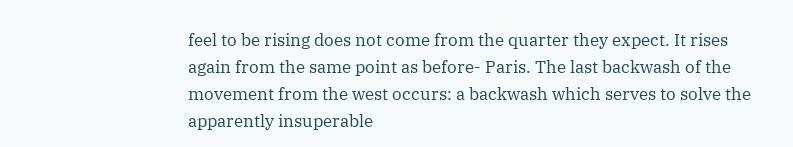feel to be rising does not come from the quarter they expect. It rises
again from the same point as before- Paris. The last backwash of the
movement from the west occurs: a backwash which serves to solve the
apparently insuperable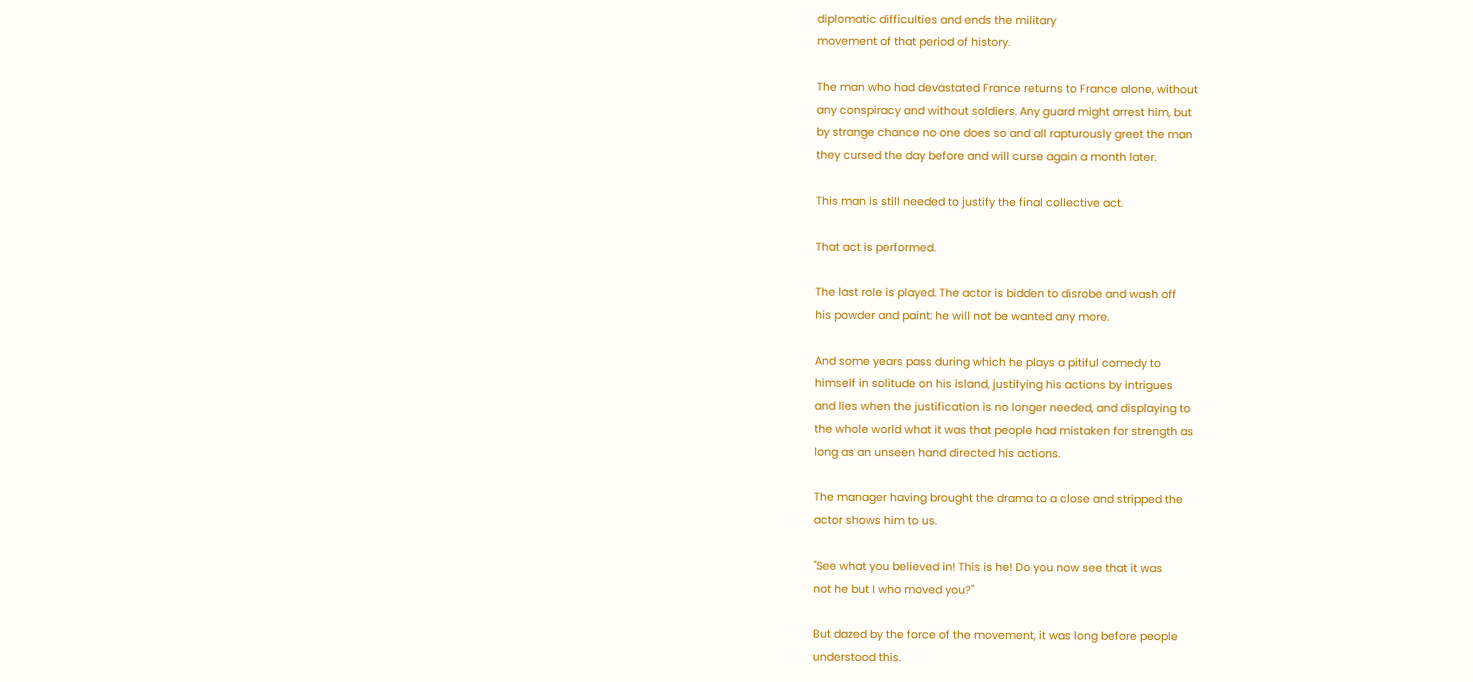diplomatic difficulties and ends the military
movement of that period of history.

The man who had devastated France returns to France alone, without
any conspiracy and without soldiers. Any guard might arrest him, but
by strange chance no one does so and all rapturously greet the man
they cursed the day before and will curse again a month later.

This man is still needed to justify the final collective act.

That act is performed.

The last role is played. The actor is bidden to disrobe and wash off
his powder and paint: he will not be wanted any more.

And some years pass during which he plays a pitiful comedy to
himself in solitude on his island, justifying his actions by intrigues
and lies when the justification is no longer needed, and displaying to
the whole world what it was that people had mistaken for strength as
long as an unseen hand directed his actions.

The manager having brought the drama to a close and stripped the
actor shows him to us.

"See what you believed in! This is he! Do you now see that it was
not he but I who moved you?"

But dazed by the force of the movement, it was long before people
understood this.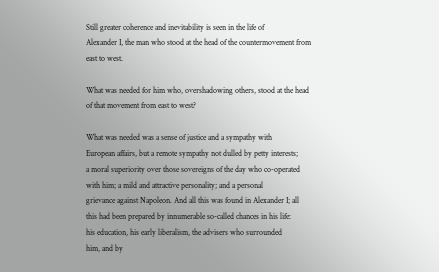Still greater coherence and inevitability is seen in the life of
Alexander I, the man who stood at the head of the countermovement from
east to west.

What was needed for him who, overshadowing others, stood at the head
of that movement from east to west?

What was needed was a sense of justice and a sympathy with
European affairs, but a remote sympathy not dulled by petty interests;
a moral superiority over those sovereigns of the day who co-operated
with him; a mild and attractive personality; and a personal
grievance against Napoleon. And all this was found in Alexander I; all
this had been prepared by innumerable so-called chances in his life:
his education, his early liberalism, the advisers who surrounded
him, and by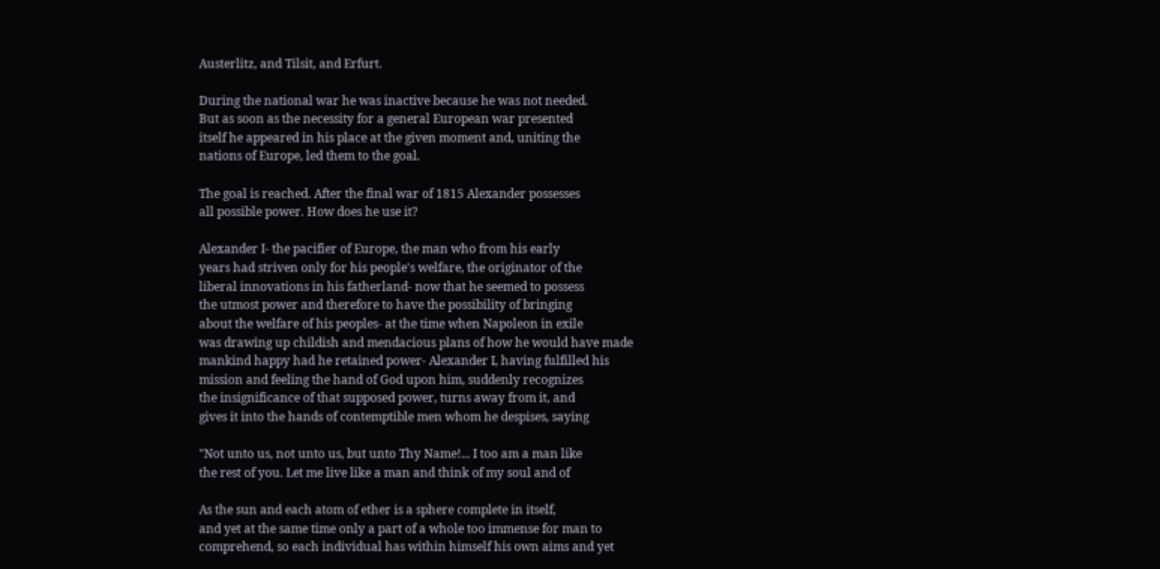Austerlitz, and Tilsit, and Erfurt.

During the national war he was inactive because he was not needed.
But as soon as the necessity for a general European war presented
itself he appeared in his place at the given moment and, uniting the
nations of Europe, led them to the goal.

The goal is reached. After the final war of 1815 Alexander possesses
all possible power. How does he use it?

Alexander I- the pacifier of Europe, the man who from his early
years had striven only for his people's welfare, the originator of the
liberal innovations in his fatherland- now that he seemed to possess
the utmost power and therefore to have the possibility of bringing
about the welfare of his peoples- at the time when Napoleon in exile
was drawing up childish and mendacious plans of how he would have made
mankind happy had he retained power- Alexander I, having fulfilled his
mission and feeling the hand of God upon him, suddenly recognizes
the insignificance of that supposed power, turns away from it, and
gives it into the hands of contemptible men whom he despises, saying

"Not unto us, not unto us, but unto Thy Name!... I too am a man like
the rest of you. Let me live like a man and think of my soul and of

As the sun and each atom of ether is a sphere complete in itself,
and yet at the same time only a part of a whole too immense for man to
comprehend, so each individual has within himself his own aims and yet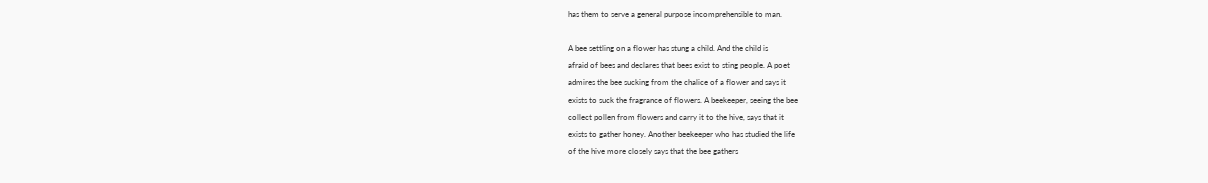has them to serve a general purpose incomprehensible to man.

A bee settling on a flower has stung a child. And the child is
afraid of bees and declares that bees exist to sting people. A poet
admires the bee sucking from the chalice of a flower and says it
exists to suck the fragrance of flowers. A beekeeper, seeing the bee
collect pollen from flowers and carry it to the hive, says that it
exists to gather honey. Another beekeeper who has studied the life
of the hive more closely says that the bee gathers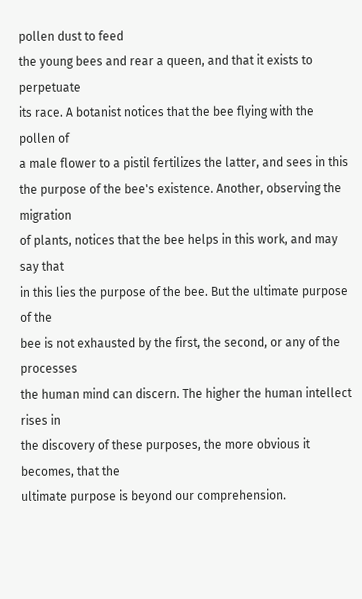pollen dust to feed
the young bees and rear a queen, and that it exists to perpetuate
its race. A botanist notices that the bee flying with the pollen of
a male flower to a pistil fertilizes the latter, and sees in this
the purpose of the bee's existence. Another, observing the migration
of plants, notices that the bee helps in this work, and may say that
in this lies the purpose of the bee. But the ultimate purpose of the
bee is not exhausted by the first, the second, or any of the processes
the human mind can discern. The higher the human intellect rises in
the discovery of these purposes, the more obvious it becomes, that the
ultimate purpose is beyond our comprehension.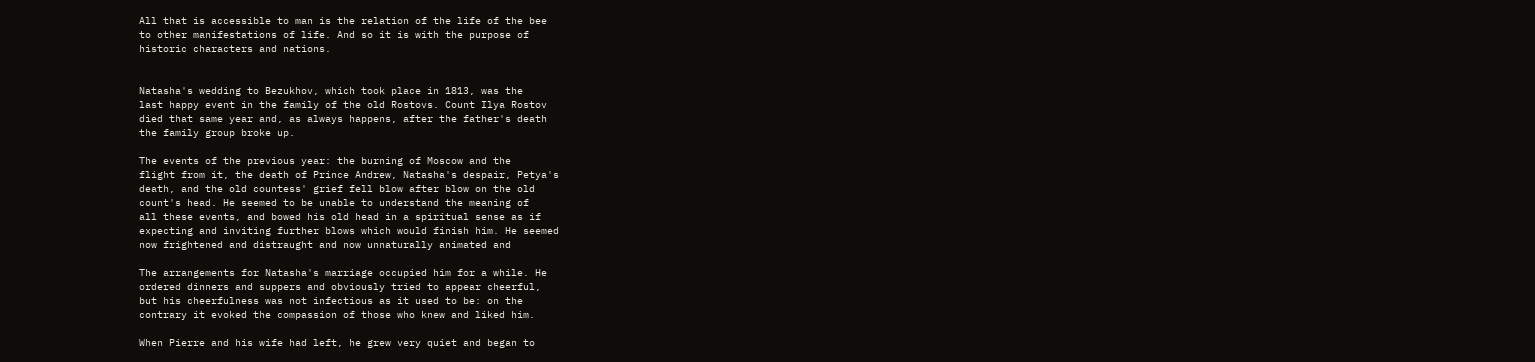All that is accessible to man is the relation of the life of the bee
to other manifestations of life. And so it is with the purpose of
historic characters and nations.


Natasha's wedding to Bezukhov, which took place in 1813, was the
last happy event in the family of the old Rostovs. Count Ilya Rostov
died that same year and, as always happens, after the father's death
the family group broke up.

The events of the previous year: the burning of Moscow and the
flight from it, the death of Prince Andrew, Natasha's despair, Petya's
death, and the old countess' grief fell blow after blow on the old
count's head. He seemed to be unable to understand the meaning of
all these events, and bowed his old head in a spiritual sense as if
expecting and inviting further blows which would finish him. He seemed
now frightened and distraught and now unnaturally animated and

The arrangements for Natasha's marriage occupied him for a while. He
ordered dinners and suppers and obviously tried to appear cheerful,
but his cheerfulness was not infectious as it used to be: on the
contrary it evoked the compassion of those who knew and liked him.

When Pierre and his wife had left, he grew very quiet and began to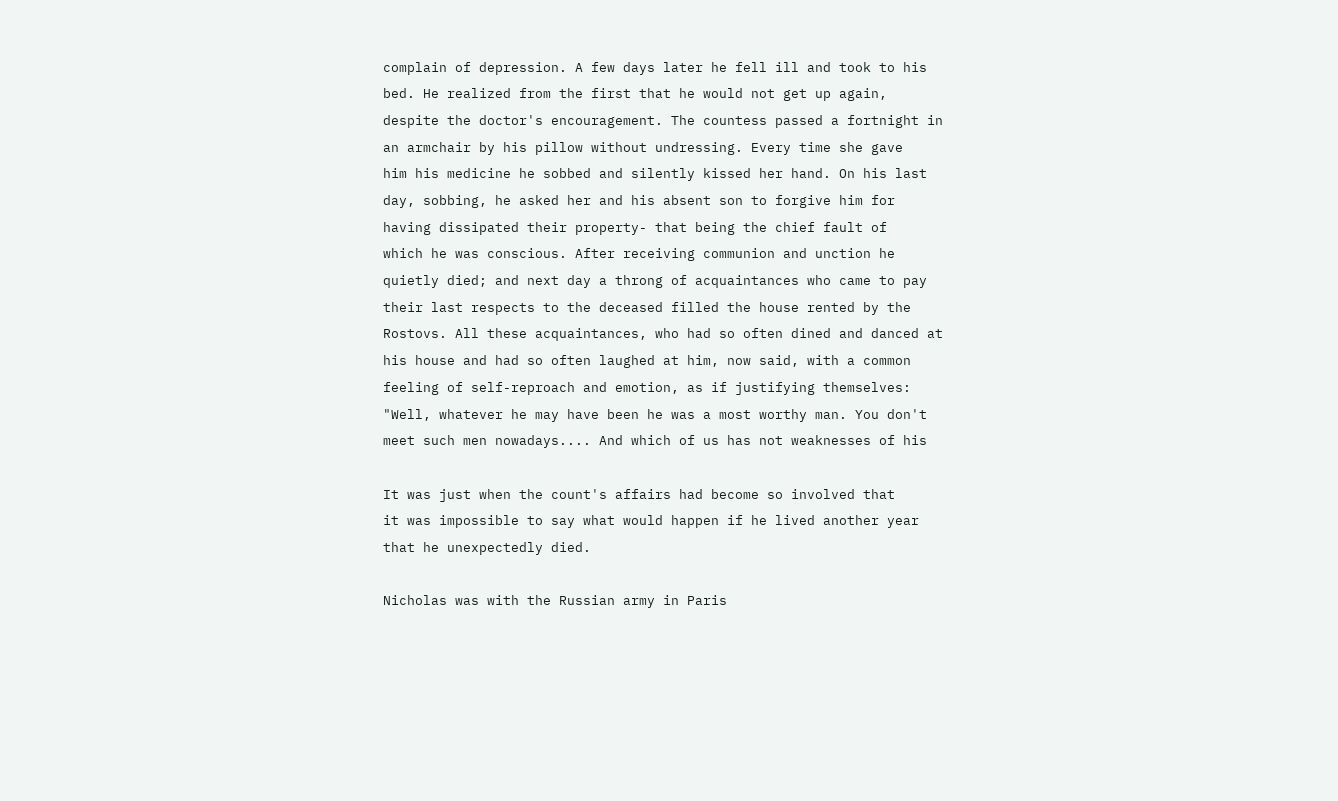complain of depression. A few days later he fell ill and took to his
bed. He realized from the first that he would not get up again,
despite the doctor's encouragement. The countess passed a fortnight in
an armchair by his pillow without undressing. Every time she gave
him his medicine he sobbed and silently kissed her hand. On his last
day, sobbing, he asked her and his absent son to forgive him for
having dissipated their property- that being the chief fault of
which he was conscious. After receiving communion and unction he
quietly died; and next day a throng of acquaintances who came to pay
their last respects to the deceased filled the house rented by the
Rostovs. All these acquaintances, who had so often dined and danced at
his house and had so often laughed at him, now said, with a common
feeling of self-reproach and emotion, as if justifying themselves:
"Well, whatever he may have been he was a most worthy man. You don't
meet such men nowadays.... And which of us has not weaknesses of his

It was just when the count's affairs had become so involved that
it was impossible to say what would happen if he lived another year
that he unexpectedly died.

Nicholas was with the Russian army in Paris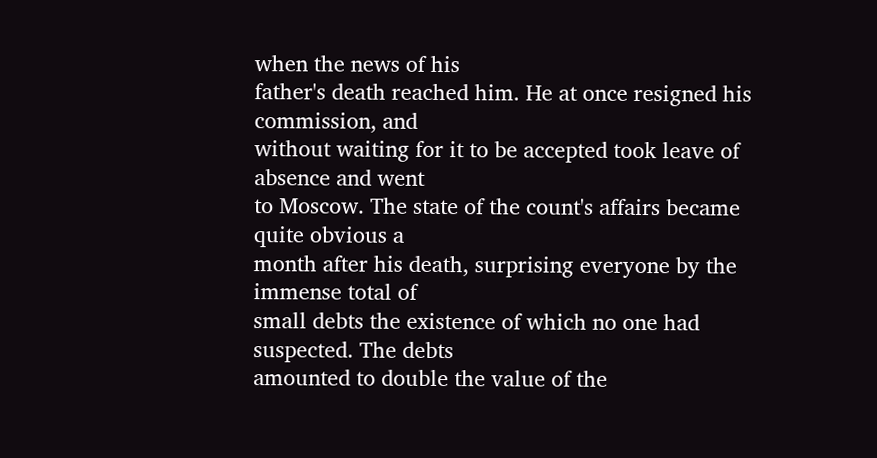when the news of his
father's death reached him. He at once resigned his commission, and
without waiting for it to be accepted took leave of absence and went
to Moscow. The state of the count's affairs became quite obvious a
month after his death, surprising everyone by the immense total of
small debts the existence of which no one had suspected. The debts
amounted to double the value of the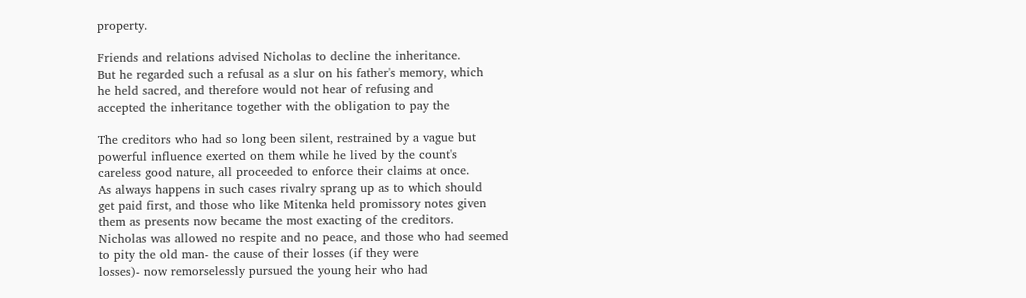property.

Friends and relations advised Nicholas to decline the inheritance.
But he regarded such a refusal as a slur on his father's memory, which
he held sacred, and therefore would not hear of refusing and
accepted the inheritance together with the obligation to pay the

The creditors who had so long been silent, restrained by a vague but
powerful influence exerted on them while he lived by the count's
careless good nature, all proceeded to enforce their claims at once.
As always happens in such cases rivalry sprang up as to which should
get paid first, and those who like Mitenka held promissory notes given
them as presents now became the most exacting of the creditors.
Nicholas was allowed no respite and no peace, and those who had seemed
to pity the old man- the cause of their losses (if they were
losses)- now remorselessly pursued the young heir who had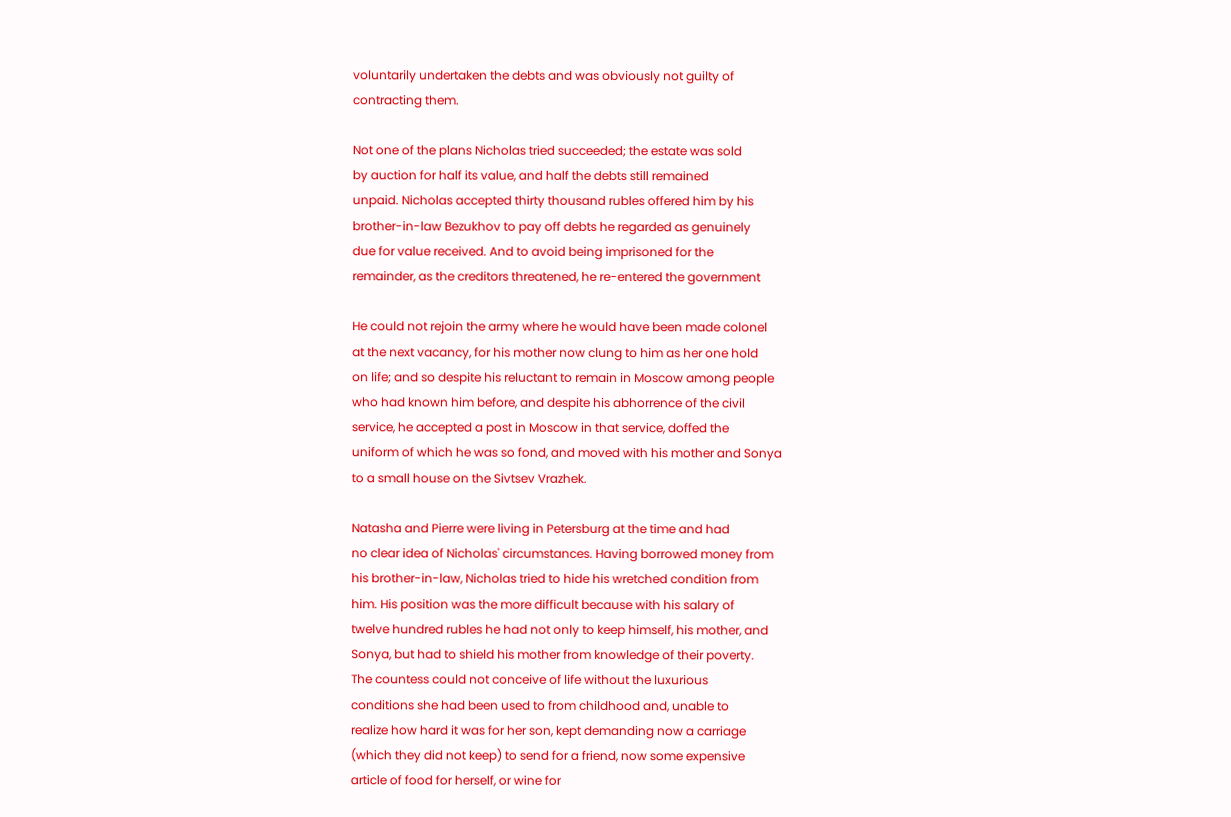voluntarily undertaken the debts and was obviously not guilty of
contracting them.

Not one of the plans Nicholas tried succeeded; the estate was sold
by auction for half its value, and half the debts still remained
unpaid. Nicholas accepted thirty thousand rubles offered him by his
brother-in-law Bezukhov to pay off debts he regarded as genuinely
due for value received. And to avoid being imprisoned for the
remainder, as the creditors threatened, he re-entered the government

He could not rejoin the army where he would have been made colonel
at the next vacancy, for his mother now clung to him as her one hold
on life; and so despite his reluctant to remain in Moscow among people
who had known him before, and despite his abhorrence of the civil
service, he accepted a post in Moscow in that service, doffed the
uniform of which he was so fond, and moved with his mother and Sonya
to a small house on the Sivtsev Vrazhek.

Natasha and Pierre were living in Petersburg at the time and had
no clear idea of Nicholas' circumstances. Having borrowed money from
his brother-in-law, Nicholas tried to hide his wretched condition from
him. His position was the more difficult because with his salary of
twelve hundred rubles he had not only to keep himself, his mother, and
Sonya, but had to shield his mother from knowledge of their poverty.
The countess could not conceive of life without the luxurious
conditions she had been used to from childhood and, unable to
realize how hard it was for her son, kept demanding now a carriage
(which they did not keep) to send for a friend, now some expensive
article of food for herself, or wine for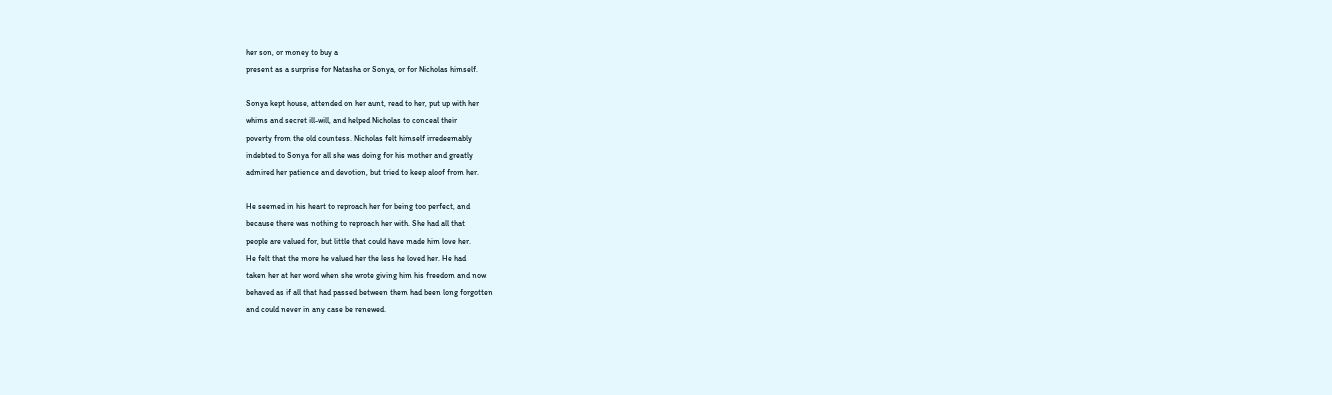her son, or money to buy a
present as a surprise for Natasha or Sonya, or for Nicholas himself.

Sonya kept house, attended on her aunt, read to her, put up with her
whims and secret ill-will, and helped Nicholas to conceal their
poverty from the old countess. Nicholas felt himself irredeemably
indebted to Sonya for all she was doing for his mother and greatly
admired her patience and devotion, but tried to keep aloof from her.

He seemed in his heart to reproach her for being too perfect, and
because there was nothing to reproach her with. She had all that
people are valued for, but little that could have made him love her.
He felt that the more he valued her the less he loved her. He had
taken her at her word when she wrote giving him his freedom and now
behaved as if all that had passed between them had been long forgotten
and could never in any case be renewed.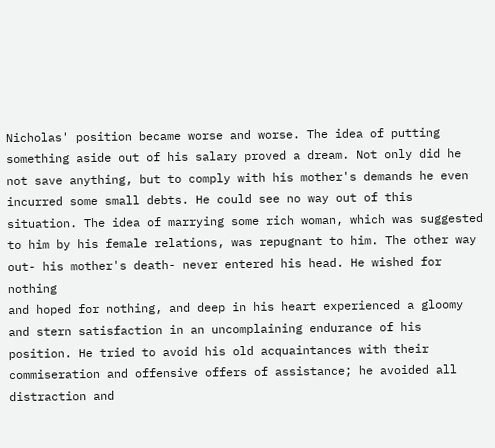Nicholas' position became worse and worse. The idea of putting
something aside out of his salary proved a dream. Not only did he
not save anything, but to comply with his mother's demands he even
incurred some small debts. He could see no way out of this
situation. The idea of marrying some rich woman, which was suggested
to him by his female relations, was repugnant to him. The other way
out- his mother's death- never entered his head. He wished for nothing
and hoped for nothing, and deep in his heart experienced a gloomy
and stern satisfaction in an uncomplaining endurance of his
position. He tried to avoid his old acquaintances with their
commiseration and offensive offers of assistance; he avoided all
distraction and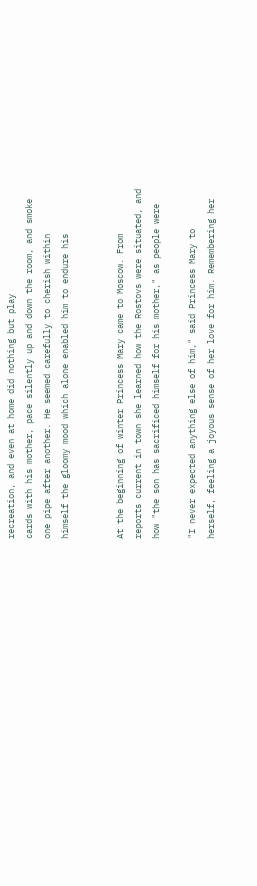recreation, and even at home did nothing but play
cards with his mother, pace silently up and down the room, and smoke
one pipe after another. He seemed carefully to cherish within
himself the gloomy mood which alone enabled him to endure his


At the beginning of winter Princess Mary came to Moscow. From
reports current in town she learned how the Rostovs were situated, and
how "the son has sacrificed himself for his mother," as people were

"I never expected anything else of him," said Princess Mary to
herself, feeling a joyous sense of her love for him. Remembering her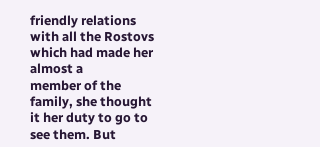friendly relations with all the Rostovs which had made her almost a
member of the family, she thought it her duty to go to see them. But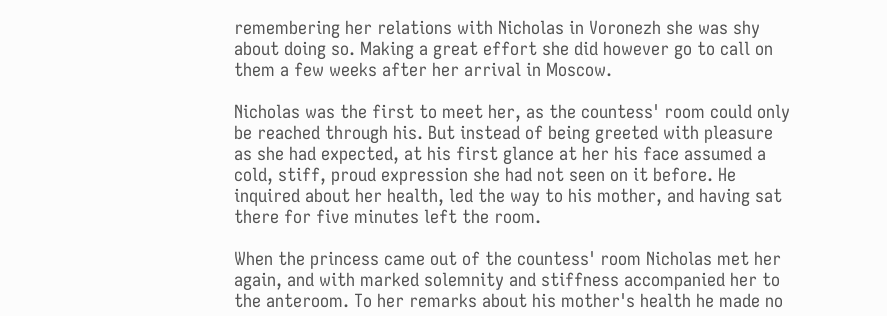remembering her relations with Nicholas in Voronezh she was shy
about doing so. Making a great effort she did however go to call on
them a few weeks after her arrival in Moscow.

Nicholas was the first to meet her, as the countess' room could only
be reached through his. But instead of being greeted with pleasure
as she had expected, at his first glance at her his face assumed a
cold, stiff, proud expression she had not seen on it before. He
inquired about her health, led the way to his mother, and having sat
there for five minutes left the room.

When the princess came out of the countess' room Nicholas met her
again, and with marked solemnity and stiffness accompanied her to
the anteroom. To her remarks about his mother's health he made no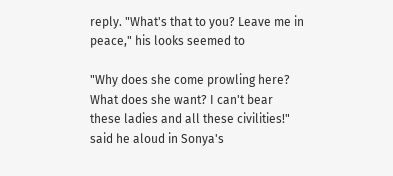reply. "What's that to you? Leave me in peace," his looks seemed to

"Why does she come prowling here? What does she want? I can't bear
these ladies and all these civilities!" said he aloud in Sonya's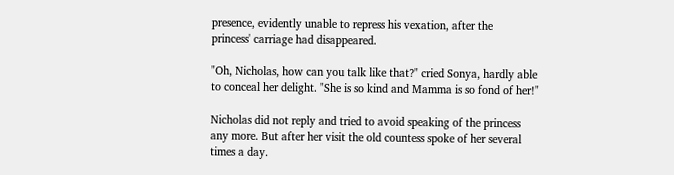presence, evidently unable to repress his vexation, after the
princess' carriage had disappeared.

"Oh, Nicholas, how can you talk like that?" cried Sonya, hardly able
to conceal her delight. "She is so kind and Mamma is so fond of her!"

Nicholas did not reply and tried to avoid speaking of the princess
any more. But after her visit the old countess spoke of her several
times a day.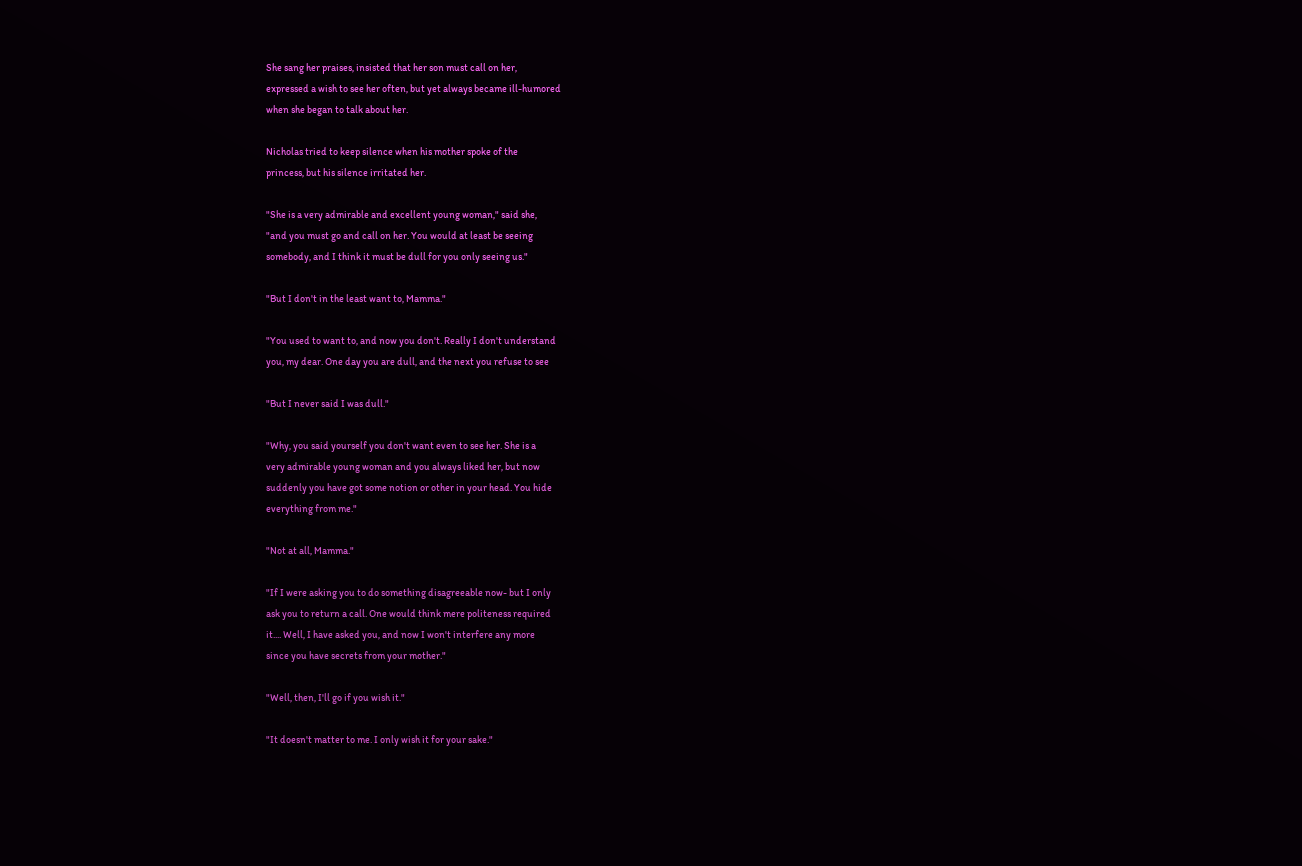She sang her praises, insisted that her son must call on her,
expressed a wish to see her often, but yet always became ill-humored
when she began to talk about her.

Nicholas tried to keep silence when his mother spoke of the
princess, but his silence irritated her.

"She is a very admirable and excellent young woman," said she,
"and you must go and call on her. You would at least be seeing
somebody, and I think it must be dull for you only seeing us."

"But I don't in the least want to, Mamma."

"You used to want to, and now you don't. Really I don't understand
you, my dear. One day you are dull, and the next you refuse to see

"But I never said I was dull."

"Why, you said yourself you don't want even to see her. She is a
very admirable young woman and you always liked her, but now
suddenly you have got some notion or other in your head. You hide
everything from me."

"Not at all, Mamma."

"If I were asking you to do something disagreeable now- but I only
ask you to return a call. One would think mere politeness required
it.... Well, I have asked you, and now I won't interfere any more
since you have secrets from your mother."

"Well, then, I'll go if you wish it."

"It doesn't matter to me. I only wish it for your sake."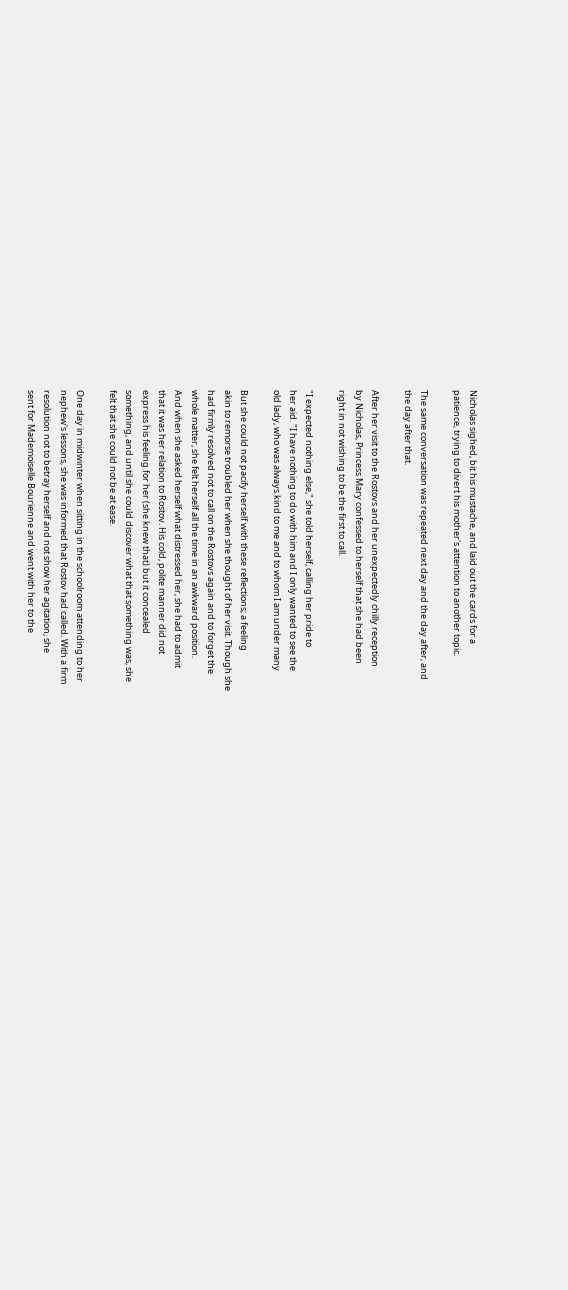Nicholas sighed, bit his mustache, and laid out the cards for a
patience, trying to divert his mother's attention to another topic.

The same conversation was repeated next day and the day after, and
the day after that.

After her visit to the Rostovs and her unexpectedly chilly reception
by Nicholas, Princess Mary confessed to herself that she had been
right in not wishing to be the first to call.

"I expected nothing else," she told herself, calling her pride to
her aid. "I have nothing to do with him and I only wanted to see the
old lady, who was always kind to me and to whom I am under many

But she could not pacify herself with these reflections; a feeling
akin to remorse troubled her when she thought of her visit. Though she
had firmly resolved not to call on the Rostovs again and to forget the
whole matter, she felt herself all the time in an awkward position.
And when she asked herself what distressed her, she had to admit
that it was her relation to Rostov. His cold, polite manner did not
express his feeling for her (she knew that) but it concealed
something, and until she could discover what that something was, she
felt that she could not be at ease.

One day in midwinter when sitting in the schoolroom attending to her
nephew's lessons, she was informed that Rostov had called. With a firm
resolution not to betray herself and not show her agitation, she
sent for Mademoiselle Bourienne and went with her to the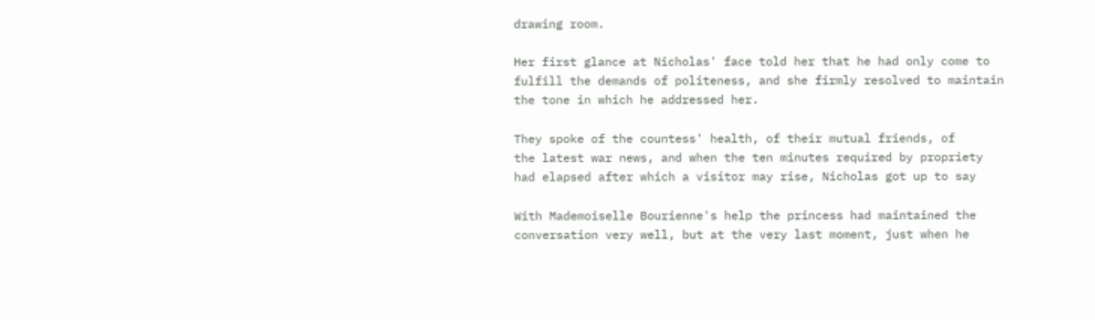drawing room.

Her first glance at Nicholas' face told her that he had only come to
fulfill the demands of politeness, and she firmly resolved to maintain
the tone in which he addressed her.

They spoke of the countess' health, of their mutual friends, of
the latest war news, and when the ten minutes required by propriety
had elapsed after which a visitor may rise, Nicholas got up to say

With Mademoiselle Bourienne's help the princess had maintained the
conversation very well, but at the very last moment, just when he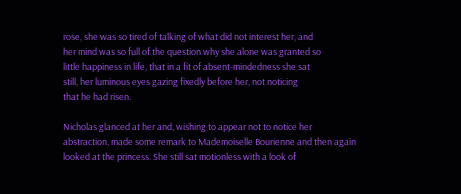rose, she was so tired of talking of what did not interest her, and
her mind was so full of the question why she alone was granted so
little happiness in life, that in a fit of absent-mindedness she sat
still, her luminous eyes gazing fixedly before her, not noticing
that he had risen.

Nicholas glanced at her and, wishing to appear not to notice her
abstraction, made some remark to Mademoiselle Bourienne and then again
looked at the princess. She still sat motionless with a look of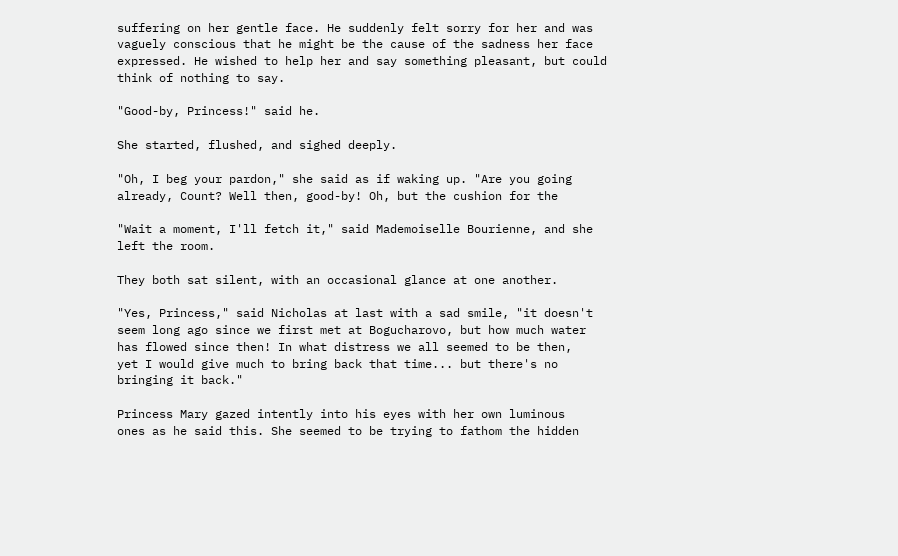suffering on her gentle face. He suddenly felt sorry for her and was
vaguely conscious that he might be the cause of the sadness her face
expressed. He wished to help her and say something pleasant, but could
think of nothing to say.

"Good-by, Princess!" said he.

She started, flushed, and sighed deeply.

"Oh, I beg your pardon," she said as if waking up. "Are you going
already, Count? Well then, good-by! Oh, but the cushion for the

"Wait a moment, I'll fetch it," said Mademoiselle Bourienne, and she
left the room.

They both sat silent, with an occasional glance at one another.

"Yes, Princess," said Nicholas at last with a sad smile, "it doesn't
seem long ago since we first met at Bogucharovo, but how much water
has flowed since then! In what distress we all seemed to be then,
yet I would give much to bring back that time... but there's no
bringing it back."

Princess Mary gazed intently into his eyes with her own luminous
ones as he said this. She seemed to be trying to fathom the hidden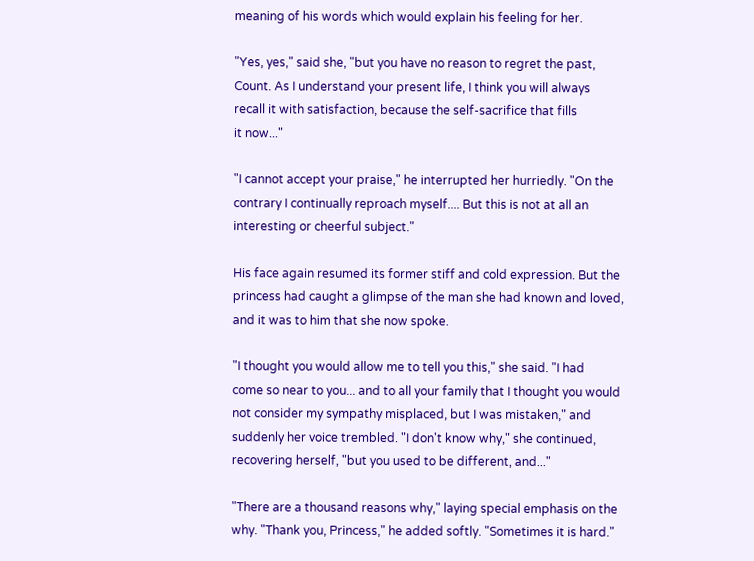meaning of his words which would explain his feeling for her.

"Yes, yes," said she, "but you have no reason to regret the past,
Count. As I understand your present life, I think you will always
recall it with satisfaction, because the self-sacrifice that fills
it now..."

"I cannot accept your praise," he interrupted her hurriedly. "On the
contrary I continually reproach myself.... But this is not at all an
interesting or cheerful subject."

His face again resumed its former stiff and cold expression. But the
princess had caught a glimpse of the man she had known and loved,
and it was to him that she now spoke.

"I thought you would allow me to tell you this," she said. "I had
come so near to you... and to all your family that I thought you would
not consider my sympathy misplaced, but I was mistaken," and
suddenly her voice trembled. "I don't know why," she continued,
recovering herself, "but you used to be different, and..."

"There are a thousand reasons why," laying special emphasis on the
why. "Thank you, Princess," he added softly. "Sometimes it is hard."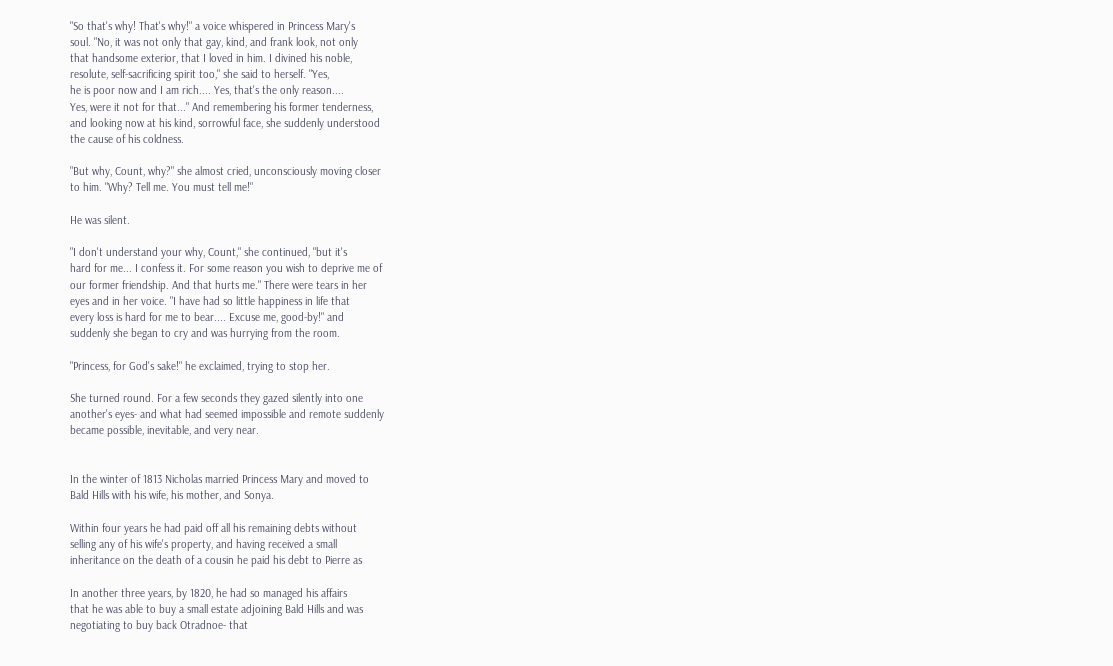"So that's why! That's why!" a voice whispered in Princess Mary's
soul. "No, it was not only that gay, kind, and frank look, not only
that handsome exterior, that I loved in him. I divined his noble,
resolute, self-sacrificing spirit too," she said to herself. "Yes,
he is poor now and I am rich.... Yes, that's the only reason....
Yes, were it not for that..." And remembering his former tenderness,
and looking now at his kind, sorrowful face, she suddenly understood
the cause of his coldness.

"But why, Count, why?" she almost cried, unconsciously moving closer
to him. "Why? Tell me. You must tell me!"

He was silent.

"I don't understand your why, Count," she continued, "but it's
hard for me... I confess it. For some reason you wish to deprive me of
our former friendship. And that hurts me." There were tears in her
eyes and in her voice. "I have had so little happiness in life that
every loss is hard for me to bear.... Excuse me, good-by!" and
suddenly she began to cry and was hurrying from the room.

"Princess, for God's sake!" he exclaimed, trying to stop her.

She turned round. For a few seconds they gazed silently into one
another's eyes- and what had seemed impossible and remote suddenly
became possible, inevitable, and very near.


In the winter of 1813 Nicholas married Princess Mary and moved to
Bald Hills with his wife, his mother, and Sonya.

Within four years he had paid off all his remaining debts without
selling any of his wife's property, and having received a small
inheritance on the death of a cousin he paid his debt to Pierre as

In another three years, by 1820, he had so managed his affairs
that he was able to buy a small estate adjoining Bald Hills and was
negotiating to buy back Otradnoe- that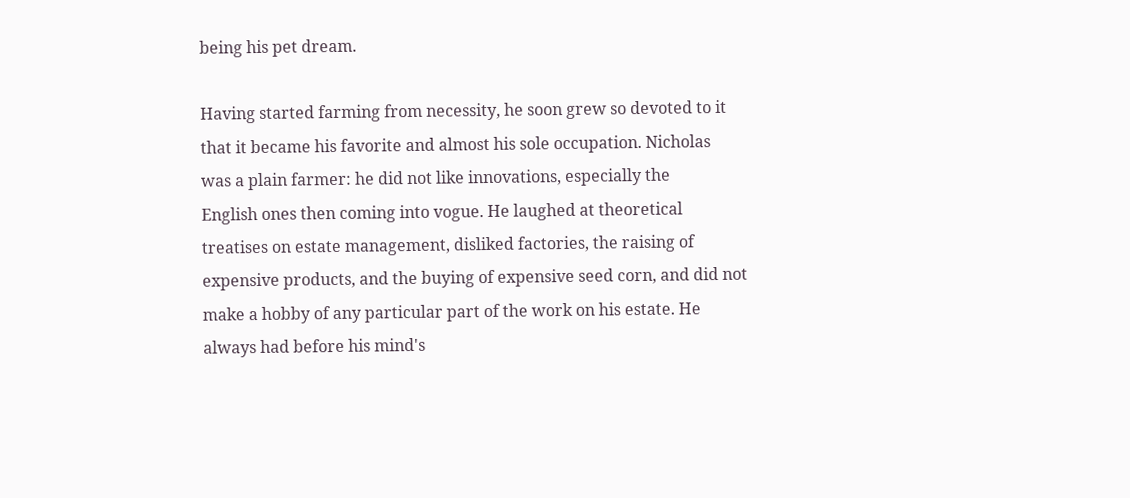being his pet dream.

Having started farming from necessity, he soon grew so devoted to it
that it became his favorite and almost his sole occupation. Nicholas
was a plain farmer: he did not like innovations, especially the
English ones then coming into vogue. He laughed at theoretical
treatises on estate management, disliked factories, the raising of
expensive products, and the buying of expensive seed corn, and did not
make a hobby of any particular part of the work on his estate. He
always had before his mind's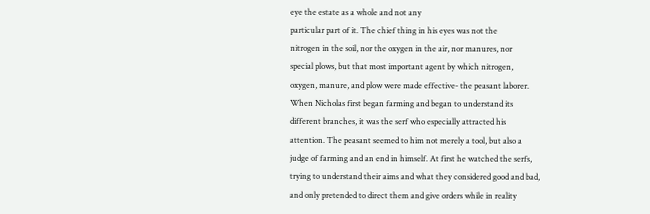eye the estate as a whole and not any
particular part of it. The chief thing in his eyes was not the
nitrogen in the soil, nor the oxygen in the air, nor manures, nor
special plows, but that most important agent by which nitrogen,
oxygen, manure, and plow were made effective- the peasant laborer.
When Nicholas first began farming and began to understand its
different branches, it was the serf who especially attracted his
attention. The peasant seemed to him not merely a tool, but also a
judge of farming and an end in himself. At first he watched the serfs,
trying to understand their aims and what they considered good and bad,
and only pretended to direct them and give orders while in reality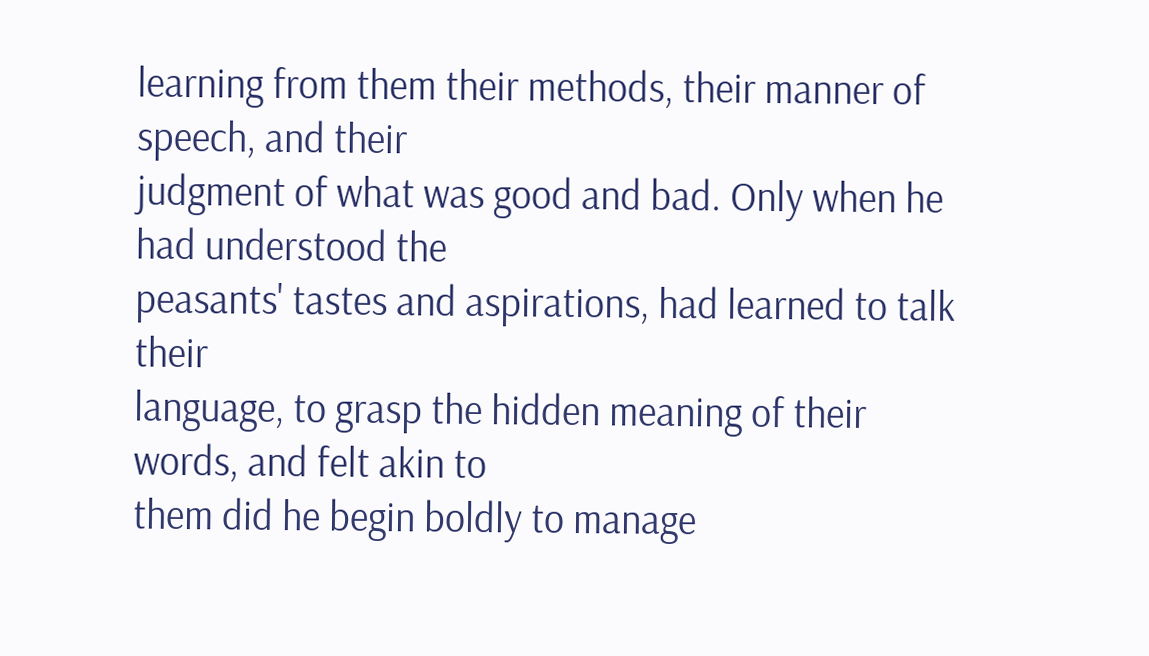learning from them their methods, their manner of speech, and their
judgment of what was good and bad. Only when he had understood the
peasants' tastes and aspirations, had learned to talk their
language, to grasp the hidden meaning of their words, and felt akin to
them did he begin boldly to manage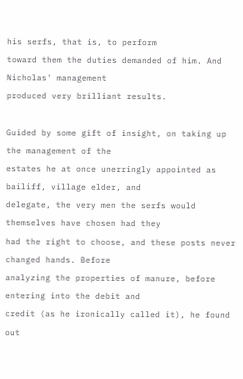his serfs, that is, to perform
toward them the duties demanded of him. And Nicholas' management
produced very brilliant results.

Guided by some gift of insight, on taking up the management of the
estates he at once unerringly appointed as bailiff, village elder, and
delegate, the very men the serfs would themselves have chosen had they
had the right to choose, and these posts never changed hands. Before
analyzing the properties of manure, before entering into the debit and
credit (as he ironically called it), he found out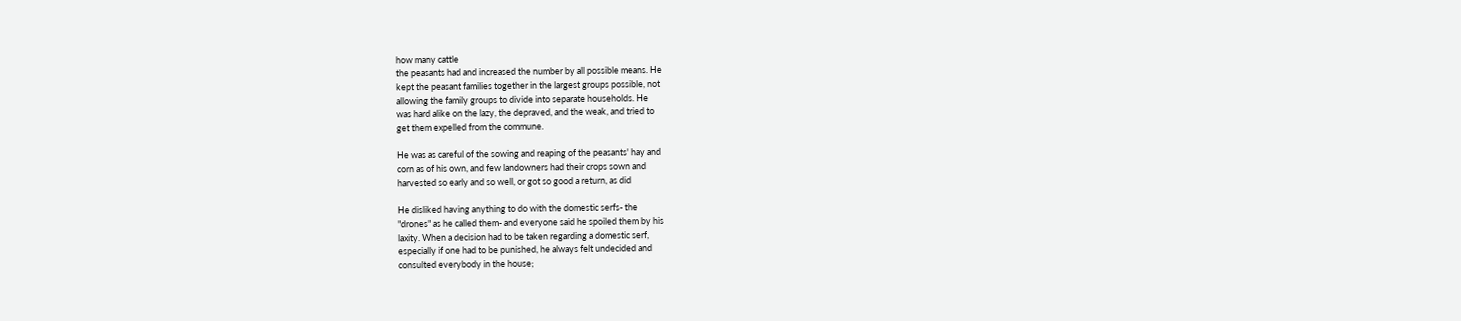how many cattle
the peasants had and increased the number by all possible means. He
kept the peasant families together in the largest groups possible, not
allowing the family groups to divide into separate households. He
was hard alike on the lazy, the depraved, and the weak, and tried to
get them expelled from the commune.

He was as careful of the sowing and reaping of the peasants' hay and
corn as of his own, and few landowners had their crops sown and
harvested so early and so well, or got so good a return, as did

He disliked having anything to do with the domestic serfs- the
"drones" as he called them- and everyone said he spoiled them by his
laxity. When a decision had to be taken regarding a domestic serf,
especially if one had to be punished, he always felt undecided and
consulted everybody in the house;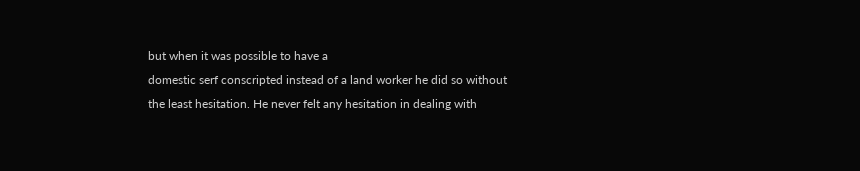but when it was possible to have a
domestic serf conscripted instead of a land worker he did so without
the least hesitation. He never felt any hesitation in dealing with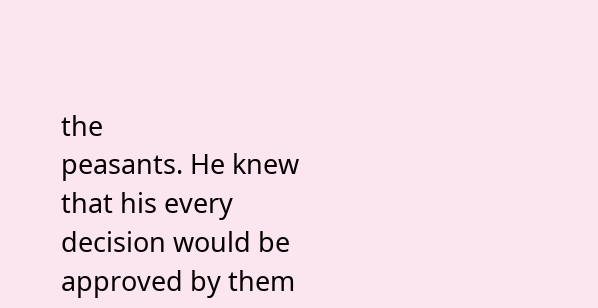the
peasants. He knew that his every decision would be approved by them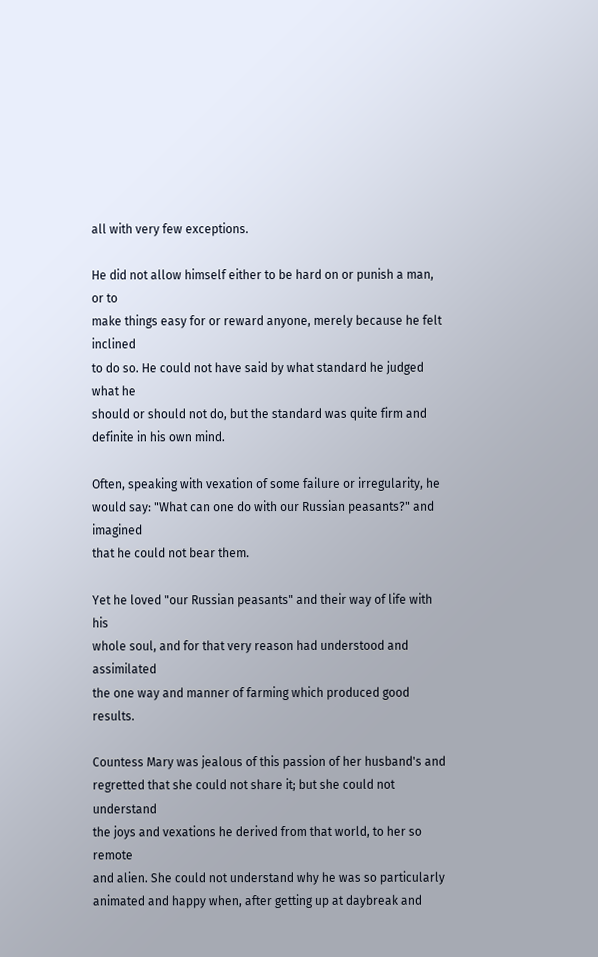all with very few exceptions.

He did not allow himself either to be hard on or punish a man, or to
make things easy for or reward anyone, merely because he felt inclined
to do so. He could not have said by what standard he judged what he
should or should not do, but the standard was quite firm and
definite in his own mind.

Often, speaking with vexation of some failure or irregularity, he
would say: "What can one do with our Russian peasants?" and imagined
that he could not bear them.

Yet he loved "our Russian peasants" and their way of life with his
whole soul, and for that very reason had understood and assimilated
the one way and manner of farming which produced good results.

Countess Mary was jealous of this passion of her husband's and
regretted that she could not share it; but she could not understand
the joys and vexations he derived from that world, to her so remote
and alien. She could not understand why he was so particularly
animated and happy when, after getting up at daybreak and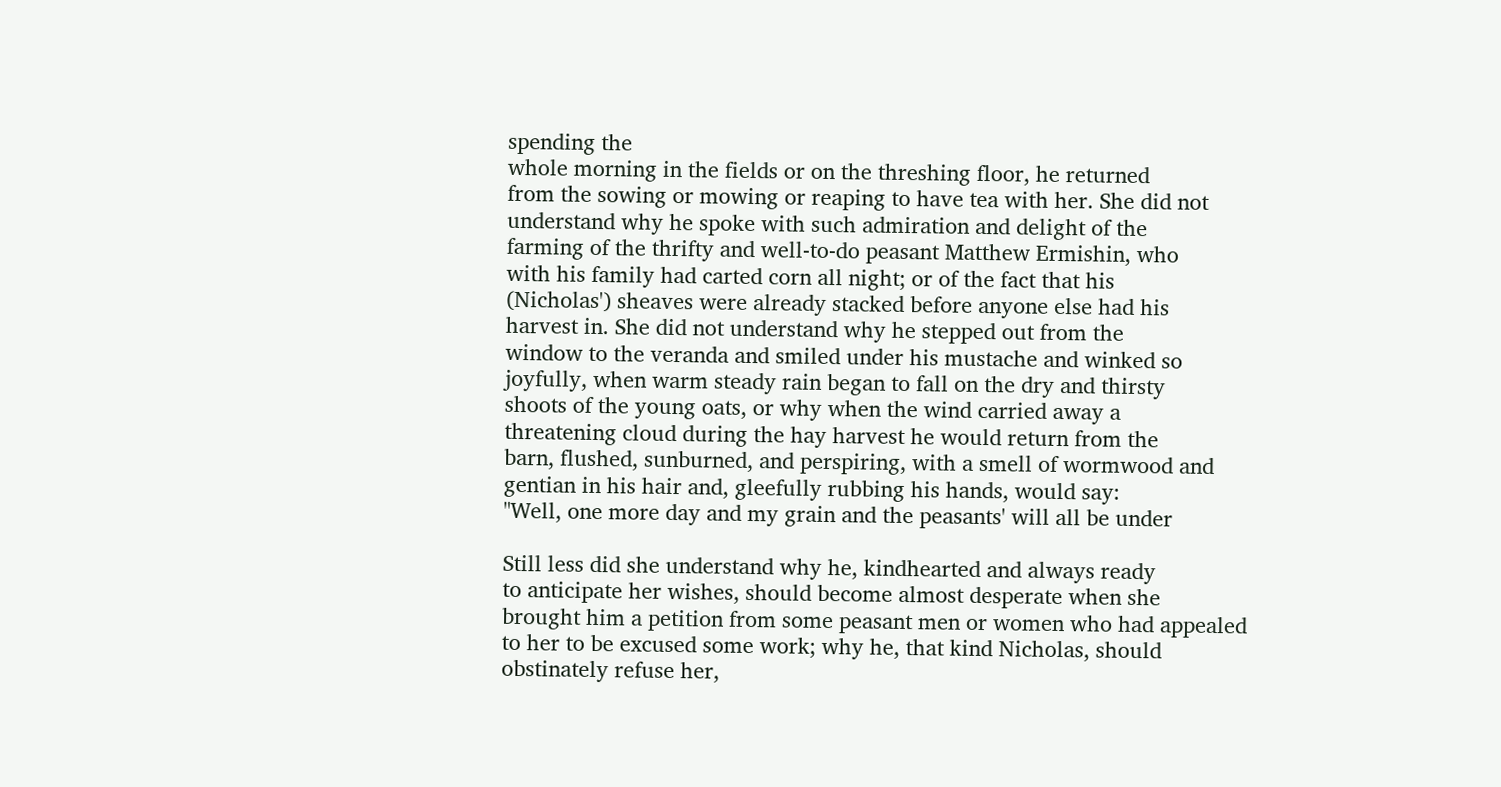spending the
whole morning in the fields or on the threshing floor, he returned
from the sowing or mowing or reaping to have tea with her. She did not
understand why he spoke with such admiration and delight of the
farming of the thrifty and well-to-do peasant Matthew Ermishin, who
with his family had carted corn all night; or of the fact that his
(Nicholas') sheaves were already stacked before anyone else had his
harvest in. She did not understand why he stepped out from the
window to the veranda and smiled under his mustache and winked so
joyfully, when warm steady rain began to fall on the dry and thirsty
shoots of the young oats, or why when the wind carried away a
threatening cloud during the hay harvest he would return from the
barn, flushed, sunburned, and perspiring, with a smell of wormwood and
gentian in his hair and, gleefully rubbing his hands, would say:
"Well, one more day and my grain and the peasants' will all be under

Still less did she understand why he, kindhearted and always ready
to anticipate her wishes, should become almost desperate when she
brought him a petition from some peasant men or women who had appealed
to her to be excused some work; why he, that kind Nicholas, should
obstinately refuse her,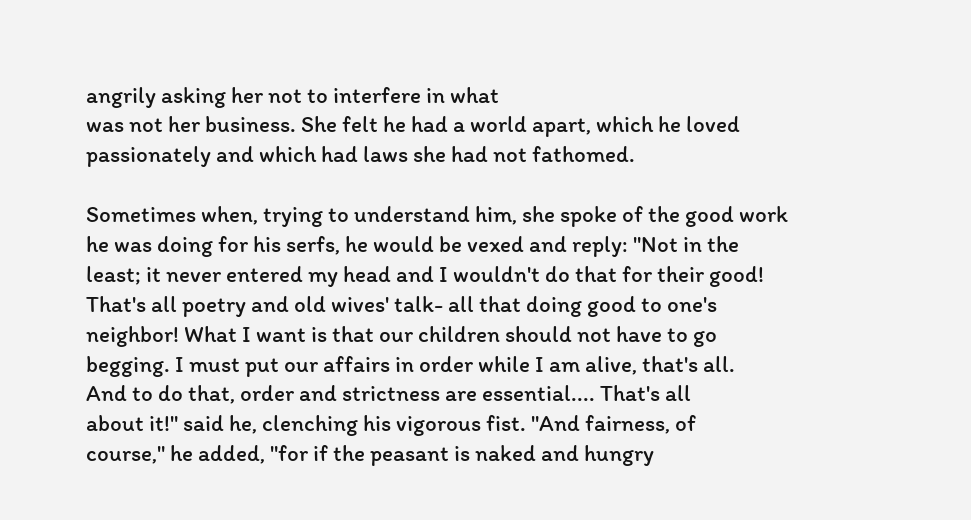angrily asking her not to interfere in what
was not her business. She felt he had a world apart, which he loved
passionately and which had laws she had not fathomed.

Sometimes when, trying to understand him, she spoke of the good work
he was doing for his serfs, he would be vexed and reply: "Not in the
least; it never entered my head and I wouldn't do that for their good!
That's all poetry and old wives' talk- all that doing good to one's
neighbor! What I want is that our children should not have to go
begging. I must put our affairs in order while I am alive, that's all.
And to do that, order and strictness are essential.... That's all
about it!" said he, clenching his vigorous fist. "And fairness, of
course," he added, "for if the peasant is naked and hungry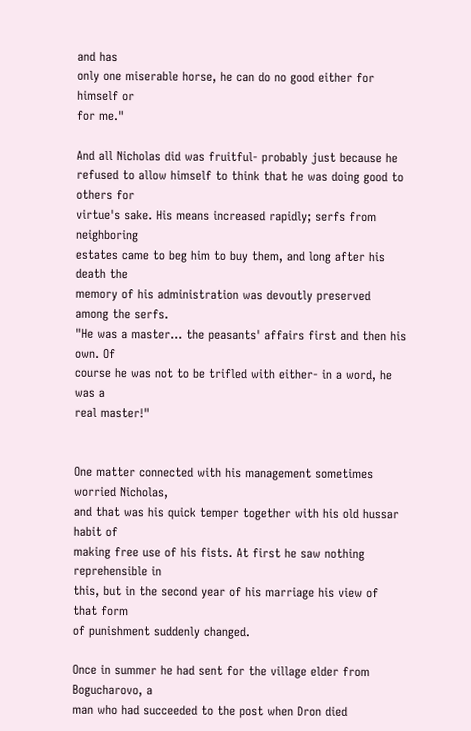and has
only one miserable horse, he can do no good either for himself or
for me."

And all Nicholas did was fruitful- probably just because he
refused to allow himself to think that he was doing good to others for
virtue's sake. His means increased rapidly; serfs from neighboring
estates came to beg him to buy them, and long after his death the
memory of his administration was devoutly preserved among the serfs.
"He was a master... the peasants' affairs first and then his own. Of
course he was not to be trifled with either- in a word, he was a
real master!"


One matter connected with his management sometimes worried Nicholas,
and that was his quick temper together with his old hussar habit of
making free use of his fists. At first he saw nothing reprehensible in
this, but in the second year of his marriage his view of that form
of punishment suddenly changed.

Once in summer he had sent for the village elder from Bogucharovo, a
man who had succeeded to the post when Dron died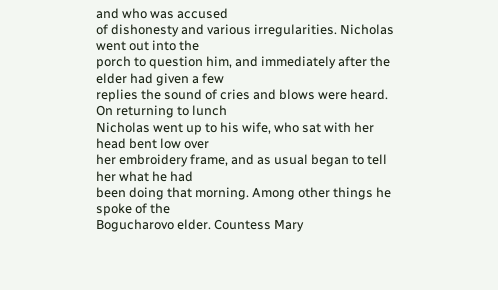and who was accused
of dishonesty and various irregularities. Nicholas went out into the
porch to question him, and immediately after the elder had given a few
replies the sound of cries and blows were heard. On returning to lunch
Nicholas went up to his wife, who sat with her head bent low over
her embroidery frame, and as usual began to tell her what he had
been doing that morning. Among other things he spoke of the
Bogucharovo elder. Countess Mary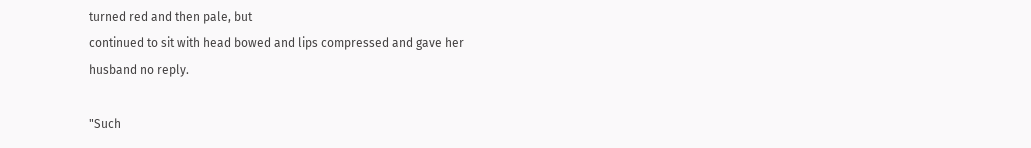turned red and then pale, but
continued to sit with head bowed and lips compressed and gave her
husband no reply.

"Such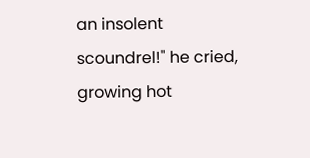an insolent scoundrel!" he cried, growing hot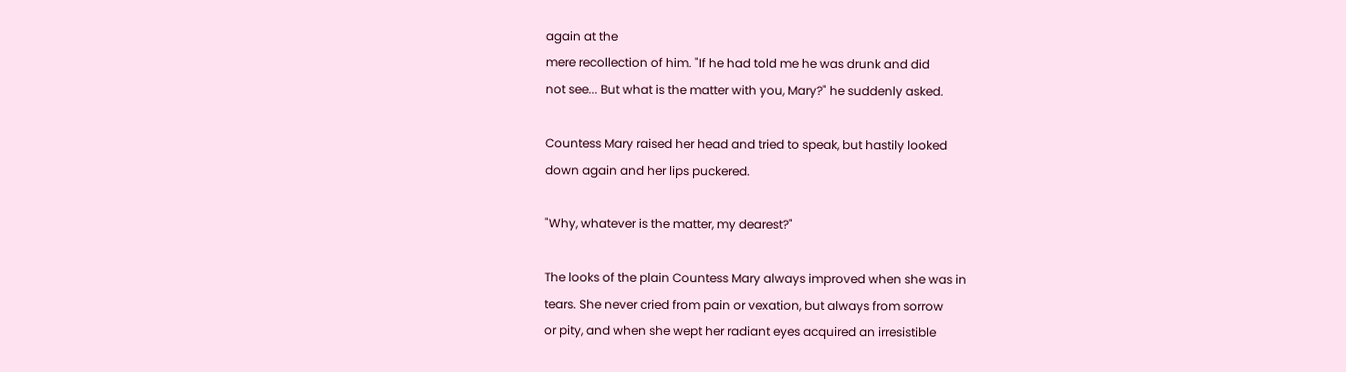again at the
mere recollection of him. "If he had told me he was drunk and did
not see... But what is the matter with you, Mary?" he suddenly asked.

Countess Mary raised her head and tried to speak, but hastily looked
down again and her lips puckered.

"Why, whatever is the matter, my dearest?"

The looks of the plain Countess Mary always improved when she was in
tears. She never cried from pain or vexation, but always from sorrow
or pity, and when she wept her radiant eyes acquired an irresistible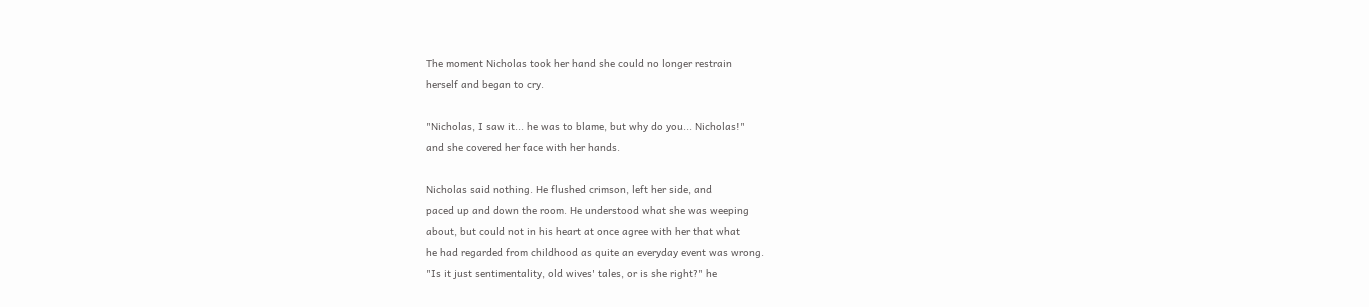The moment Nicholas took her hand she could no longer restrain
herself and began to cry.

"Nicholas, I saw it... he was to blame, but why do you... Nicholas!"
and she covered her face with her hands.

Nicholas said nothing. He flushed crimson, left her side, and
paced up and down the room. He understood what she was weeping
about, but could not in his heart at once agree with her that what
he had regarded from childhood as quite an everyday event was wrong.
"Is it just sentimentality, old wives' tales, or is she right?" he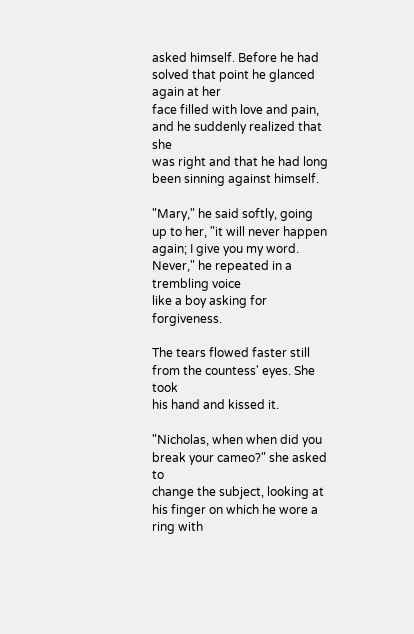asked himself. Before he had solved that point he glanced again at her
face filled with love and pain, and he suddenly realized that she
was right and that he had long been sinning against himself.

"Mary," he said softly, going up to her, "it will never happen
again; I give you my word. Never," he repeated in a trembling voice
like a boy asking for forgiveness.

The tears flowed faster still from the countess' eyes. She took
his hand and kissed it.

"Nicholas, when when did you break your cameo?" she asked to
change the subject, looking at his finger on which he wore a ring with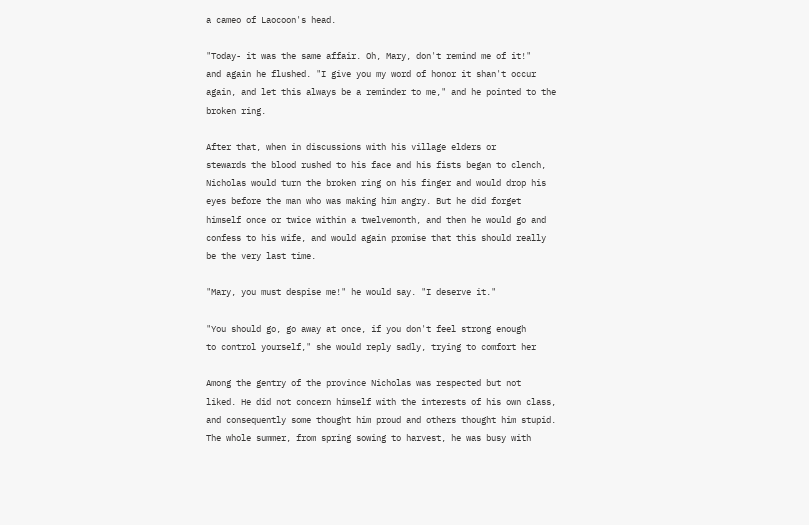a cameo of Laocoon's head.

"Today- it was the same affair. Oh, Mary, don't remind me of it!"
and again he flushed. "I give you my word of honor it shan't occur
again, and let this always be a reminder to me," and he pointed to the
broken ring.

After that, when in discussions with his village elders or
stewards the blood rushed to his face and his fists began to clench,
Nicholas would turn the broken ring on his finger and would drop his
eyes before the man who was making him angry. But he did forget
himself once or twice within a twelvemonth, and then he would go and
confess to his wife, and would again promise that this should really
be the very last time.

"Mary, you must despise me!" he would say. "I deserve it."

"You should go, go away at once, if you don't feel strong enough
to control yourself," she would reply sadly, trying to comfort her

Among the gentry of the province Nicholas was respected but not
liked. He did not concern himself with the interests of his own class,
and consequently some thought him proud and others thought him stupid.
The whole summer, from spring sowing to harvest, he was busy with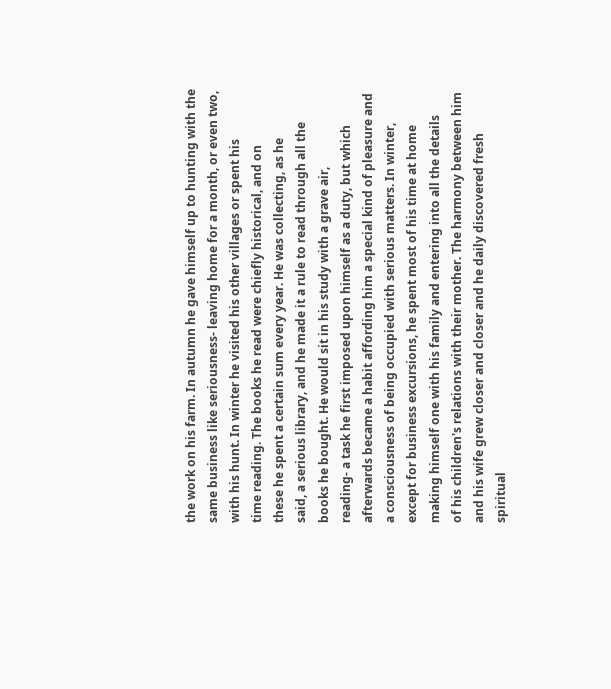the work on his farm. In autumn he gave himself up to hunting with the
same business like seriousness- leaving home for a month, or even two,
with his hunt. In winter he visited his other villages or spent his
time reading. The books he read were chiefly historical, and on
these he spent a certain sum every year. He was collecting, as he
said, a serious library, and he made it a rule to read through all the
books he bought. He would sit in his study with a grave air,
reading- a task he first imposed upon himself as a duty, but which
afterwards became a habit affording him a special kind of pleasure and
a consciousness of being occupied with serious matters. In winter,
except for business excursions, he spent most of his time at home
making himself one with his family and entering into all the details
of his children's relations with their mother. The harmony between him
and his wife grew closer and closer and he daily discovered fresh
spiritual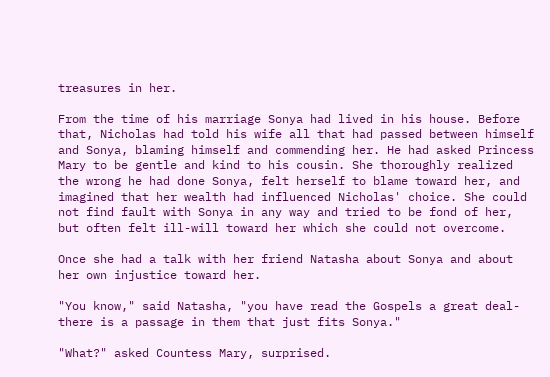treasures in her.

From the time of his marriage Sonya had lived in his house. Before
that, Nicholas had told his wife all that had passed between himself
and Sonya, blaming himself and commending her. He had asked Princess
Mary to be gentle and kind to his cousin. She thoroughly realized
the wrong he had done Sonya, felt herself to blame toward her, and
imagined that her wealth had influenced Nicholas' choice. She could
not find fault with Sonya in any way and tried to be fond of her,
but often felt ill-will toward her which she could not overcome.

Once she had a talk with her friend Natasha about Sonya and about
her own injustice toward her.

"You know," said Natasha, "you have read the Gospels a great deal-
there is a passage in them that just fits Sonya."

"What?" asked Countess Mary, surprised.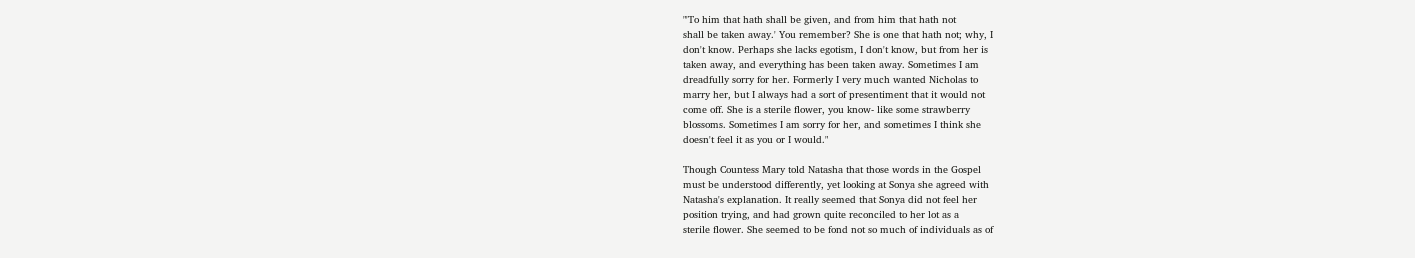"'To him that hath shall be given, and from him that hath not
shall be taken away.' You remember? She is one that hath not; why, I
don't know. Perhaps she lacks egotism, I don't know, but from her is
taken away, and everything has been taken away. Sometimes I am
dreadfully sorry for her. Formerly I very much wanted Nicholas to
marry her, but I always had a sort of presentiment that it would not
come off. She is a sterile flower, you know- like some strawberry
blossoms. Sometimes I am sorry for her, and sometimes I think she
doesn't feel it as you or I would."

Though Countess Mary told Natasha that those words in the Gospel
must be understood differently, yet looking at Sonya she agreed with
Natasha's explanation. It really seemed that Sonya did not feel her
position trying, and had grown quite reconciled to her lot as a
sterile flower. She seemed to be fond not so much of individuals as of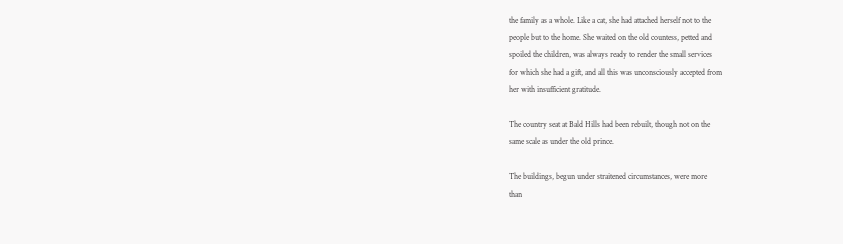the family as a whole. Like a cat, she had attached herself not to the
people but to the home. She waited on the old countess, petted and
spoiled the children, was always ready to render the small services
for which she had a gift, and all this was unconsciously accepted from
her with insufficient gratitude.

The country seat at Bald Hills had been rebuilt, though not on the
same scale as under the old prince.

The buildings, begun under straitened circumstances, were more
than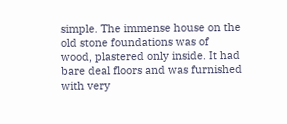simple. The immense house on the old stone foundations was of
wood, plastered only inside. It had bare deal floors and was furnished
with very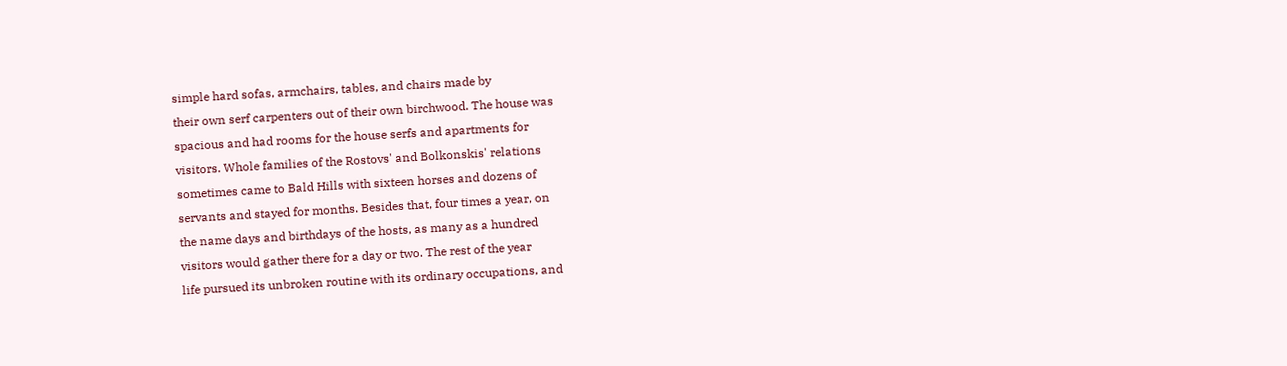simple hard sofas, armchairs, tables, and chairs made by
their own serf carpenters out of their own birchwood. The house was
spacious and had rooms for the house serfs and apartments for
visitors. Whole families of the Rostovs' and Bolkonskis' relations
sometimes came to Bald Hills with sixteen horses and dozens of
servants and stayed for months. Besides that, four times a year, on
the name days and birthdays of the hosts, as many as a hundred
visitors would gather there for a day or two. The rest of the year
life pursued its unbroken routine with its ordinary occupations, and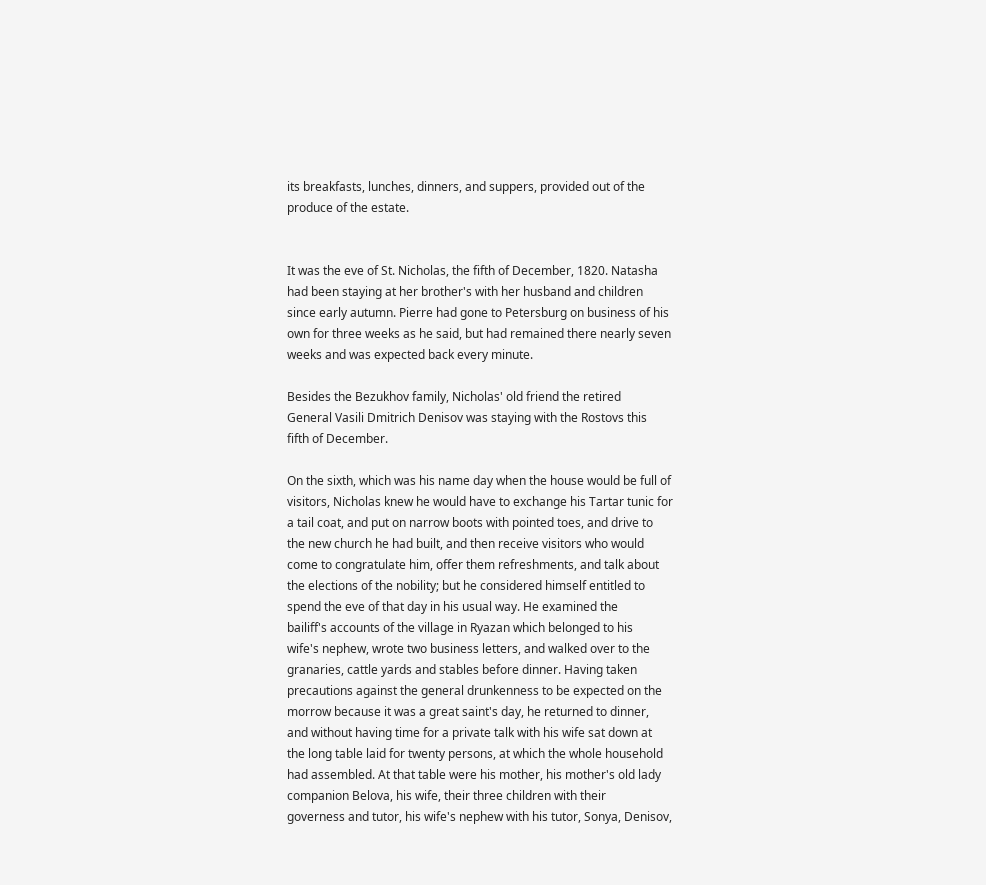its breakfasts, lunches, dinners, and suppers, provided out of the
produce of the estate.


It was the eve of St. Nicholas, the fifth of December, 1820. Natasha
had been staying at her brother's with her husband and children
since early autumn. Pierre had gone to Petersburg on business of his
own for three weeks as he said, but had remained there nearly seven
weeks and was expected back every minute.

Besides the Bezukhov family, Nicholas' old friend the retired
General Vasili Dmitrich Denisov was staying with the Rostovs this
fifth of December.

On the sixth, which was his name day when the house would be full of
visitors, Nicholas knew he would have to exchange his Tartar tunic for
a tail coat, and put on narrow boots with pointed toes, and drive to
the new church he had built, and then receive visitors who would
come to congratulate him, offer them refreshments, and talk about
the elections of the nobility; but he considered himself entitled to
spend the eve of that day in his usual way. He examined the
bailiff's accounts of the village in Ryazan which belonged to his
wife's nephew, wrote two business letters, and walked over to the
granaries, cattle yards and stables before dinner. Having taken
precautions against the general drunkenness to be expected on the
morrow because it was a great saint's day, he returned to dinner,
and without having time for a private talk with his wife sat down at
the long table laid for twenty persons, at which the whole household
had assembled. At that table were his mother, his mother's old lady
companion Belova, his wife, their three children with their
governess and tutor, his wife's nephew with his tutor, Sonya, Denisov,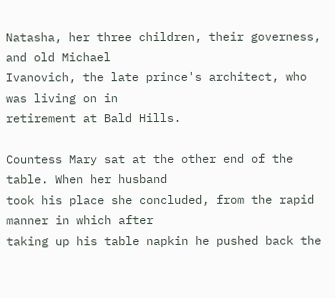Natasha, her three children, their governess, and old Michael
Ivanovich, the late prince's architect, who was living on in
retirement at Bald Hills.

Countess Mary sat at the other end of the table. When her husband
took his place she concluded, from the rapid manner in which after
taking up his table napkin he pushed back the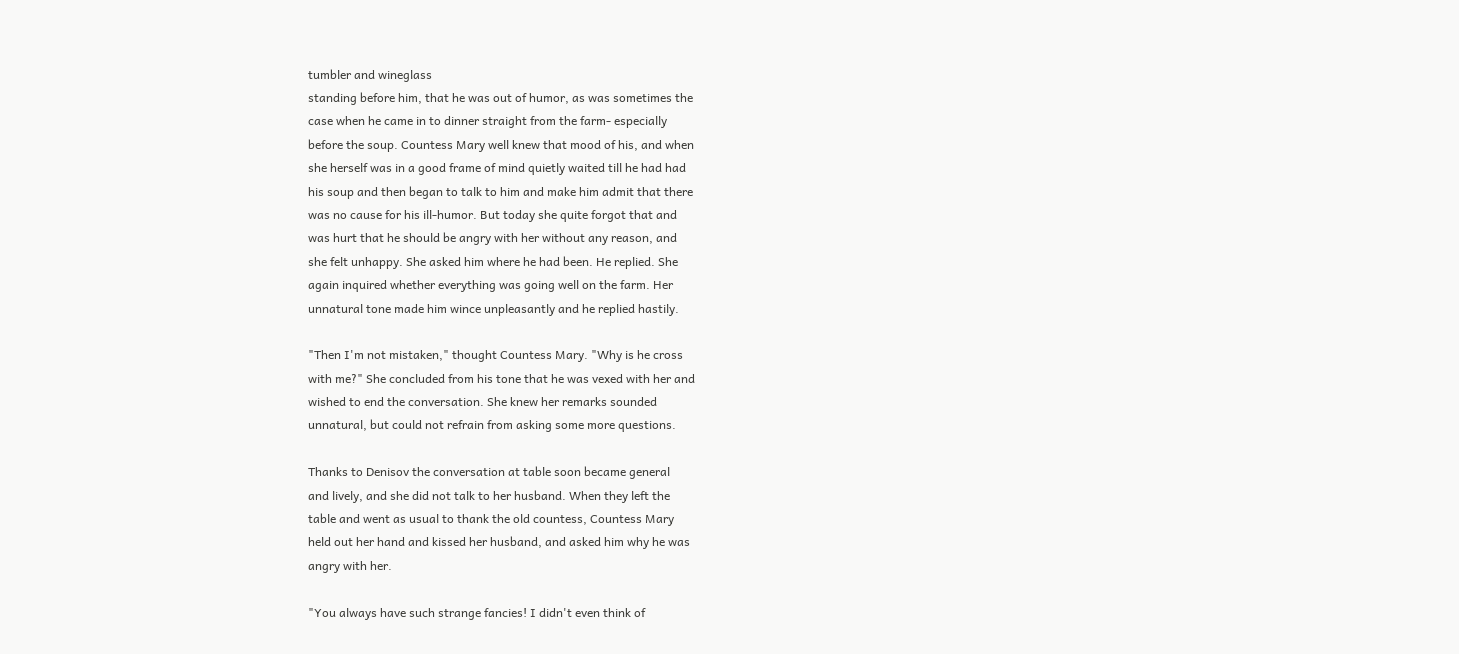tumbler and wineglass
standing before him, that he was out of humor, as was sometimes the
case when he came in to dinner straight from the farm- especially
before the soup. Countess Mary well knew that mood of his, and when
she herself was in a good frame of mind quietly waited till he had had
his soup and then began to talk to him and make him admit that there
was no cause for his ill-humor. But today she quite forgot that and
was hurt that he should be angry with her without any reason, and
she felt unhappy. She asked him where he had been. He replied. She
again inquired whether everything was going well on the farm. Her
unnatural tone made him wince unpleasantly and he replied hastily.

"Then I'm not mistaken," thought Countess Mary. "Why is he cross
with me?" She concluded from his tone that he was vexed with her and
wished to end the conversation. She knew her remarks sounded
unnatural, but could not refrain from asking some more questions.

Thanks to Denisov the conversation at table soon became general
and lively, and she did not talk to her husband. When they left the
table and went as usual to thank the old countess, Countess Mary
held out her hand and kissed her husband, and asked him why he was
angry with her.

"You always have such strange fancies! I didn't even think of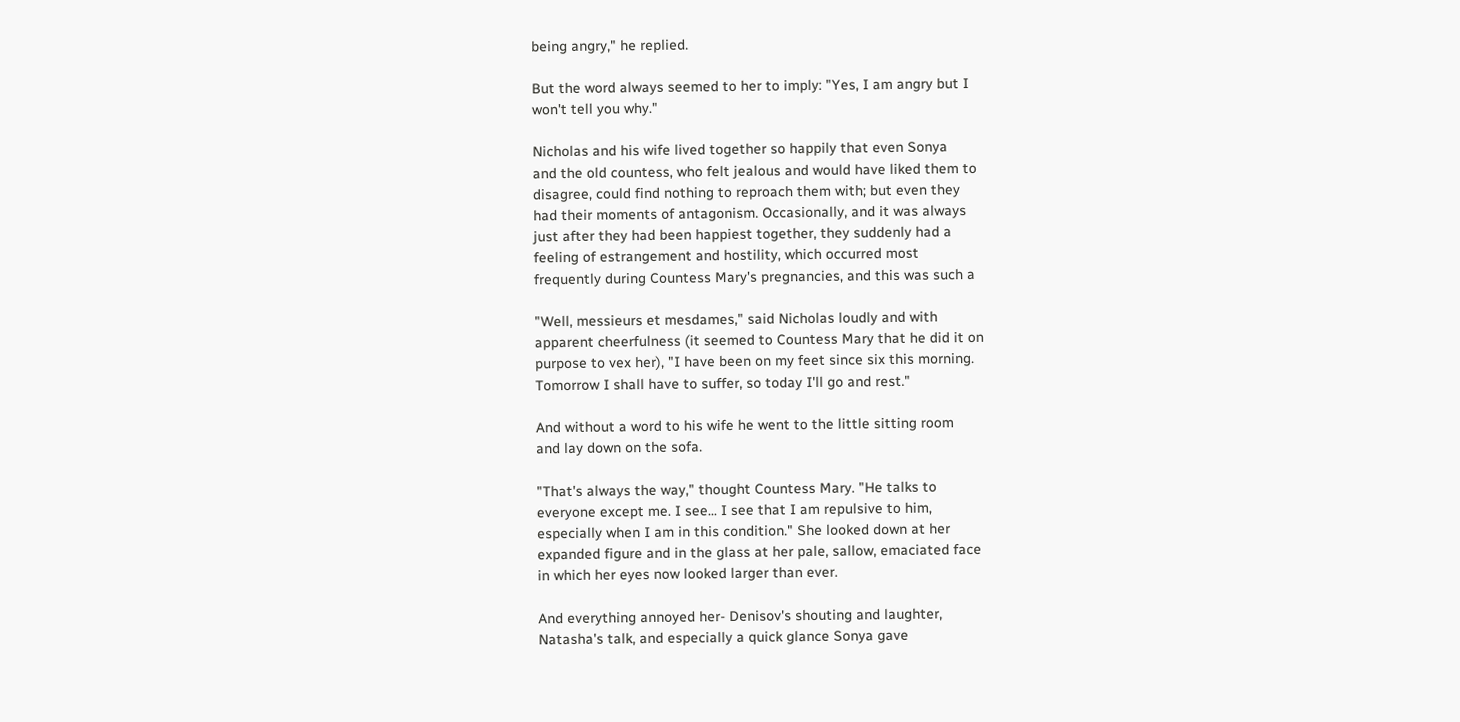being angry," he replied.

But the word always seemed to her to imply: "Yes, I am angry but I
won't tell you why."

Nicholas and his wife lived together so happily that even Sonya
and the old countess, who felt jealous and would have liked them to
disagree, could find nothing to reproach them with; but even they
had their moments of antagonism. Occasionally, and it was always
just after they had been happiest together, they suddenly had a
feeling of estrangement and hostility, which occurred most
frequently during Countess Mary's pregnancies, and this was such a

"Well, messieurs et mesdames," said Nicholas loudly and with
apparent cheerfulness (it seemed to Countess Mary that he did it on
purpose to vex her), "I have been on my feet since six this morning.
Tomorrow I shall have to suffer, so today I'll go and rest."

And without a word to his wife he went to the little sitting room
and lay down on the sofa.

"That's always the way," thought Countess Mary. "He talks to
everyone except me. I see... I see that I am repulsive to him,
especially when I am in this condition." She looked down at her
expanded figure and in the glass at her pale, sallow, emaciated face
in which her eyes now looked larger than ever.

And everything annoyed her- Denisov's shouting and laughter,
Natasha's talk, and especially a quick glance Sonya gave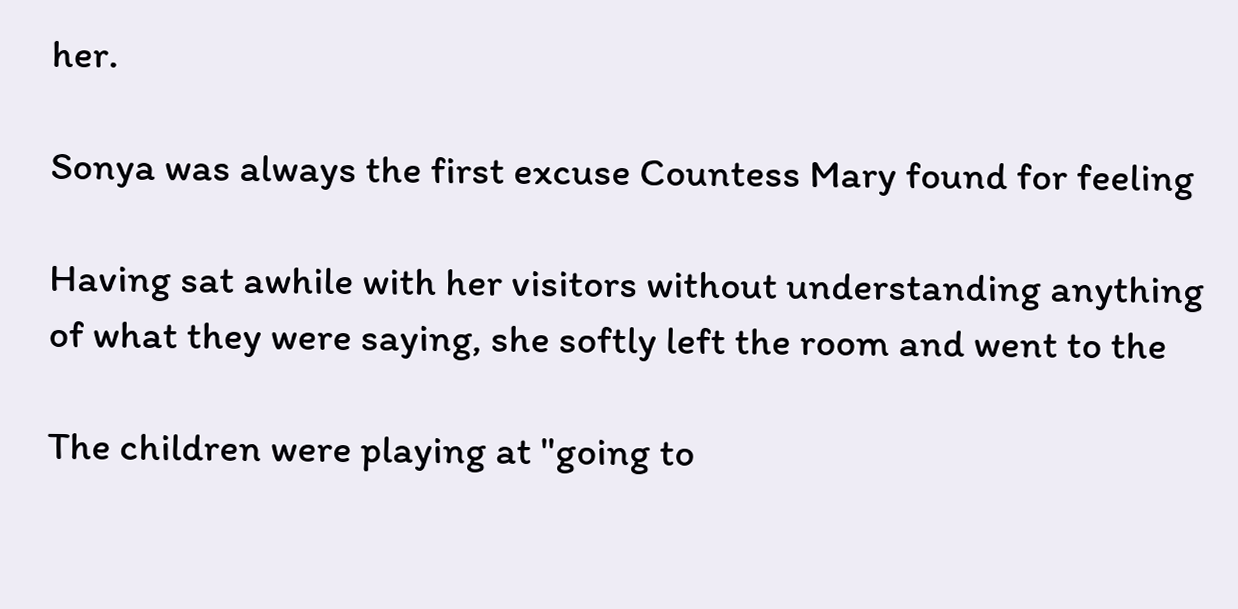her.

Sonya was always the first excuse Countess Mary found for feeling

Having sat awhile with her visitors without understanding anything
of what they were saying, she softly left the room and went to the

The children were playing at "going to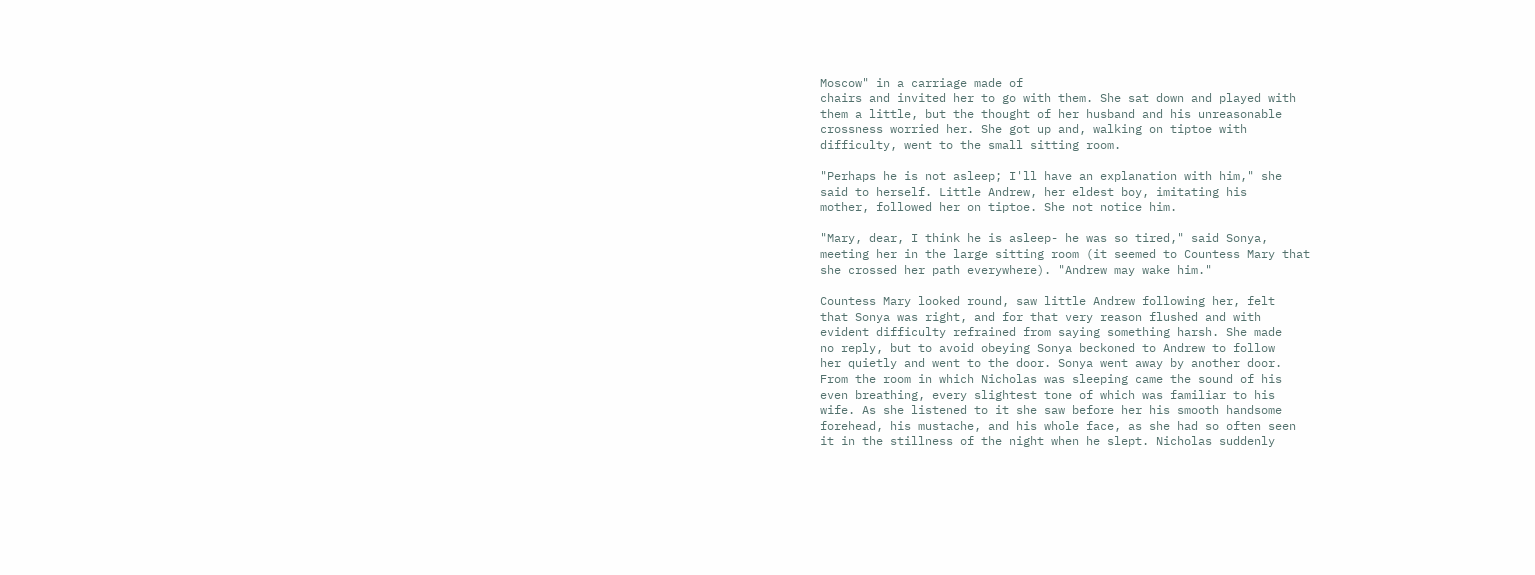Moscow" in a carriage made of
chairs and invited her to go with them. She sat down and played with
them a little, but the thought of her husband and his unreasonable
crossness worried her. She got up and, walking on tiptoe with
difficulty, went to the small sitting room.

"Perhaps he is not asleep; I'll have an explanation with him," she
said to herself. Little Andrew, her eldest boy, imitating his
mother, followed her on tiptoe. She not notice him.

"Mary, dear, I think he is asleep- he was so tired," said Sonya,
meeting her in the large sitting room (it seemed to Countess Mary that
she crossed her path everywhere). "Andrew may wake him."

Countess Mary looked round, saw little Andrew following her, felt
that Sonya was right, and for that very reason flushed and with
evident difficulty refrained from saying something harsh. She made
no reply, but to avoid obeying Sonya beckoned to Andrew to follow
her quietly and went to the door. Sonya went away by another door.
From the room in which Nicholas was sleeping came the sound of his
even breathing, every slightest tone of which was familiar to his
wife. As she listened to it she saw before her his smooth handsome
forehead, his mustache, and his whole face, as she had so often seen
it in the stillness of the night when he slept. Nicholas suddenly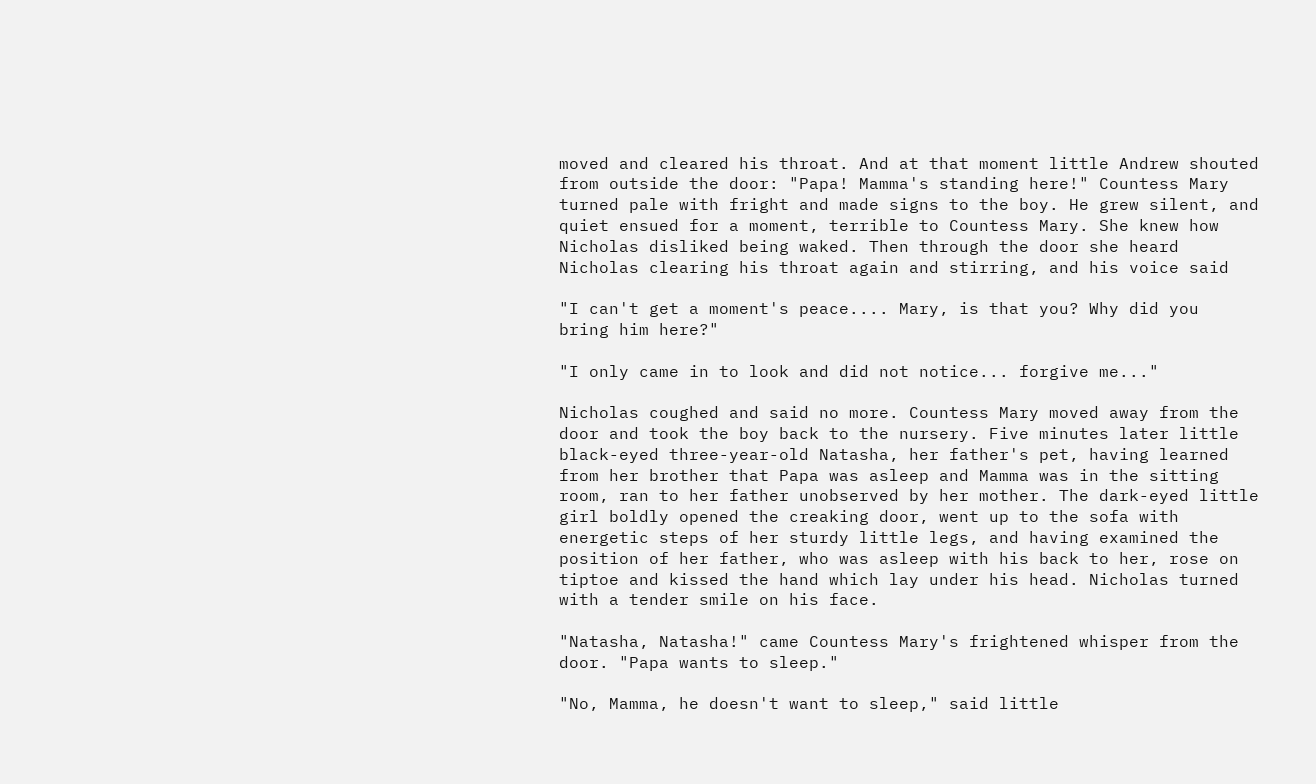moved and cleared his throat. And at that moment little Andrew shouted
from outside the door: "Papa! Mamma's standing here!" Countess Mary
turned pale with fright and made signs to the boy. He grew silent, and
quiet ensued for a moment, terrible to Countess Mary. She knew how
Nicholas disliked being waked. Then through the door she heard
Nicholas clearing his throat again and stirring, and his voice said

"I can't get a moment's peace.... Mary, is that you? Why did you
bring him here?"

"I only came in to look and did not notice... forgive me..."

Nicholas coughed and said no more. Countess Mary moved away from the
door and took the boy back to the nursery. Five minutes later little
black-eyed three-year-old Natasha, her father's pet, having learned
from her brother that Papa was asleep and Mamma was in the sitting
room, ran to her father unobserved by her mother. The dark-eyed little
girl boldly opened the creaking door, went up to the sofa with
energetic steps of her sturdy little legs, and having examined the
position of her father, who was asleep with his back to her, rose on
tiptoe and kissed the hand which lay under his head. Nicholas turned
with a tender smile on his face.

"Natasha, Natasha!" came Countess Mary's frightened whisper from the
door. "Papa wants to sleep."

"No, Mamma, he doesn't want to sleep," said little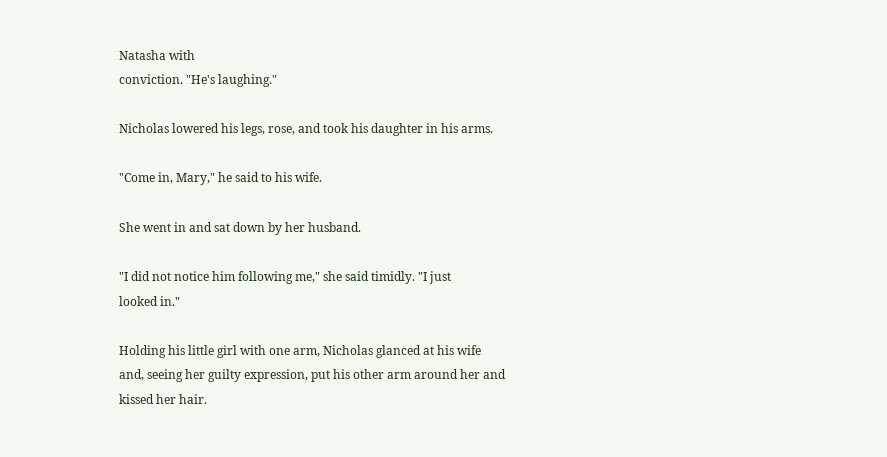Natasha with
conviction. "He's laughing."

Nicholas lowered his legs, rose, and took his daughter in his arms.

"Come in, Mary," he said to his wife.

She went in and sat down by her husband.

"I did not notice him following me," she said timidly. "I just
looked in."

Holding his little girl with one arm, Nicholas glanced at his wife
and, seeing her guilty expression, put his other arm around her and
kissed her hair.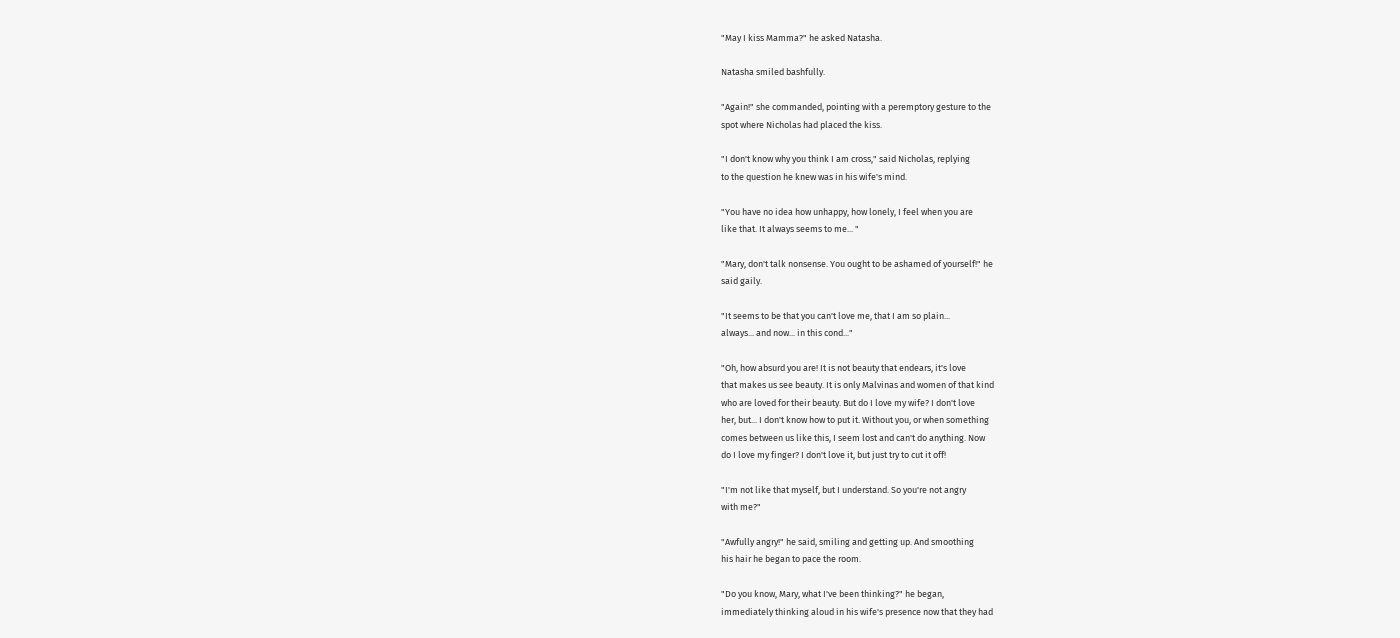"May I kiss Mamma?" he asked Natasha.

Natasha smiled bashfully.

"Again!" she commanded, pointing with a peremptory gesture to the
spot where Nicholas had placed the kiss.

"I don't know why you think I am cross," said Nicholas, replying
to the question he knew was in his wife's mind.

"You have no idea how unhappy, how lonely, I feel when you are
like that. It always seems to me... "

"Mary, don't talk nonsense. You ought to be ashamed of yourself!" he
said gaily.

"It seems to be that you can't love me, that I am so plain...
always... and now... in this cond..."

"Oh, how absurd you are! It is not beauty that endears, it's love
that makes us see beauty. It is only Malvinas and women of that kind
who are loved for their beauty. But do I love my wife? I don't love
her, but... I don't know how to put it. Without you, or when something
comes between us like this, I seem lost and can't do anything. Now
do I love my finger? I don't love it, but just try to cut it off!

"I'm not like that myself, but I understand. So you're not angry
with me?"

"Awfully angry!" he said, smiling and getting up. And smoothing
his hair he began to pace the room.

"Do you know, Mary, what I've been thinking?" he began,
immediately thinking aloud in his wife's presence now that they had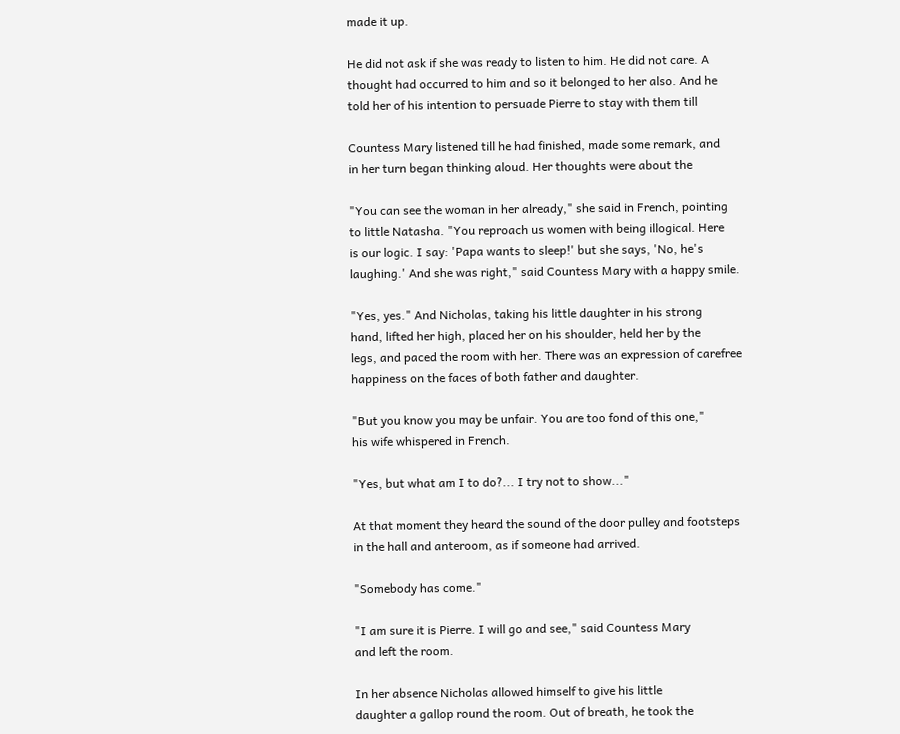made it up.

He did not ask if she was ready to listen to him. He did not care. A
thought had occurred to him and so it belonged to her also. And he
told her of his intention to persuade Pierre to stay with them till

Countess Mary listened till he had finished, made some remark, and
in her turn began thinking aloud. Her thoughts were about the

"You can see the woman in her already," she said in French, pointing
to little Natasha. "You reproach us women with being illogical. Here
is our logic. I say: 'Papa wants to sleep!' but she says, 'No, he's
laughing.' And she was right," said Countess Mary with a happy smile.

"Yes, yes." And Nicholas, taking his little daughter in his strong
hand, lifted her high, placed her on his shoulder, held her by the
legs, and paced the room with her. There was an expression of carefree
happiness on the faces of both father and daughter.

"But you know you may be unfair. You are too fond of this one,"
his wife whispered in French.

"Yes, but what am I to do?... I try not to show..."

At that moment they heard the sound of the door pulley and footsteps
in the hall and anteroom, as if someone had arrived.

"Somebody has come."

"I am sure it is Pierre. I will go and see," said Countess Mary
and left the room.

In her absence Nicholas allowed himself to give his little
daughter a gallop round the room. Out of breath, he took the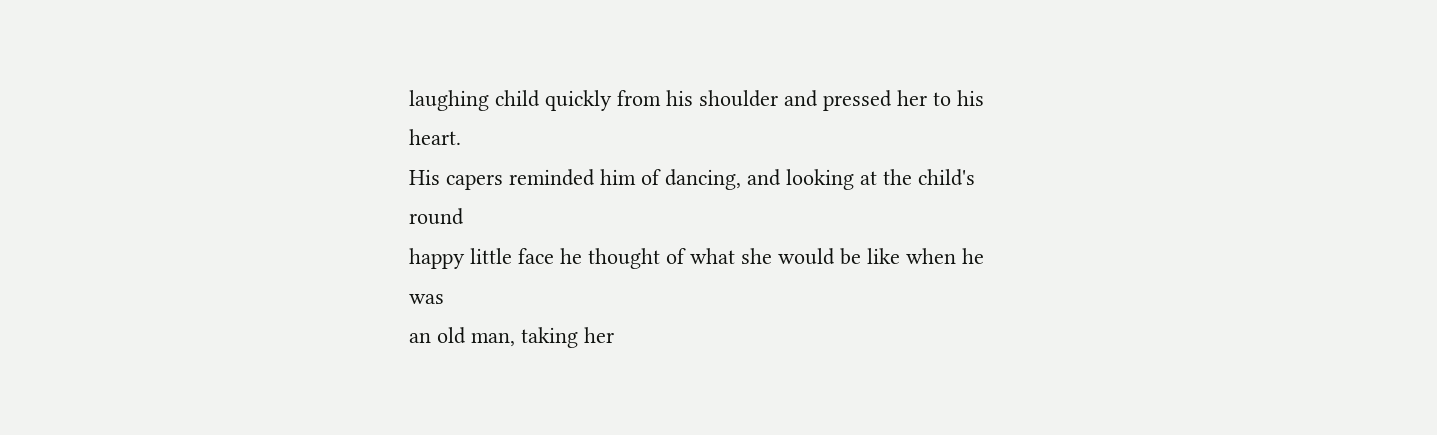laughing child quickly from his shoulder and pressed her to his heart.
His capers reminded him of dancing, and looking at the child's round
happy little face he thought of what she would be like when he was
an old man, taking her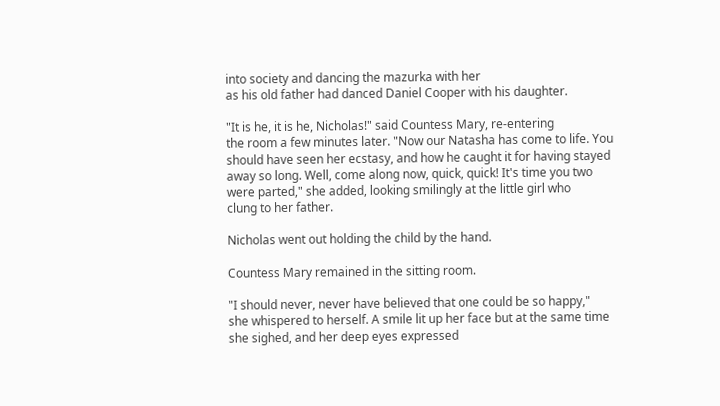into society and dancing the mazurka with her
as his old father had danced Daniel Cooper with his daughter.

"It is he, it is he, Nicholas!" said Countess Mary, re-entering
the room a few minutes later. "Now our Natasha has come to life. You
should have seen her ecstasy, and how he caught it for having stayed
away so long. Well, come along now, quick, quick! It's time you two
were parted," she added, looking smilingly at the little girl who
clung to her father.

Nicholas went out holding the child by the hand.

Countess Mary remained in the sitting room.

"I should never, never have believed that one could be so happy,"
she whispered to herself. A smile lit up her face but at the same time
she sighed, and her deep eyes expressed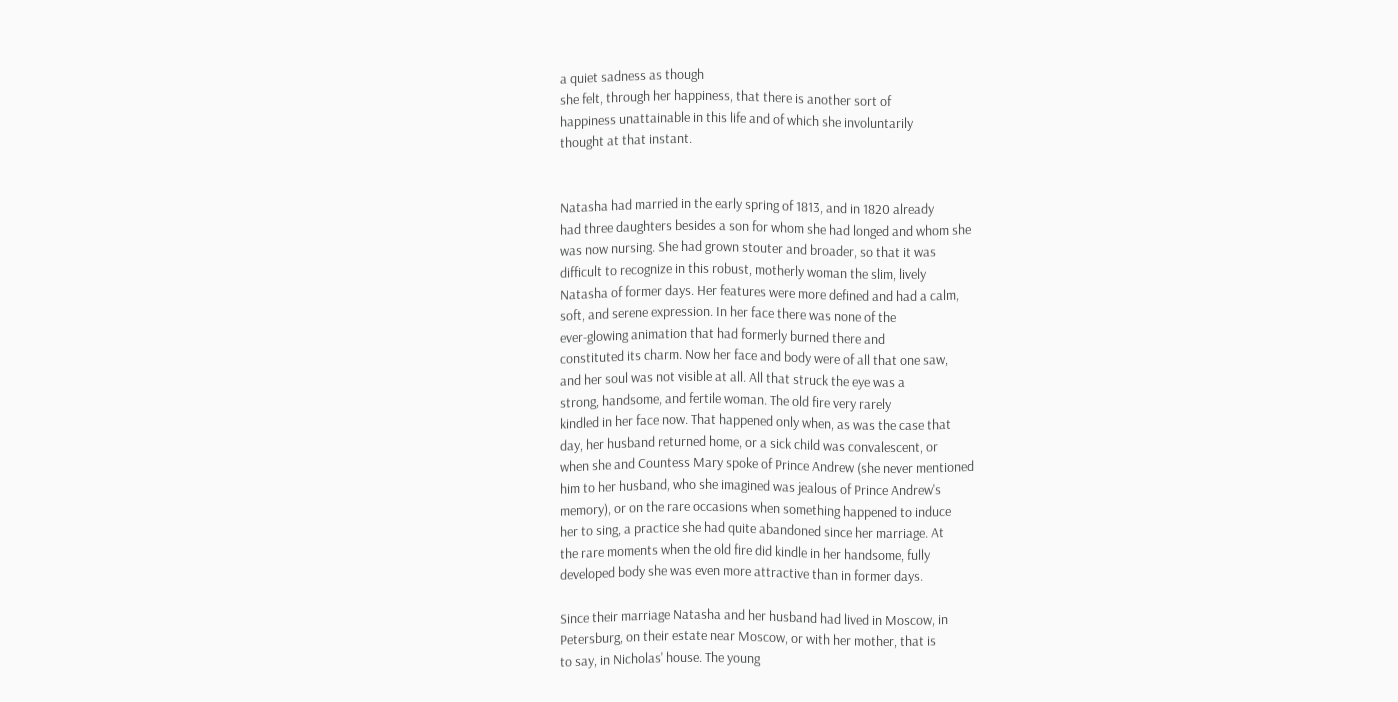a quiet sadness as though
she felt, through her happiness, that there is another sort of
happiness unattainable in this life and of which she involuntarily
thought at that instant.


Natasha had married in the early spring of 1813, and in 1820 already
had three daughters besides a son for whom she had longed and whom she
was now nursing. She had grown stouter and broader, so that it was
difficult to recognize in this robust, motherly woman the slim, lively
Natasha of former days. Her features were more defined and had a calm,
soft, and serene expression. In her face there was none of the
ever-glowing animation that had formerly burned there and
constituted its charm. Now her face and body were of all that one saw,
and her soul was not visible at all. All that struck the eye was a
strong, handsome, and fertile woman. The old fire very rarely
kindled in her face now. That happened only when, as was the case that
day, her husband returned home, or a sick child was convalescent, or
when she and Countess Mary spoke of Prince Andrew (she never mentioned
him to her husband, who she imagined was jealous of Prince Andrew's
memory), or on the rare occasions when something happened to induce
her to sing, a practice she had quite abandoned since her marriage. At
the rare moments when the old fire did kindle in her handsome, fully
developed body she was even more attractive than in former days.

Since their marriage Natasha and her husband had lived in Moscow, in
Petersburg, on their estate near Moscow, or with her mother, that is
to say, in Nicholas' house. The young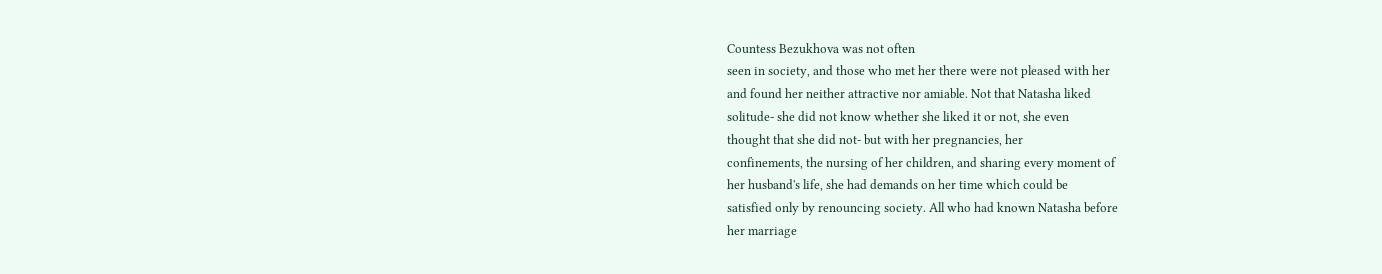Countess Bezukhova was not often
seen in society, and those who met her there were not pleased with her
and found her neither attractive nor amiable. Not that Natasha liked
solitude- she did not know whether she liked it or not, she even
thought that she did not- but with her pregnancies, her
confinements, the nursing of her children, and sharing every moment of
her husband's life, she had demands on her time which could be
satisfied only by renouncing society. All who had known Natasha before
her marriage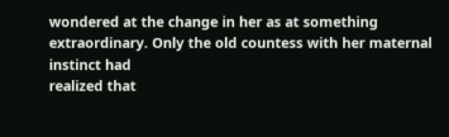wondered at the change in her as at something
extraordinary. Only the old countess with her maternal instinct had
realized that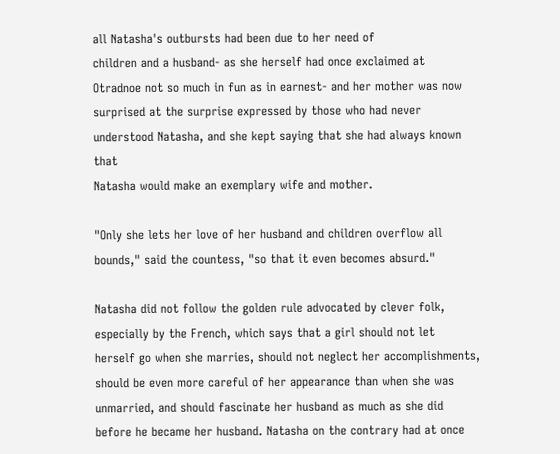all Natasha's outbursts had been due to her need of
children and a husband- as she herself had once exclaimed at
Otradnoe not so much in fun as in earnest- and her mother was now
surprised at the surprise expressed by those who had never
understood Natasha, and she kept saying that she had always known that
Natasha would make an exemplary wife and mother.

"Only she lets her love of her husband and children overflow all
bounds," said the countess, "so that it even becomes absurd."

Natasha did not follow the golden rule advocated by clever folk,
especially by the French, which says that a girl should not let
herself go when she marries, should not neglect her accomplishments,
should be even more careful of her appearance than when she was
unmarried, and should fascinate her husband as much as she did
before he became her husband. Natasha on the contrary had at once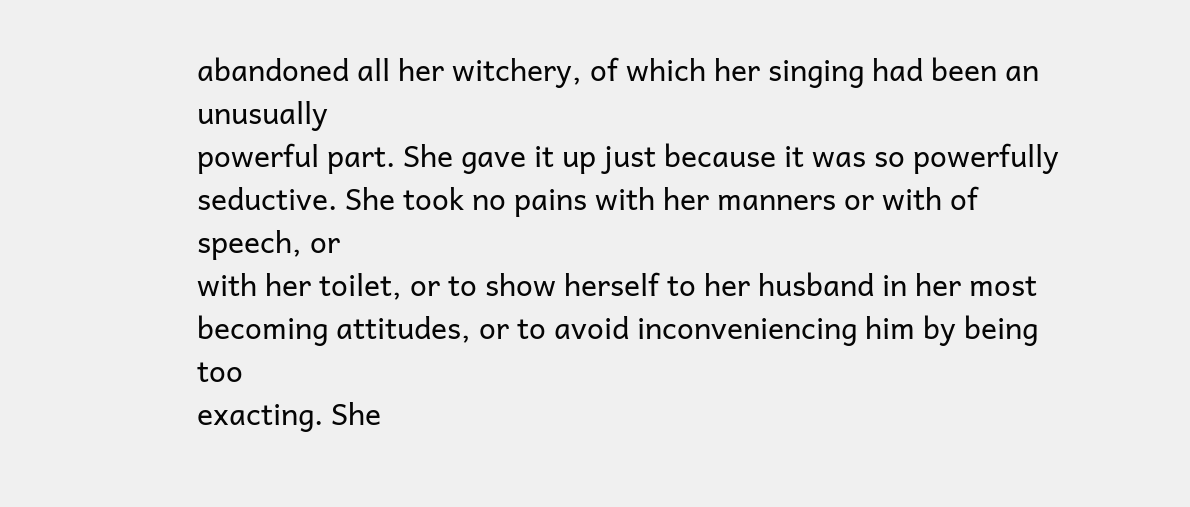abandoned all her witchery, of which her singing had been an unusually
powerful part. She gave it up just because it was so powerfully
seductive. She took no pains with her manners or with of speech, or
with her toilet, or to show herself to her husband in her most
becoming attitudes, or to avoid inconveniencing him by being too
exacting. She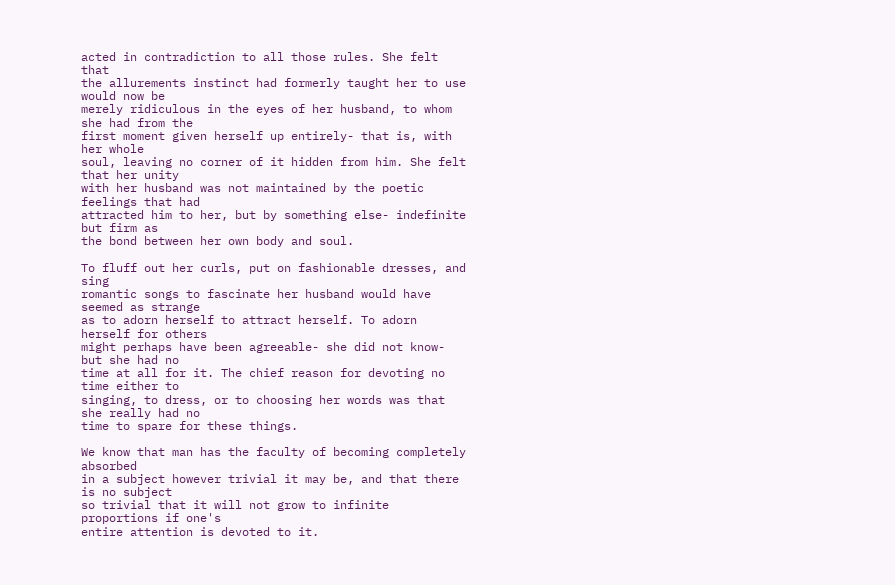acted in contradiction to all those rules. She felt that
the allurements instinct had formerly taught her to use would now be
merely ridiculous in the eyes of her husband, to whom she had from the
first moment given herself up entirely- that is, with her whole
soul, leaving no corner of it hidden from him. She felt that her unity
with her husband was not maintained by the poetic feelings that had
attracted him to her, but by something else- indefinite but firm as
the bond between her own body and soul.

To fluff out her curls, put on fashionable dresses, and sing
romantic songs to fascinate her husband would have seemed as strange
as to adorn herself to attract herself. To adorn herself for others
might perhaps have been agreeable- she did not know- but she had no
time at all for it. The chief reason for devoting no time either to
singing, to dress, or to choosing her words was that she really had no
time to spare for these things.

We know that man has the faculty of becoming completely absorbed
in a subject however trivial it may be, and that there is no subject
so trivial that it will not grow to infinite proportions if one's
entire attention is devoted to it.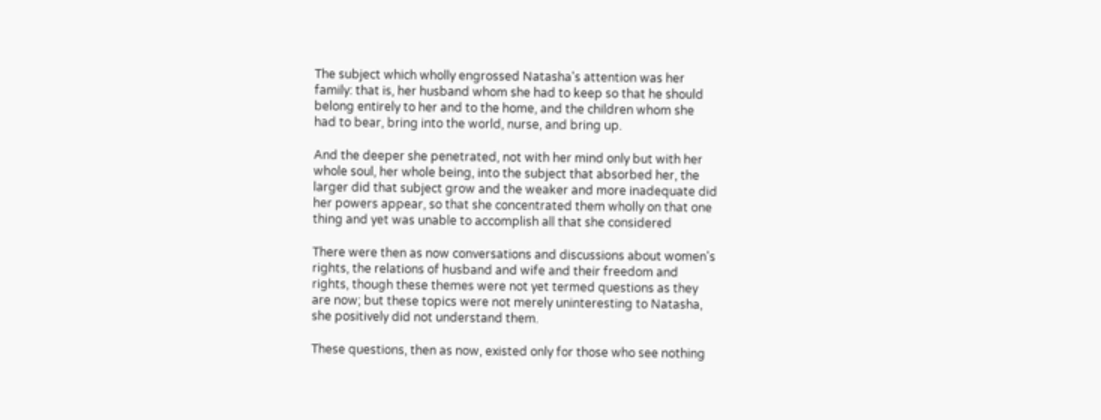The subject which wholly engrossed Natasha's attention was her
family: that is, her husband whom she had to keep so that he should
belong entirely to her and to the home, and the children whom she
had to bear, bring into the world, nurse, and bring up.

And the deeper she penetrated, not with her mind only but with her
whole soul, her whole being, into the subject that absorbed her, the
larger did that subject grow and the weaker and more inadequate did
her powers appear, so that she concentrated them wholly on that one
thing and yet was unable to accomplish all that she considered

There were then as now conversations and discussions about women's
rights, the relations of husband and wife and their freedom and
rights, though these themes were not yet termed questions as they
are now; but these topics were not merely uninteresting to Natasha,
she positively did not understand them.

These questions, then as now, existed only for those who see nothing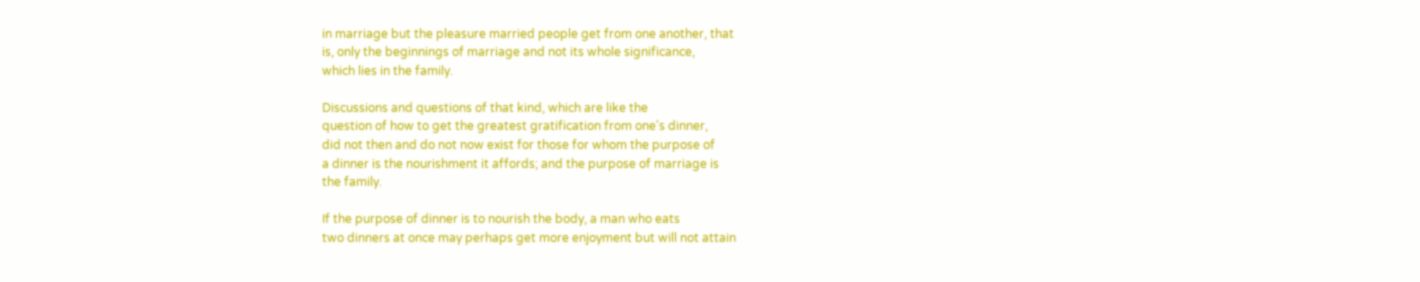in marriage but the pleasure married people get from one another, that
is, only the beginnings of marriage and not its whole significance,
which lies in the family.

Discussions and questions of that kind, which are like the
question of how to get the greatest gratification from one's dinner,
did not then and do not now exist for those for whom the purpose of
a dinner is the nourishment it affords; and the purpose of marriage is
the family.

If the purpose of dinner is to nourish the body, a man who eats
two dinners at once may perhaps get more enjoyment but will not attain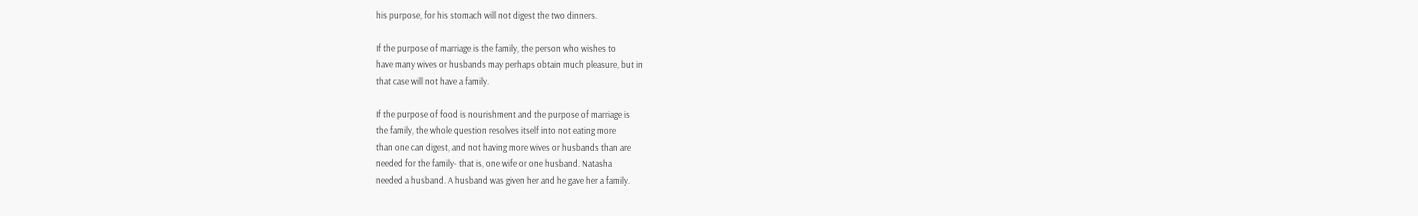his purpose, for his stomach will not digest the two dinners.

If the purpose of marriage is the family, the person who wishes to
have many wives or husbands may perhaps obtain much pleasure, but in
that case will not have a family.

If the purpose of food is nourishment and the purpose of marriage is
the family, the whole question resolves itself into not eating more
than one can digest, and not having more wives or husbands than are
needed for the family- that is, one wife or one husband. Natasha
needed a husband. A husband was given her and he gave her a family.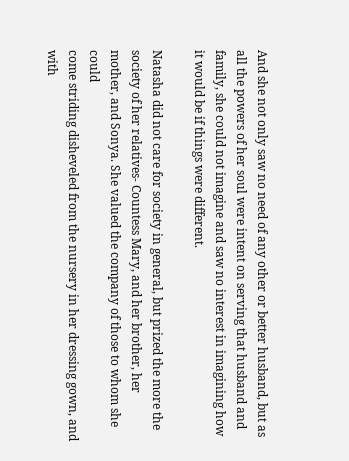And she not only saw no need of any other or better husband, but as
all the powers of her soul were intent on serving that husband and
family, she could not imagine and saw no interest in imagining how
it would be if things were different.

Natasha did not care for society in general, but prized the more the
society of her relatives- Countess Mary, and her brother, her
mother, and Sonya. She valued the company of those to whom she could
come striding disheveled from the nursery in her dressing gown, and
with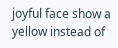joyful face show a yellow instead of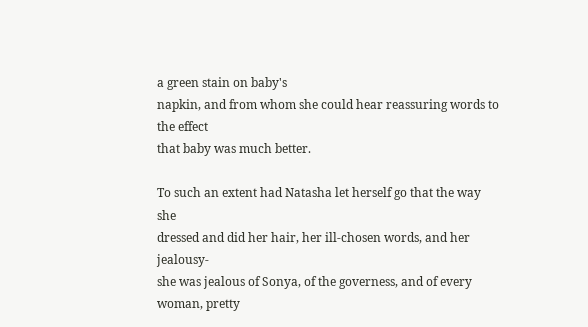a green stain on baby's
napkin, and from whom she could hear reassuring words to the effect
that baby was much better.

To such an extent had Natasha let herself go that the way she
dressed and did her hair, her ill-chosen words, and her jealousy-
she was jealous of Sonya, of the governess, and of every woman, pretty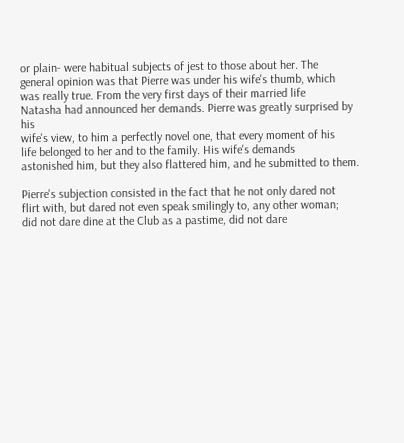or plain- were habitual subjects of jest to those about her. The
general opinion was that Pierre was under his wife's thumb, which
was really true. From the very first days of their married life
Natasha had announced her demands. Pierre was greatly surprised by his
wife's view, to him a perfectly novel one, that every moment of his
life belonged to her and to the family. His wife's demands
astonished him, but they also flattered him, and he submitted to them.

Pierre's subjection consisted in the fact that he not only dared not
flirt with, but dared not even speak smilingly to, any other woman;
did not dare dine at the Club as a pastime, did not dare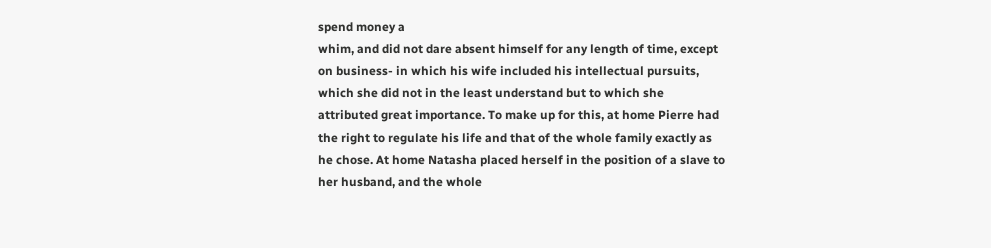spend money a
whim, and did not dare absent himself for any length of time, except
on business- in which his wife included his intellectual pursuits,
which she did not in the least understand but to which she
attributed great importance. To make up for this, at home Pierre had
the right to regulate his life and that of the whole family exactly as
he chose. At home Natasha placed herself in the position of a slave to
her husband, and the whole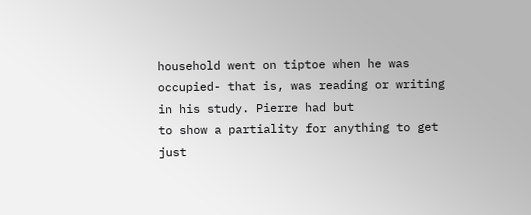household went on tiptoe when he was
occupied- that is, was reading or writing in his study. Pierre had but
to show a partiality for anything to get just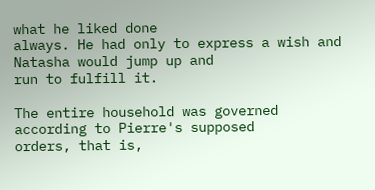what he liked done
always. He had only to express a wish and Natasha would jump up and
run to fulfill it.

The entire household was governed according to Pierre's supposed
orders, that is,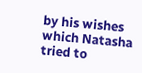by his wishes which Natasha tried to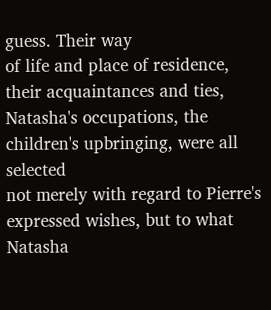guess. Their way
of life and place of residence, their acquaintances and ties,
Natasha's occupations, the children's upbringing, were all selected
not merely with regard to Pierre's expressed wishes, but to what
Natasha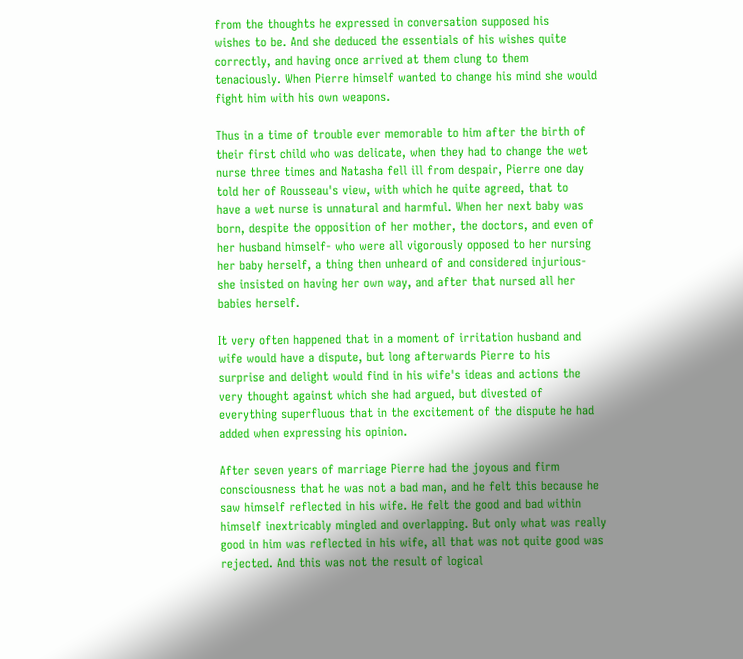from the thoughts he expressed in conversation supposed his
wishes to be. And she deduced the essentials of his wishes quite
correctly, and having once arrived at them clung to them
tenaciously. When Pierre himself wanted to change his mind she would
fight him with his own weapons.

Thus in a time of trouble ever memorable to him after the birth of
their first child who was delicate, when they had to change the wet
nurse three times and Natasha fell ill from despair, Pierre one day
told her of Rousseau's view, with which he quite agreed, that to
have a wet nurse is unnatural and harmful. When her next baby was
born, despite the opposition of her mother, the doctors, and even of
her husband himself- who were all vigorously opposed to her nursing
her baby herself, a thing then unheard of and considered injurious-
she insisted on having her own way, and after that nursed all her
babies herself.

It very often happened that in a moment of irritation husband and
wife would have a dispute, but long afterwards Pierre to his
surprise and delight would find in his wife's ideas and actions the
very thought against which she had argued, but divested of
everything superfluous that in the excitement of the dispute he had
added when expressing his opinion.

After seven years of marriage Pierre had the joyous and firm
consciousness that he was not a bad man, and he felt this because he
saw himself reflected in his wife. He felt the good and bad within
himself inextricably mingled and overlapping. But only what was really
good in him was reflected in his wife, all that was not quite good was
rejected. And this was not the result of logical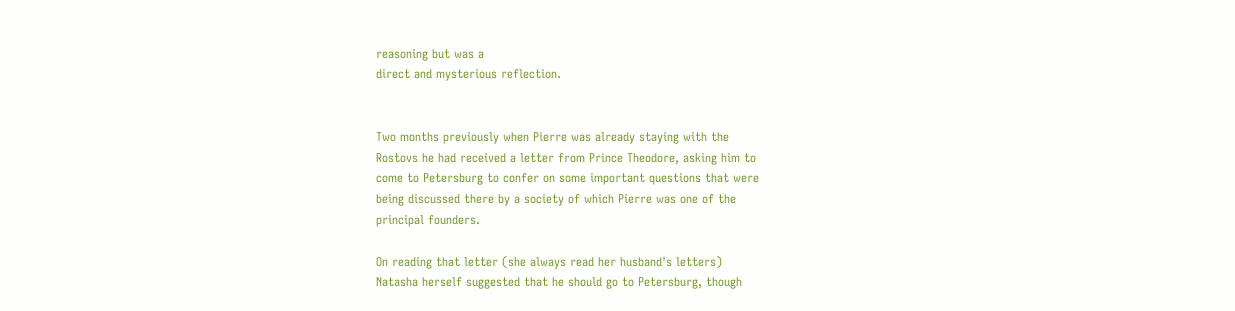reasoning but was a
direct and mysterious reflection.


Two months previously when Pierre was already staying with the
Rostovs he had received a letter from Prince Theodore, asking him to
come to Petersburg to confer on some important questions that were
being discussed there by a society of which Pierre was one of the
principal founders.

On reading that letter (she always read her husband's letters)
Natasha herself suggested that he should go to Petersburg, though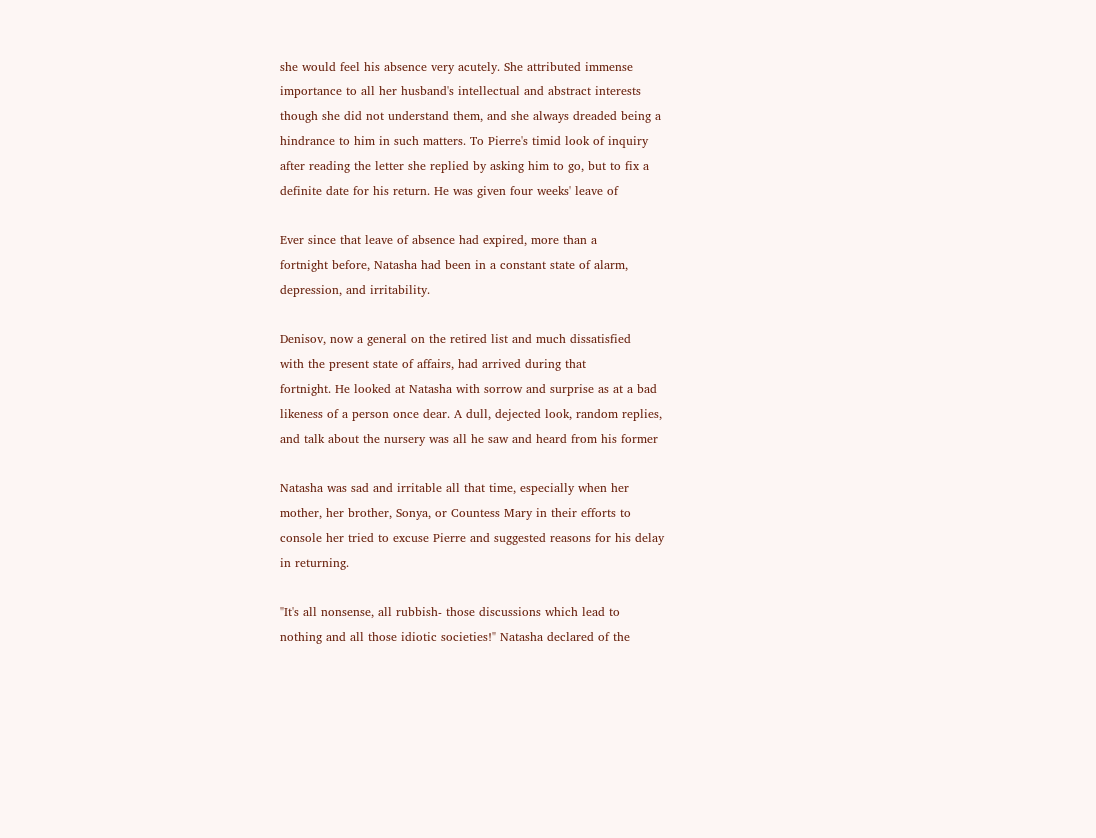she would feel his absence very acutely. She attributed immense
importance to all her husband's intellectual and abstract interests
though she did not understand them, and she always dreaded being a
hindrance to him in such matters. To Pierre's timid look of inquiry
after reading the letter she replied by asking him to go, but to fix a
definite date for his return. He was given four weeks' leave of

Ever since that leave of absence had expired, more than a
fortnight before, Natasha had been in a constant state of alarm,
depression, and irritability.

Denisov, now a general on the retired list and much dissatisfied
with the present state of affairs, had arrived during that
fortnight. He looked at Natasha with sorrow and surprise as at a bad
likeness of a person once dear. A dull, dejected look, random replies,
and talk about the nursery was all he saw and heard from his former

Natasha was sad and irritable all that time, especially when her
mother, her brother, Sonya, or Countess Mary in their efforts to
console her tried to excuse Pierre and suggested reasons for his delay
in returning.

"It's all nonsense, all rubbish- those discussions which lead to
nothing and all those idiotic societies!" Natasha declared of the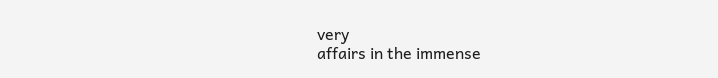very
affairs in the immense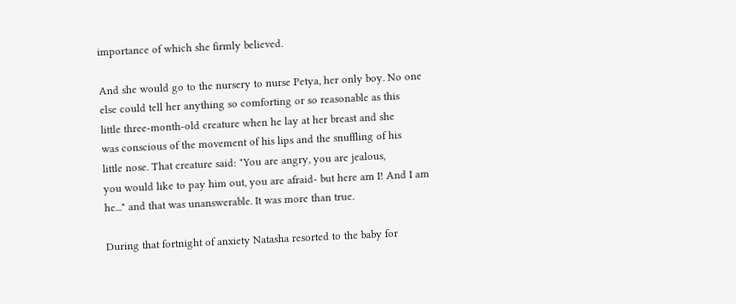importance of which she firmly believed.

And she would go to the nursery to nurse Petya, her only boy. No one
else could tell her anything so comforting or so reasonable as this
little three-month-old creature when he lay at her breast and she
was conscious of the movement of his lips and the snuffling of his
little nose. That creature said: "You are angry, you are jealous,
you would like to pay him out, you are afraid- but here am I! And I am
he..." and that was unanswerable. It was more than true.

During that fortnight of anxiety Natasha resorted to the baby for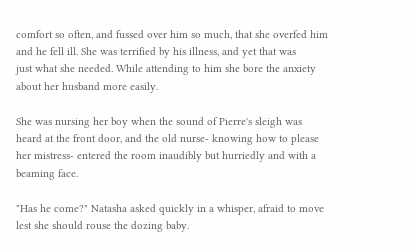comfort so often, and fussed over him so much, that she overfed him
and he fell ill. She was terrified by his illness, and yet that was
just what she needed. While attending to him she bore the anxiety
about her husband more easily.

She was nursing her boy when the sound of Pierre's sleigh was
heard at the front door, and the old nurse- knowing how to please
her mistress- entered the room inaudibly but hurriedly and with a
beaming face.

"Has he come?" Natasha asked quickly in a whisper, afraid to move
lest she should rouse the dozing baby.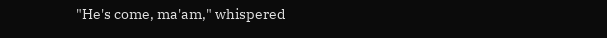"He's come, ma'am," whispered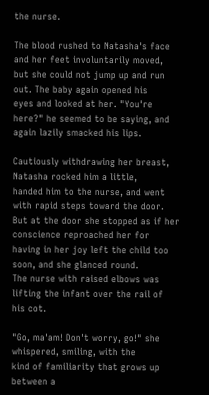the nurse.

The blood rushed to Natasha's face and her feet involuntarily moved,
but she could not jump up and run out. The baby again opened his
eyes and looked at her. "You're here?" he seemed to be saying, and
again lazily smacked his lips.

Cautiously withdrawing her breast, Natasha rocked him a little,
handed him to the nurse, and went with rapid steps toward the door.
But at the door she stopped as if her conscience reproached her for
having in her joy left the child too soon, and she glanced round.
The nurse with raised elbows was lifting the infant over the rail of
his cot.

"Go, ma'am! Don't worry, go!" she whispered, smiling, with the
kind of familiarity that grows up between a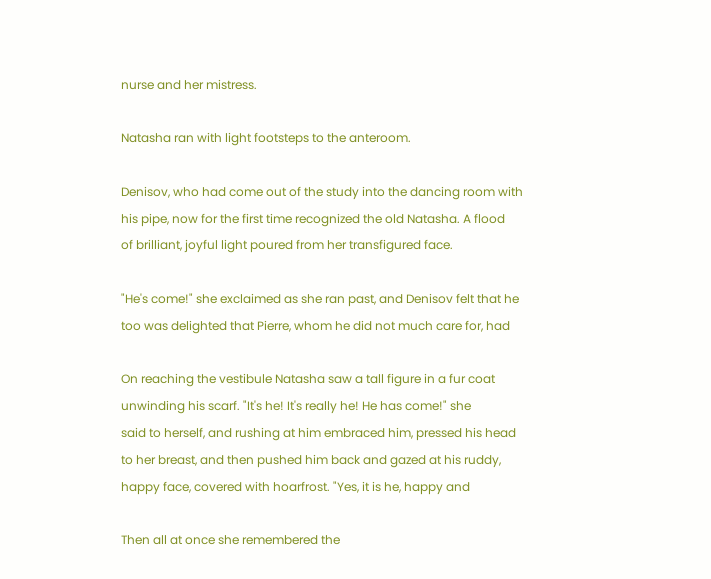nurse and her mistress.

Natasha ran with light footsteps to the anteroom.

Denisov, who had come out of the study into the dancing room with
his pipe, now for the first time recognized the old Natasha. A flood
of brilliant, joyful light poured from her transfigured face.

"He's come!" she exclaimed as she ran past, and Denisov felt that he
too was delighted that Pierre, whom he did not much care for, had

On reaching the vestibule Natasha saw a tall figure in a fur coat
unwinding his scarf. "It's he! It's really he! He has come!" she
said to herself, and rushing at him embraced him, pressed his head
to her breast, and then pushed him back and gazed at his ruddy,
happy face, covered with hoarfrost. "Yes, it is he, happy and

Then all at once she remembered the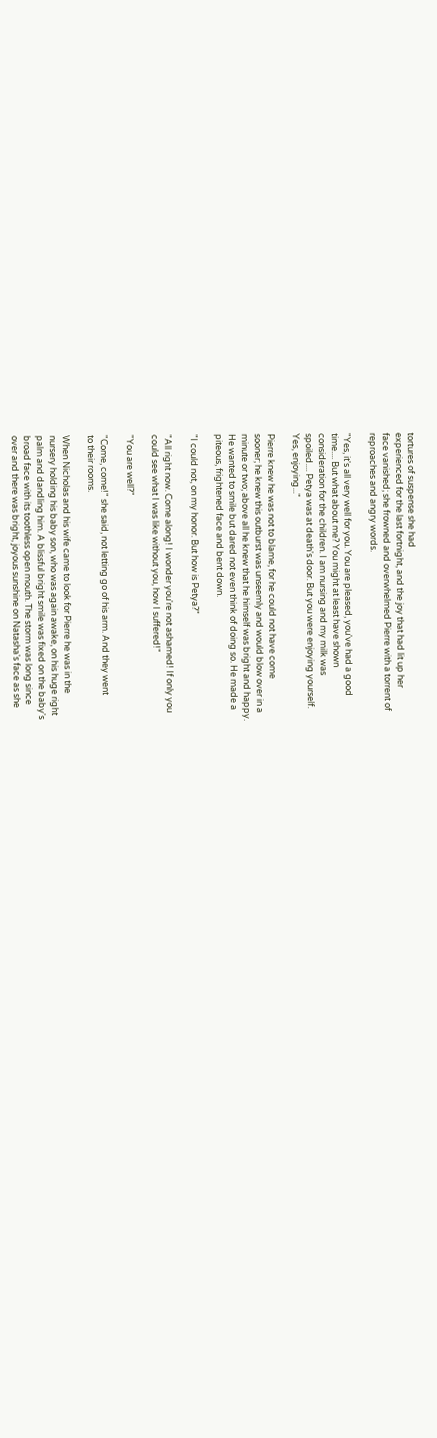tortures of suspense she had
experienced for the last fortnight, and the joy that had lit up her
face vanished; she frowned and overwhelmed Pierre with a torrent of
reproaches and angry words.

"Yes, it's all very well for you. You are pleased, you've had a good
time.... But what about me? You might at least have shown
consideration for the children. I am nursing and my milk was
spoiled.... Petya was at death's door. But you were enjoying yourself.
Yes, enjoying..."

Pierre knew he was not to blame, for he could not have come
sooner; he knew this outburst was unseemly and would blow over in a
minute or two; above all he knew that he himself was bright and happy.
He wanted to smile but dared not even think of doing so. He made a
piteous, frightened face and bent down.

"I could not, on my honor. But how is Petya?"

"All right now. Come along! I wonder you're not ashamed! If only you
could see what I was like without you, how I suffered!"

"You are well?"

"Come, come!" she said, not letting go of his arm. And they went
to their rooms.

When Nicholas and his wife came to look for Pierre he was in the
nursery holding his baby son, who was again awake, on his huge right
palm and dandling him. A blissful bright smile was fixed on the baby's
broad face with its toothless open mouth. The storm was long since
over and there was bright, joyous sunshine on Natasha's face as she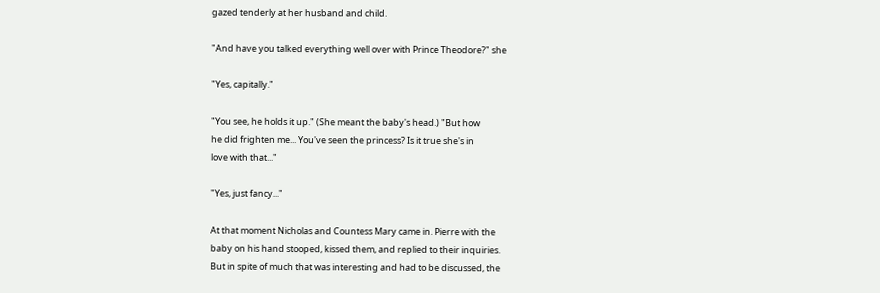gazed tenderly at her husband and child.

"And have you talked everything well over with Prince Theodore?" she

"Yes, capitally."

"You see, he holds it up." (She meant the baby's head.) "But how
he did frighten me... You've seen the princess? Is it true she's in
love with that..."

"Yes, just fancy..."

At that moment Nicholas and Countess Mary came in. Pierre with the
baby on his hand stooped, kissed them, and replied to their inquiries.
But in spite of much that was interesting and had to be discussed, the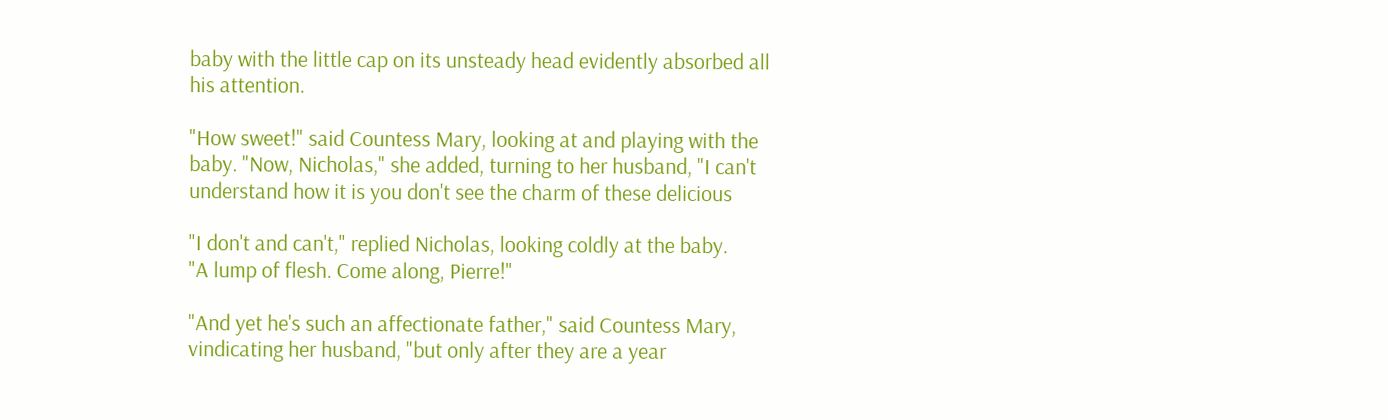baby with the little cap on its unsteady head evidently absorbed all
his attention.

"How sweet!" said Countess Mary, looking at and playing with the
baby. "Now, Nicholas," she added, turning to her husband, "I can't
understand how it is you don't see the charm of these delicious

"I don't and can't," replied Nicholas, looking coldly at the baby.
"A lump of flesh. Come along, Pierre!"

"And yet he's such an affectionate father," said Countess Mary,
vindicating her husband, "but only after they are a year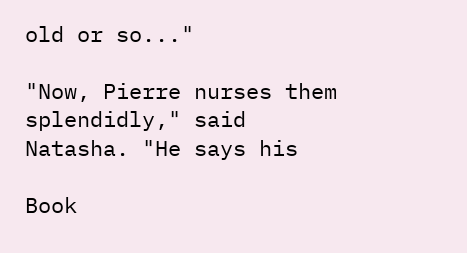old or so..."

"Now, Pierre nurses them splendidly," said Natasha. "He says his

Book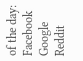of the day:
Facebook Google Reddit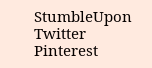StumbleUpon Twitter Pinterest